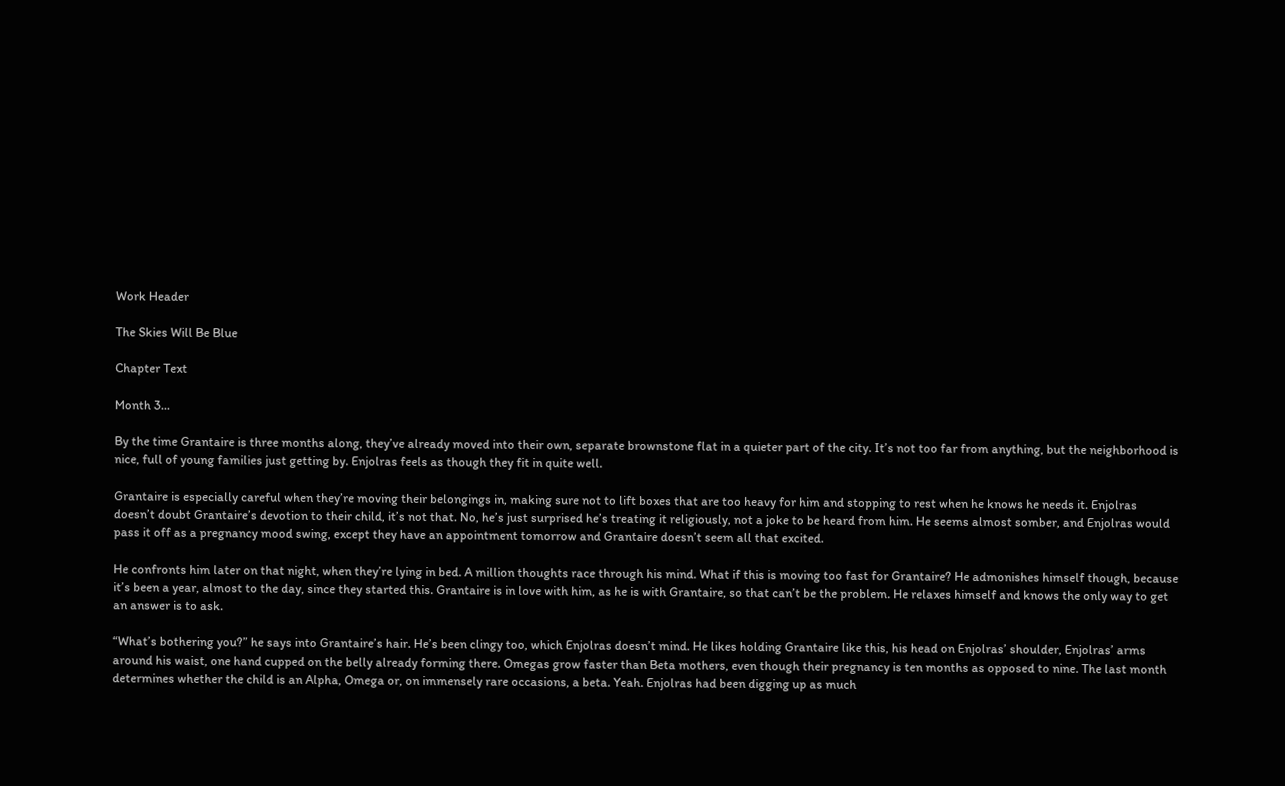Work Header

The Skies Will Be Blue

Chapter Text

Month 3...

By the time Grantaire is three months along, they’ve already moved into their own, separate brownstone flat in a quieter part of the city. It’s not too far from anything, but the neighborhood is nice, full of young families just getting by. Enjolras feels as though they fit in quite well.

Grantaire is especially careful when they’re moving their belongings in, making sure not to lift boxes that are too heavy for him and stopping to rest when he knows he needs it. Enjolras doesn’t doubt Grantaire’s devotion to their child, it’s not that. No, he’s just surprised he’s treating it religiously, not a joke to be heard from him. He seems almost somber, and Enjolras would pass it off as a pregnancy mood swing, except they have an appointment tomorrow and Grantaire doesn’t seem all that excited.

He confronts him later on that night, when they’re lying in bed. A million thoughts race through his mind. What if this is moving too fast for Grantaire? He admonishes himself though, because it’s been a year, almost to the day, since they started this. Grantaire is in love with him, as he is with Grantaire, so that can’t be the problem. He relaxes himself and knows the only way to get an answer is to ask.

“What’s bothering you?” he says into Grantaire’s hair. He’s been clingy too, which Enjolras doesn’t mind. He likes holding Grantaire like this, his head on Enjolras’ shoulder, Enjolras’ arms around his waist, one hand cupped on the belly already forming there. Omegas grow faster than Beta mothers, even though their pregnancy is ten months as opposed to nine. The last month determines whether the child is an Alpha, Omega or, on immensely rare occasions, a beta. Yeah. Enjolras had been digging up as much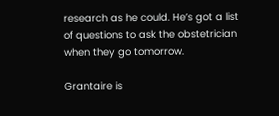research as he could. He’s got a list of questions to ask the obstetrician when they go tomorrow.

Grantaire is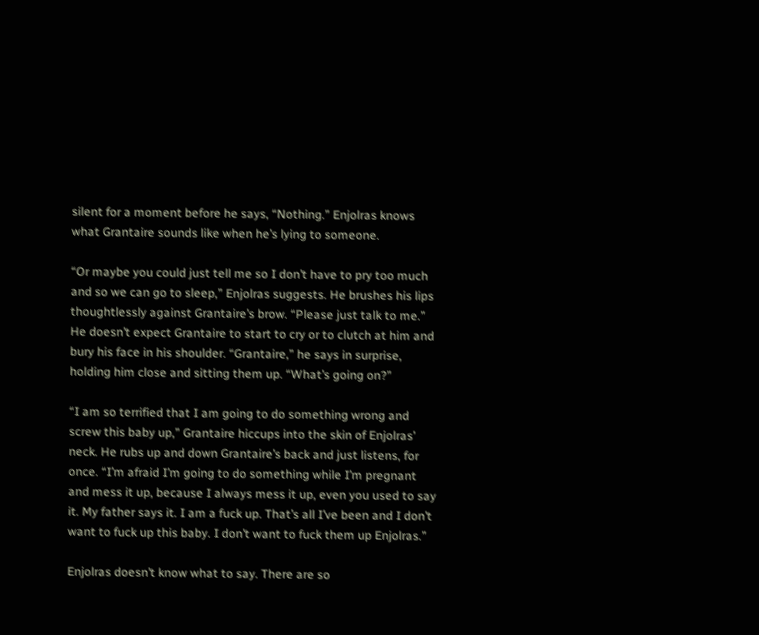silent for a moment before he says, “Nothing.” Enjolras knows what Grantaire sounds like when he’s lying to someone.

“Or maybe you could just tell me so I don’t have to pry too much and so we can go to sleep,” Enjolras suggests. He brushes his lips thoughtlessly against Grantaire’s brow. “Please just talk to me.” He doesn’t expect Grantaire to start to cry or to clutch at him and bury his face in his shoulder. “Grantaire,” he says in surprise, holding him close and sitting them up. “What’s going on?”

“I am so terrified that I am going to do something wrong and screw this baby up,” Grantaire hiccups into the skin of Enjolras’ neck. He rubs up and down Grantaire’s back and just listens, for once. “I’m afraid I’m going to do something while I’m pregnant and mess it up, because I always mess it up, even you used to say it. My father says it. I am a fuck up. That’s all I’ve been and I don’t want to fuck up this baby. I don’t want to fuck them up Enjolras.”

Enjolras doesn’t know what to say. There are so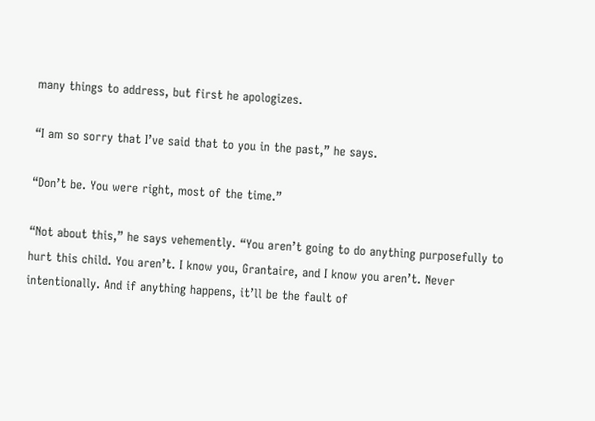many things to address, but first he apologizes.

“I am so sorry that I’ve said that to you in the past,” he says.

“Don’t be. You were right, most of the time.”

“Not about this,” he says vehemently. “You aren’t going to do anything purposefully to hurt this child. You aren’t. I know you, Grantaire, and I know you aren’t. Never intentionally. And if anything happens, it’ll be the fault of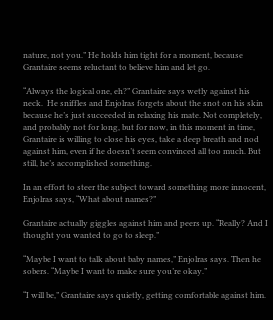nature, not you.” He holds him tight for a moment, because Grantaire seems reluctant to believe him and let go.

“Always the logical one, eh?” Grantaire says wetly against his neck.  He sniffles and Enjolras forgets about the snot on his skin because he’s just succeeded in relaxing his mate. Not completely, and probably not for long, but for now, in this moment in time, Grantaire is willing to close his eyes, take a deep breath and nod against him, even if he doesn’t seem convinced all too much. But still, he’s accomplished something.

In an effort to steer the subject toward something more innocent, Enjolras says, “What about names?”

Grantaire actually giggles against him and peers up. “Really? And I thought you wanted to go to sleep.”

“Maybe I want to talk about baby names,” Enjolras says. Then he sobers. “Maybe I want to make sure you’re okay.”

“I will be,” Grantaire says quietly, getting comfortable against him.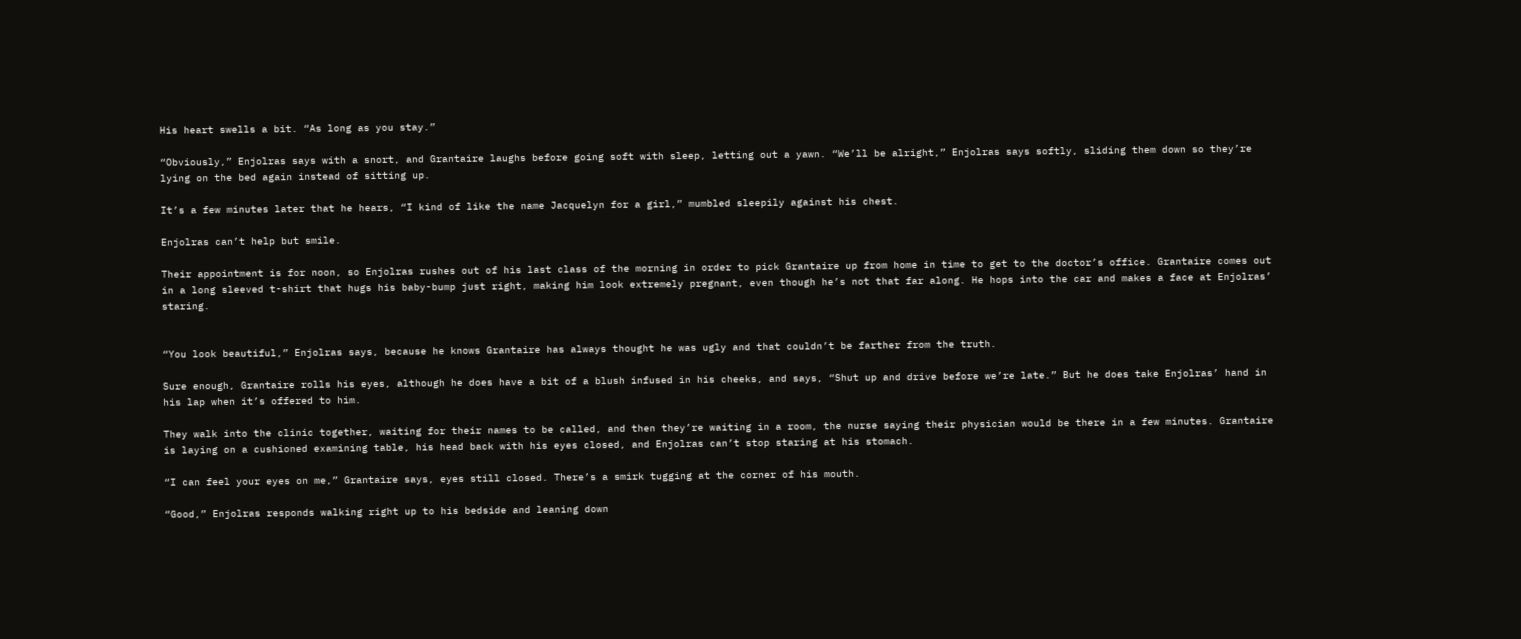His heart swells a bit. “As long as you stay.”

“Obviously,” Enjolras says with a snort, and Grantaire laughs before going soft with sleep, letting out a yawn. “We’ll be alright,” Enjolras says softly, sliding them down so they’re lying on the bed again instead of sitting up.

It’s a few minutes later that he hears, “I kind of like the name Jacquelyn for a girl,” mumbled sleepily against his chest.

Enjolras can’t help but smile.

Their appointment is for noon, so Enjolras rushes out of his last class of the morning in order to pick Grantaire up from home in time to get to the doctor’s office. Grantaire comes out in a long sleeved t-shirt that hugs his baby-bump just right, making him look extremely pregnant, even though he’s not that far along. He hops into the car and makes a face at Enjolras’ staring.


“You look beautiful,” Enjolras says, because he knows Grantaire has always thought he was ugly and that couldn’t be farther from the truth.

Sure enough, Grantaire rolls his eyes, although he does have a bit of a blush infused in his cheeks, and says, “Shut up and drive before we’re late.” But he does take Enjolras’ hand in his lap when it’s offered to him.

They walk into the clinic together, waiting for their names to be called, and then they’re waiting in a room, the nurse saying their physician would be there in a few minutes. Grantaire is laying on a cushioned examining table, his head back with his eyes closed, and Enjolras can’t stop staring at his stomach.

“I can feel your eyes on me,” Grantaire says, eyes still closed. There’s a smirk tugging at the corner of his mouth.

“Good,” Enjolras responds walking right up to his bedside and leaning down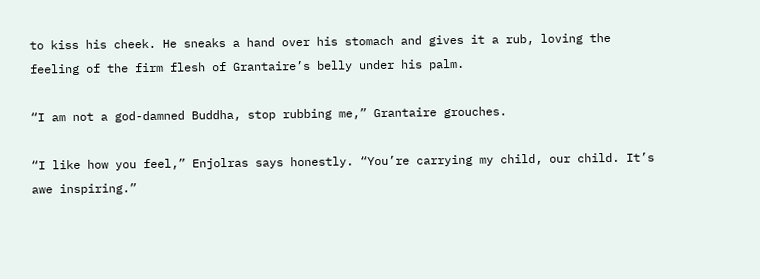to kiss his cheek. He sneaks a hand over his stomach and gives it a rub, loving the feeling of the firm flesh of Grantaire’s belly under his palm.

“I am not a god-damned Buddha, stop rubbing me,” Grantaire grouches.

“I like how you feel,” Enjolras says honestly. “You’re carrying my child, our child. It’s awe inspiring.”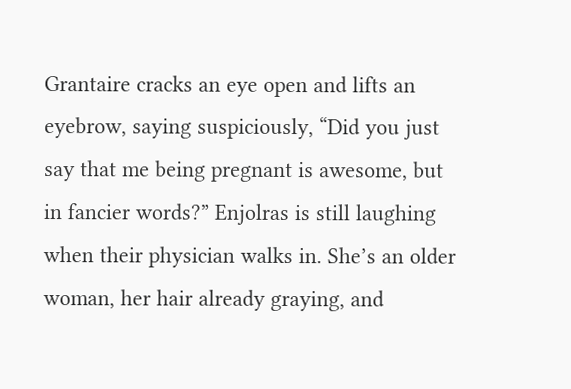Grantaire cracks an eye open and lifts an eyebrow, saying suspiciously, “Did you just say that me being pregnant is awesome, but in fancier words?” Enjolras is still laughing when their physician walks in. She’s an older woman, her hair already graying, and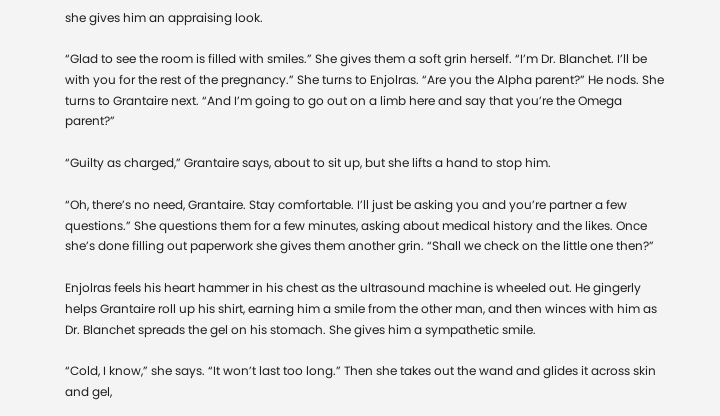she gives him an appraising look.

“Glad to see the room is filled with smiles.” She gives them a soft grin herself. “I’m Dr. Blanchet. I’ll be with you for the rest of the pregnancy.” She turns to Enjolras. “Are you the Alpha parent?” He nods. She turns to Grantaire next. “And I’m going to go out on a limb here and say that you’re the Omega parent?”

“Guilty as charged,” Grantaire says, about to sit up, but she lifts a hand to stop him.

“Oh, there’s no need, Grantaire. Stay comfortable. I’ll just be asking you and you’re partner a few questions.” She questions them for a few minutes, asking about medical history and the likes. Once she’s done filling out paperwork she gives them another grin. “Shall we check on the little one then?”

Enjolras feels his heart hammer in his chest as the ultrasound machine is wheeled out. He gingerly helps Grantaire roll up his shirt, earning him a smile from the other man, and then winces with him as Dr. Blanchet spreads the gel on his stomach. She gives him a sympathetic smile.

“Cold, I know,” she says. “It won’t last too long.” Then she takes out the wand and glides it across skin and gel,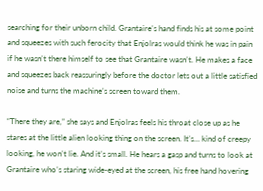searching for their unborn child. Grantaire’s hand finds his at some point and squeezes with such ferocity that Enjolras would think he was in pain if he wasn’t there himself to see that Grantaire wasn’t. He makes a face and squeezes back reassuringly before the doctor lets out a little satisfied noise and turns the machine’s screen toward them.

“There they are,” she says and Enjolras feels his throat close up as he stares at the little alien looking thing on the screen. It’s… kind of creepy looking, he won’t lie. And it’s small. He hears a gasp and turns to look at Grantaire who’s staring wide-eyed at the screen, his free hand hovering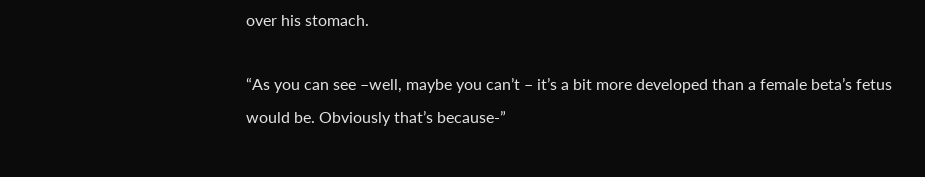over his stomach.

“As you can see –well, maybe you can’t – it’s a bit more developed than a female beta’s fetus would be. Obviously that’s because-”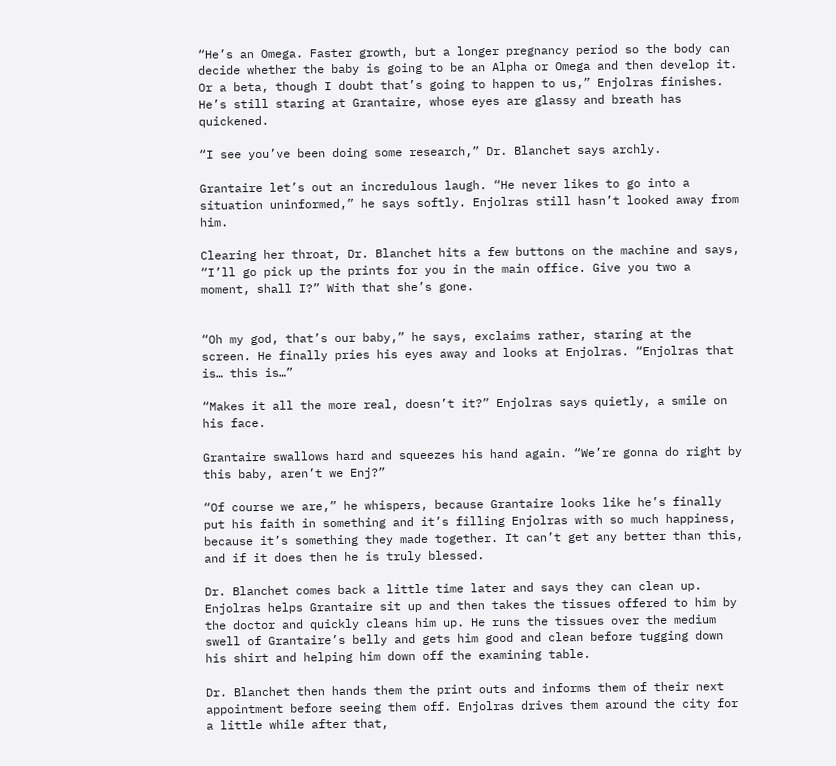“He’s an Omega. Faster growth, but a longer pregnancy period so the body can decide whether the baby is going to be an Alpha or Omega and then develop it. Or a beta, though I doubt that’s going to happen to us,” Enjolras finishes. He’s still staring at Grantaire, whose eyes are glassy and breath has quickened.

“I see you’ve been doing some research,” Dr. Blanchet says archly.

Grantaire let’s out an incredulous laugh. “He never likes to go into a situation uninformed,” he says softly. Enjolras still hasn’t looked away from him.

Clearing her throat, Dr. Blanchet hits a few buttons on the machine and says, “I’ll go pick up the prints for you in the main office. Give you two a moment, shall I?” With that she’s gone.


“Oh my god, that’s our baby,” he says, exclaims rather, staring at the screen. He finally pries his eyes away and looks at Enjolras. “Enjolras that is… this is…”

“Makes it all the more real, doesn’t it?” Enjolras says quietly, a smile on his face.

Grantaire swallows hard and squeezes his hand again. “We’re gonna do right by this baby, aren’t we Enj?”

“Of course we are,” he whispers, because Grantaire looks like he’s finally put his faith in something and it’s filling Enjolras with so much happiness, because it’s something they made together. It can’t get any better than this, and if it does then he is truly blessed.

Dr. Blanchet comes back a little time later and says they can clean up. Enjolras helps Grantaire sit up and then takes the tissues offered to him by the doctor and quickly cleans him up. He runs the tissues over the medium swell of Grantaire’s belly and gets him good and clean before tugging down his shirt and helping him down off the examining table.

Dr. Blanchet then hands them the print outs and informs them of their next appointment before seeing them off. Enjolras drives them around the city for a little while after that,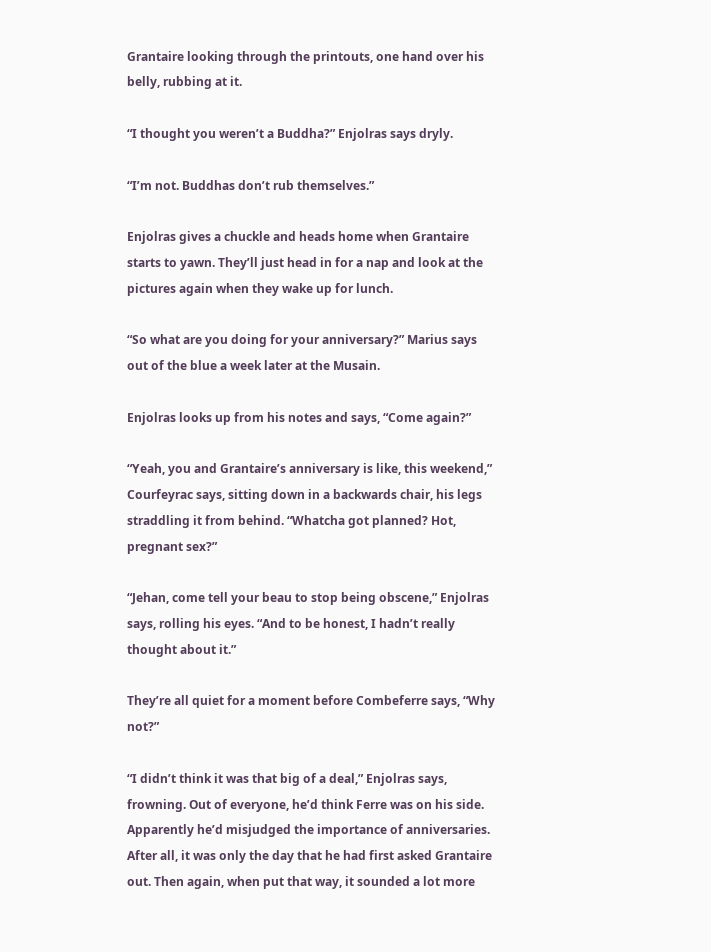Grantaire looking through the printouts, one hand over his belly, rubbing at it.

“I thought you weren’t a Buddha?” Enjolras says dryly.

“I’m not. Buddhas don’t rub themselves.”

Enjolras gives a chuckle and heads home when Grantaire starts to yawn. They’ll just head in for a nap and look at the pictures again when they wake up for lunch.

“So what are you doing for your anniversary?” Marius says out of the blue a week later at the Musain.

Enjolras looks up from his notes and says, “Come again?”

“Yeah, you and Grantaire’s anniversary is like, this weekend,” Courfeyrac says, sitting down in a backwards chair, his legs straddling it from behind. “Whatcha got planned? Hot, pregnant sex?”

“Jehan, come tell your beau to stop being obscene,” Enjolras says, rolling his eyes. “And to be honest, I hadn’t really thought about it.”

They’re all quiet for a moment before Combeferre says, “Why not?”

“I didn’t think it was that big of a deal,” Enjolras says, frowning. Out of everyone, he’d think Ferre was on his side. Apparently he’d misjudged the importance of anniversaries. After all, it was only the day that he had first asked Grantaire out. Then again, when put that way, it sounded a lot more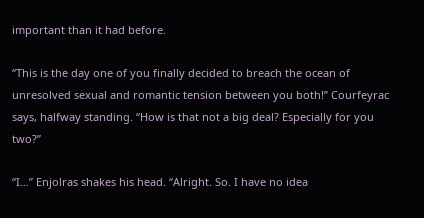important than it had before.

“This is the day one of you finally decided to breach the ocean of unresolved sexual and romantic tension between you both!” Courfeyrac says, halfway standing. “How is that not a big deal? Especially for you two?”

“I…” Enjolras shakes his head. “Alright. So. I have no idea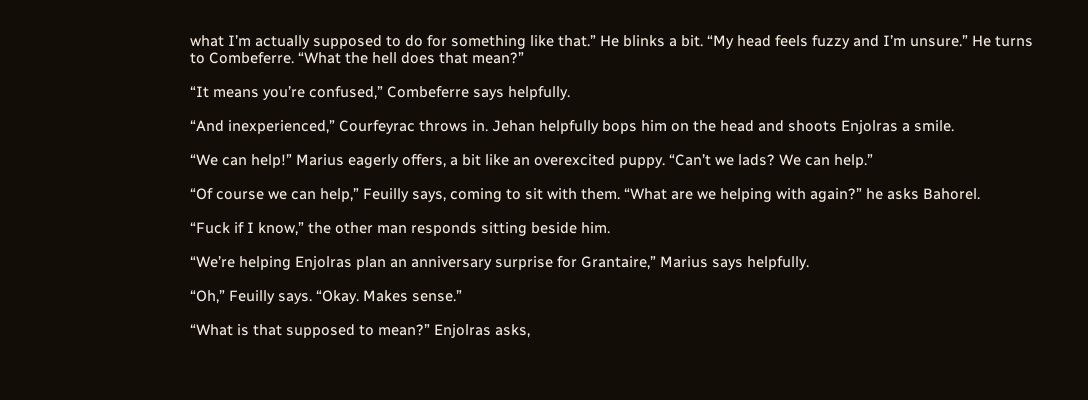what I’m actually supposed to do for something like that.” He blinks a bit. “My head feels fuzzy and I’m unsure.” He turns to Combeferre. “What the hell does that mean?”

“It means you’re confused,” Combeferre says helpfully.

“And inexperienced,” Courfeyrac throws in. Jehan helpfully bops him on the head and shoots Enjolras a smile.

“We can help!” Marius eagerly offers, a bit like an overexcited puppy. “Can’t we lads? We can help.”

“Of course we can help,” Feuilly says, coming to sit with them. “What are we helping with again?” he asks Bahorel.

“Fuck if I know,” the other man responds sitting beside him.

“We’re helping Enjolras plan an anniversary surprise for Grantaire,” Marius says helpfully.

“Oh,” Feuilly says. “Okay. Makes sense.”

“What is that supposed to mean?” Enjolras asks,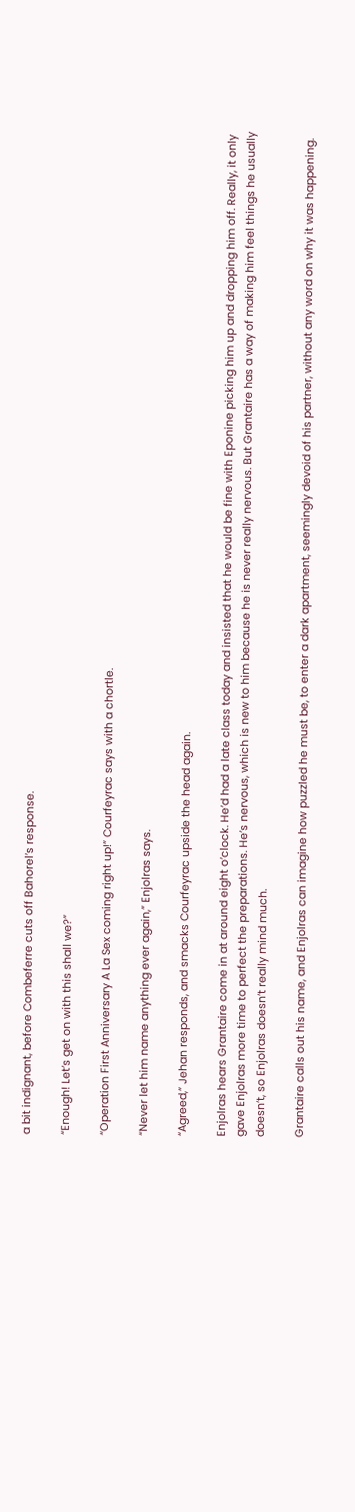a bit indignant, before Combeferre cuts off Bahorel’s response.

“Enough! Let’s get on with this shall we?”

“Operation First Anniversary A La Sex coming right up!” Courfeyrac says with a chortle.

“Never let him name anything ever again,” Enjolras says.

“Agreed,” Jehan responds, and smacks Courfeyrac upside the head again.

Enjolras hears Grantaire come in at around eight o’clock. He’d had a late class today and insisted that he would be fine with Eponine picking him up and dropping him off. Really, it only gave Enjolras more time to perfect the preparations. He’s nervous, which is new to him because he is never really nervous. But Grantaire has a way of making him feel things he usually doesn’t, so Enjolras doesn’t really mind much.

Grantaire calls out his name, and Enjolras can imagine how puzzled he must be, to enter a dark apartment, seemingly devoid of his partner, without any word on why it was happening.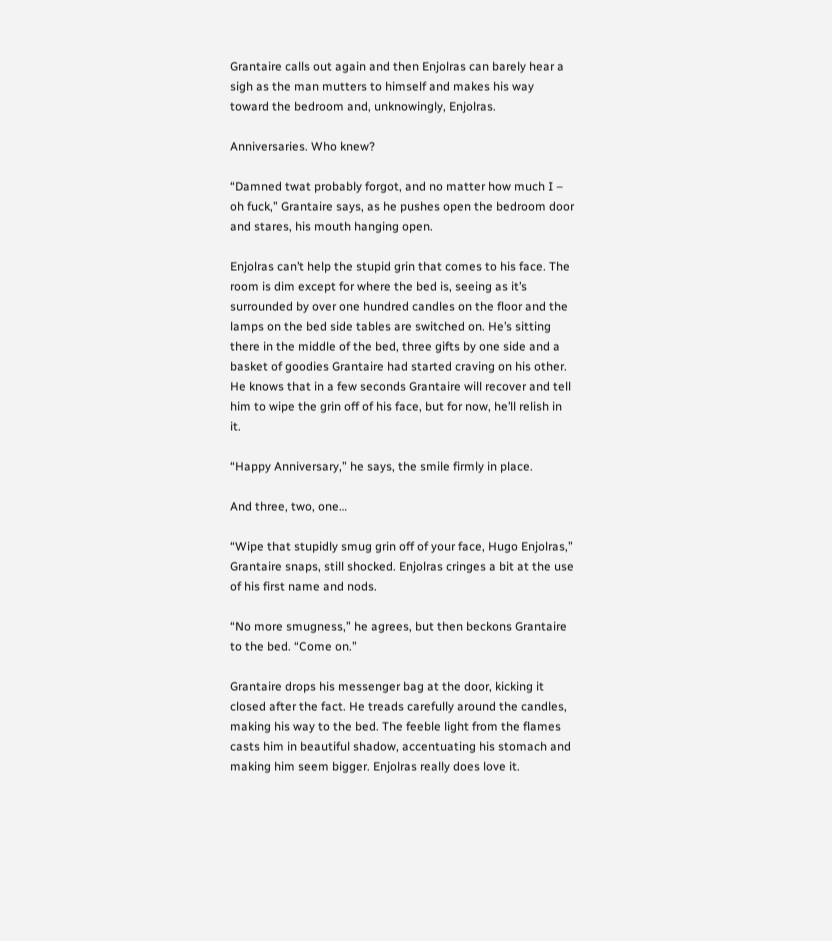Grantaire calls out again and then Enjolras can barely hear a sigh as the man mutters to himself and makes his way toward the bedroom and, unknowingly, Enjolras.

Anniversaries. Who knew?

“Damned twat probably forgot, and no matter how much I – oh fuck,” Grantaire says, as he pushes open the bedroom door and stares, his mouth hanging open.

Enjolras can’t help the stupid grin that comes to his face. The room is dim except for where the bed is, seeing as it’s surrounded by over one hundred candles on the floor and the lamps on the bed side tables are switched on. He’s sitting there in the middle of the bed, three gifts by one side and a basket of goodies Grantaire had started craving on his other. He knows that in a few seconds Grantaire will recover and tell him to wipe the grin off of his face, but for now, he’ll relish in it.

“Happy Anniversary,” he says, the smile firmly in place.

And three, two, one…

“Wipe that stupidly smug grin off of your face, Hugo Enjolras,” Grantaire snaps, still shocked. Enjolras cringes a bit at the use of his first name and nods.

“No more smugness,” he agrees, but then beckons Grantaire to the bed. “Come on.”

Grantaire drops his messenger bag at the door, kicking it closed after the fact. He treads carefully around the candles, making his way to the bed. The feeble light from the flames casts him in beautiful shadow, accentuating his stomach and making him seem bigger. Enjolras really does love it.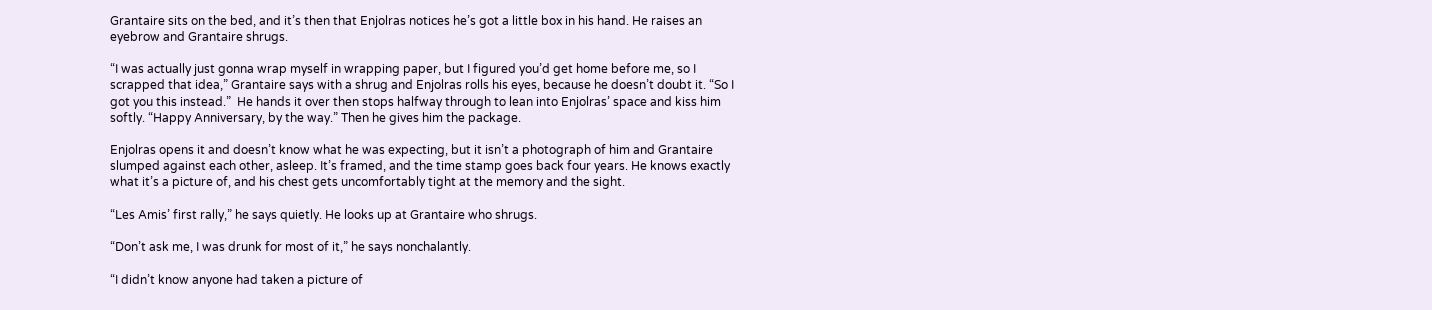Grantaire sits on the bed, and it’s then that Enjolras notices he’s got a little box in his hand. He raises an eyebrow and Grantaire shrugs.

“I was actually just gonna wrap myself in wrapping paper, but I figured you’d get home before me, so I scrapped that idea,” Grantaire says with a shrug and Enjolras rolls his eyes, because he doesn’t doubt it. “So I got you this instead.”  He hands it over then stops halfway through to lean into Enjolras’ space and kiss him softly. “Happy Anniversary, by the way.” Then he gives him the package.

Enjolras opens it and doesn’t know what he was expecting, but it isn’t a photograph of him and Grantaire slumped against each other, asleep. It’s framed, and the time stamp goes back four years. He knows exactly what it’s a picture of, and his chest gets uncomfortably tight at the memory and the sight.

“Les Amis’ first rally,” he says quietly. He looks up at Grantaire who shrugs.

“Don’t ask me, I was drunk for most of it,” he says nonchalantly.

“I didn’t know anyone had taken a picture of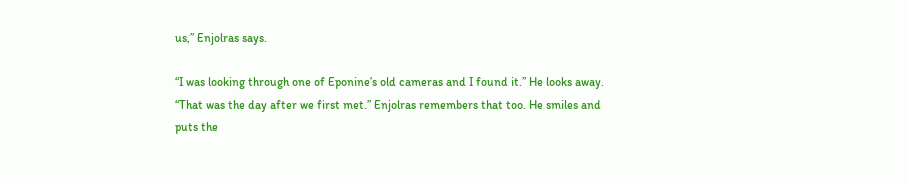us,” Enjolras says.

“I was looking through one of Eponine’s old cameras and I found it.” He looks away. “That was the day after we first met.” Enjolras remembers that too. He smiles and puts the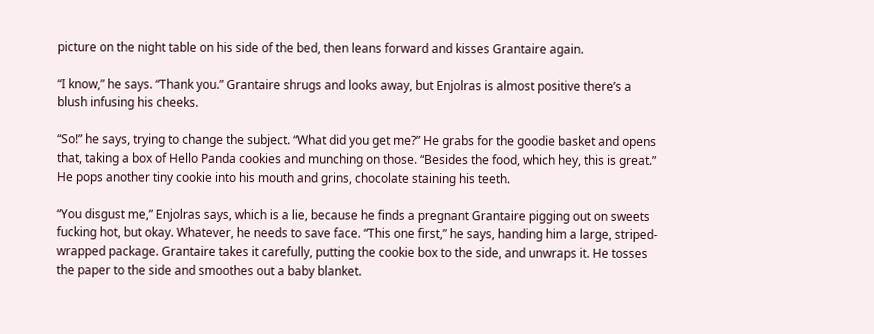picture on the night table on his side of the bed, then leans forward and kisses Grantaire again.

“I know,” he says. “Thank you.” Grantaire shrugs and looks away, but Enjolras is almost positive there’s a blush infusing his cheeks.

“So!” he says, trying to change the subject. “What did you get me?” He grabs for the goodie basket and opens that, taking a box of Hello Panda cookies and munching on those. “Besides the food, which hey, this is great.” He pops another tiny cookie into his mouth and grins, chocolate staining his teeth.

“You disgust me,” Enjolras says, which is a lie, because he finds a pregnant Grantaire pigging out on sweets fucking hot, but okay. Whatever, he needs to save face. “This one first,” he says, handing him a large, striped-wrapped package. Grantaire takes it carefully, putting the cookie box to the side, and unwraps it. He tosses the paper to the side and smoothes out a baby blanket.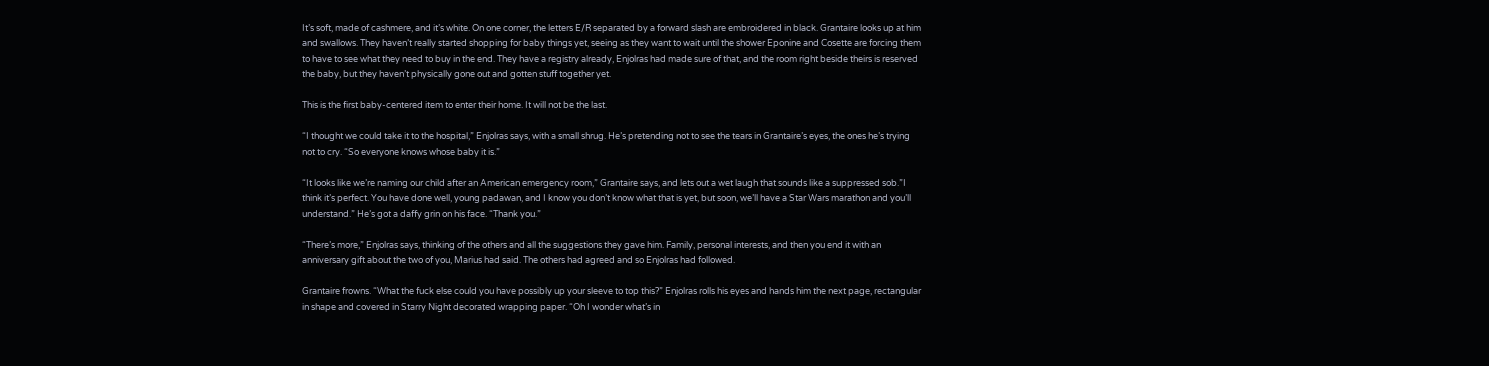It’s soft, made of cashmere, and it’s white. On one corner, the letters E/R separated by a forward slash are embroidered in black. Grantaire looks up at him and swallows. They haven’t really started shopping for baby things yet, seeing as they want to wait until the shower Eponine and Cosette are forcing them to have to see what they need to buy in the end. They have a registry already, Enjolras had made sure of that, and the room right beside theirs is reserved the baby, but they haven’t physically gone out and gotten stuff together yet.

This is the first baby-centered item to enter their home. It will not be the last.

“I thought we could take it to the hospital,” Enjolras says, with a small shrug. He’s pretending not to see the tears in Grantaire’s eyes, the ones he’s trying not to cry. “So everyone knows whose baby it is.”

“It looks like we’re naming our child after an American emergency room,” Grantaire says, and lets out a wet laugh that sounds like a suppressed sob.”I think it’s perfect. You have done well, young padawan, and I know you don’t know what that is yet, but soon, we’ll have a Star Wars marathon and you’ll understand.” He’s got a daffy grin on his face. “Thank you.”

“There’s more,” Enjolras says, thinking of the others and all the suggestions they gave him. Family, personal interests, and then you end it with an anniversary gift about the two of you, Marius had said. The others had agreed and so Enjolras had followed.

Grantaire frowns. “What the fuck else could you have possibly up your sleeve to top this?” Enjolras rolls his eyes and hands him the next page, rectangular in shape and covered in Starry Night decorated wrapping paper. “Oh I wonder what’s in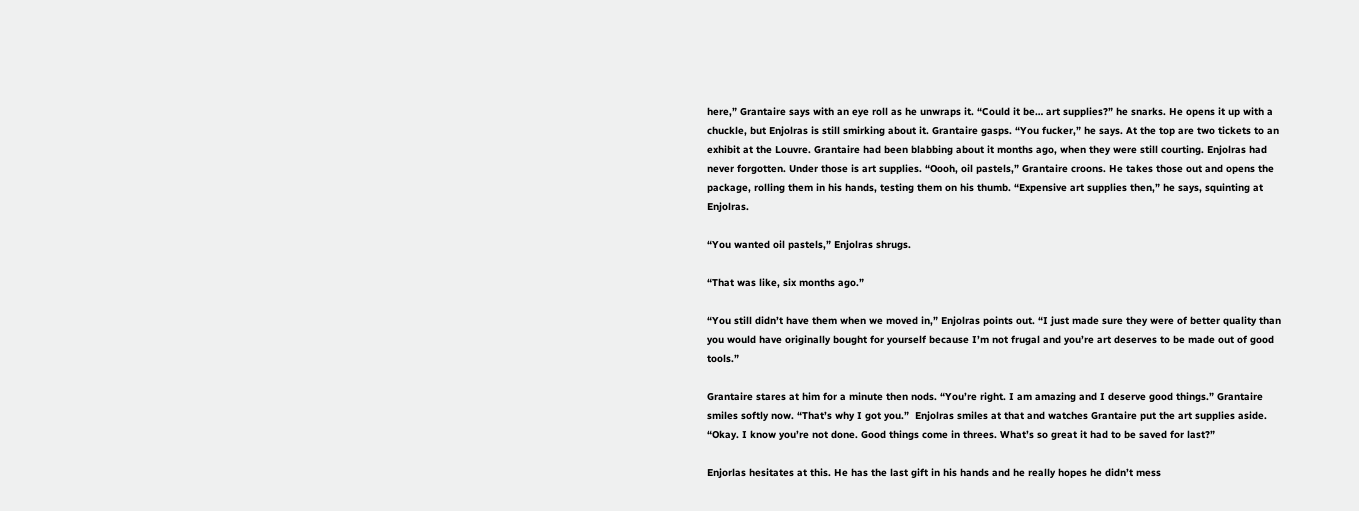here,” Grantaire says with an eye roll as he unwraps it. “Could it be… art supplies?” he snarks. He opens it up with a chuckle, but Enjolras is still smirking about it. Grantaire gasps. “You fucker,” he says. At the top are two tickets to an exhibit at the Louvre. Grantaire had been blabbing about it months ago, when they were still courting. Enjolras had never forgotten. Under those is art supplies. “Oooh, oil pastels,” Grantaire croons. He takes those out and opens the package, rolling them in his hands, testing them on his thumb. “Expensive art supplies then,” he says, squinting at Enjolras.

“You wanted oil pastels,” Enjolras shrugs.

“That was like, six months ago.”

“You still didn’t have them when we moved in,” Enjolras points out. “I just made sure they were of better quality than you would have originally bought for yourself because I’m not frugal and you’re art deserves to be made out of good tools.”

Grantaire stares at him for a minute then nods. “You’re right. I am amazing and I deserve good things.” Grantaire smiles softly now. “That’s why I got you.”  Enjolras smiles at that and watches Grantaire put the art supplies aside. “Okay. I know you’re not done. Good things come in threes. What’s so great it had to be saved for last?”

Enjorlas hesitates at this. He has the last gift in his hands and he really hopes he didn’t mess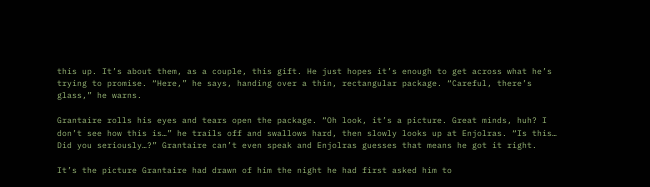this up. It’s about them, as a couple, this gift. He just hopes it’s enough to get across what he’s trying to promise. “Here,” he says, handing over a thin, rectangular package. “Careful, there’s glass,” he warns.

Grantaire rolls his eyes and tears open the package. “Oh look, it’s a picture. Great minds, huh? I don’t see how this is…” he trails off and swallows hard, then slowly looks up at Enjolras. “Is this… Did you seriously…?” Grantaire can’t even speak and Enjolras guesses that means he got it right.

It’s the picture Grantaire had drawn of him the night he had first asked him to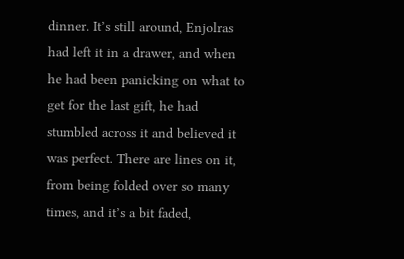dinner. It’s still around, Enjolras had left it in a drawer, and when he had been panicking on what to get for the last gift, he had stumbled across it and believed it was perfect. There are lines on it, from being folded over so many times, and it’s a bit faded,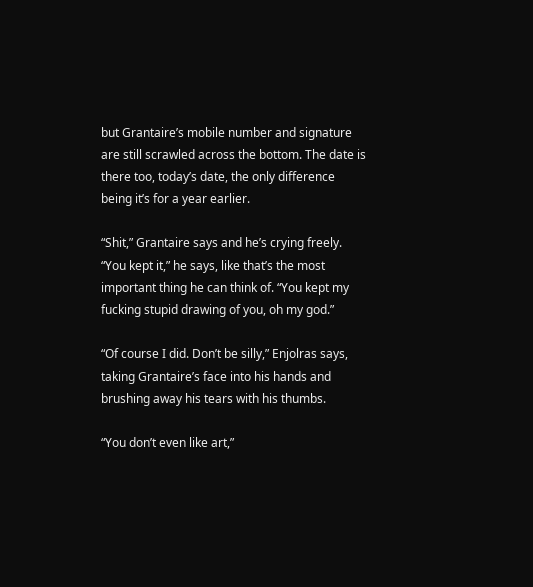but Grantaire’s mobile number and signature are still scrawled across the bottom. The date is there too, today’s date, the only difference being it’s for a year earlier.

“Shit,” Grantaire says and he’s crying freely. “You kept it,” he says, like that’s the most important thing he can think of. “You kept my fucking stupid drawing of you, oh my god.”

“Of course I did. Don’t be silly,” Enjolras says, taking Grantaire’s face into his hands and brushing away his tears with his thumbs.

“You don’t even like art,”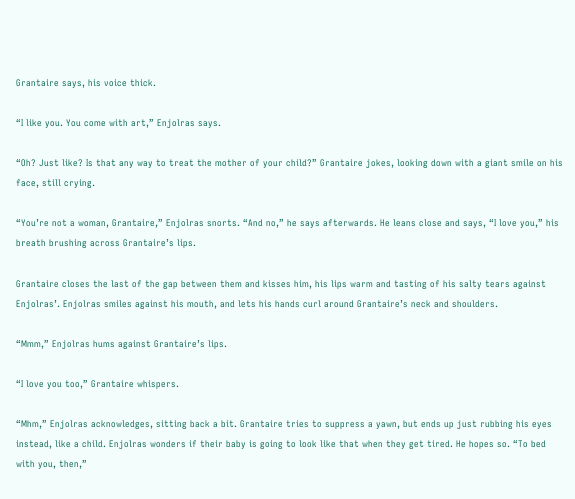Grantaire says, his voice thick.

“I like you. You come with art,” Enjolras says.

“Oh? Just like? Is that any way to treat the mother of your child?” Grantaire jokes, looking down with a giant smile on his face, still crying.

“You’re not a woman, Grantaire,” Enjolras snorts. “And no,” he says afterwards. He leans close and says, “I love you,” his breath brushing across Grantaire’s lips.

Grantaire closes the last of the gap between them and kisses him, his lips warm and tasting of his salty tears against Enjolras’. Enjolras smiles against his mouth, and lets his hands curl around Grantaire’s neck and shoulders.

“Mmm,” Enjolras hums against Grantaire’s lips.

“I love you too,” Grantaire whispers.

“Mhm,” Enjolras acknowledges, sitting back a bit. Grantaire tries to suppress a yawn, but ends up just rubbing his eyes instead, like a child. Enjolras wonders if their baby is going to look like that when they get tired. He hopes so. “To bed with you, then,”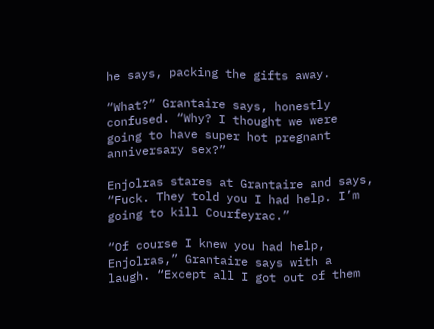he says, packing the gifts away.

“What?” Grantaire says, honestly confused. “Why? I thought we were going to have super hot pregnant anniversary sex?”

Enjolras stares at Grantaire and says, “Fuck. They told you I had help. I’m going to kill Courfeyrac.”

“Of course I knew you had help, Enjolras,” Grantaire says with a laugh. “Except all I got out of them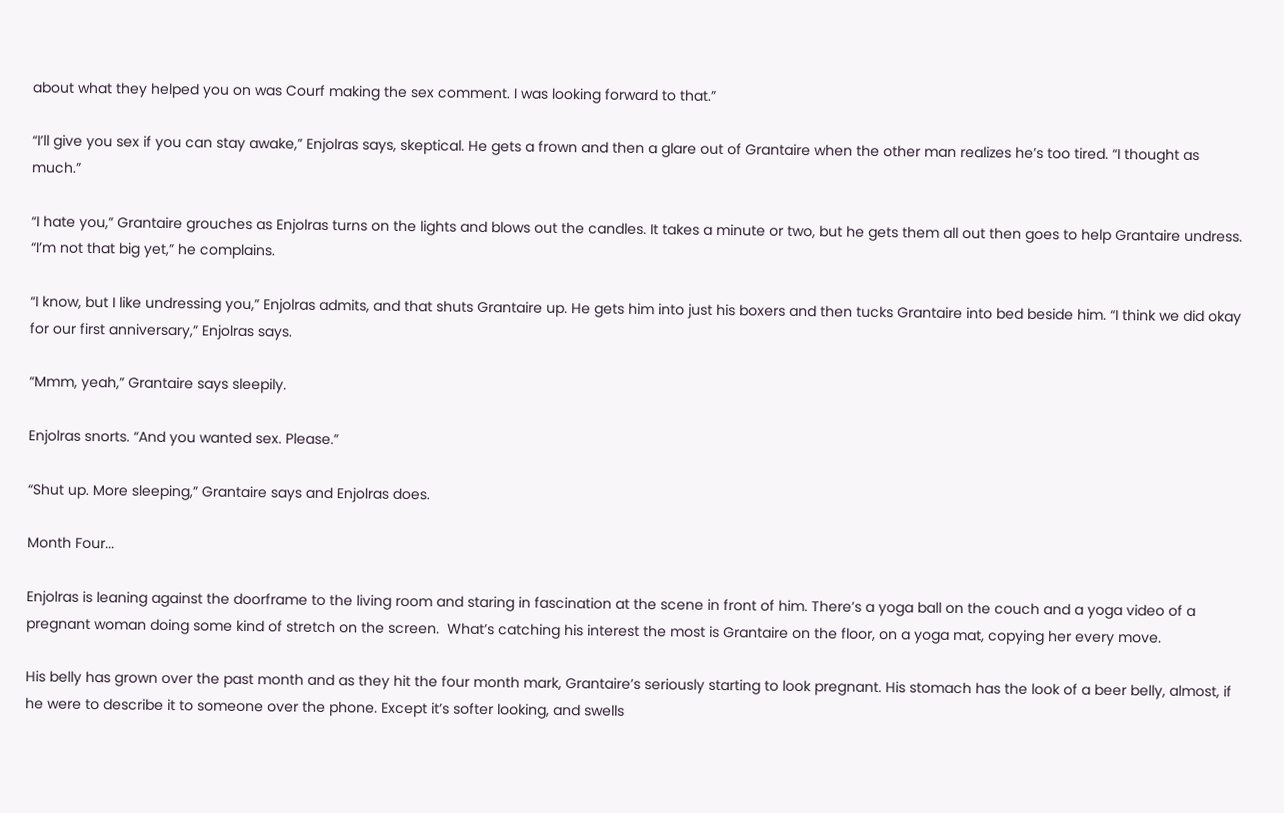about what they helped you on was Courf making the sex comment. I was looking forward to that.”

“I’ll give you sex if you can stay awake,” Enjolras says, skeptical. He gets a frown and then a glare out of Grantaire when the other man realizes he’s too tired. “I thought as much.”

“I hate you,” Grantaire grouches as Enjolras turns on the lights and blows out the candles. It takes a minute or two, but he gets them all out then goes to help Grantaire undress. “I’m not that big yet,” he complains.

“I know, but I like undressing you,” Enjolras admits, and that shuts Grantaire up. He gets him into just his boxers and then tucks Grantaire into bed beside him. “I think we did okay for our first anniversary,” Enjolras says.

“Mmm, yeah,” Grantaire says sleepily.

Enjolras snorts. “And you wanted sex. Please.”

“Shut up. More sleeping,” Grantaire says and Enjolras does.

Month Four...

Enjolras is leaning against the doorframe to the living room and staring in fascination at the scene in front of him. There’s a yoga ball on the couch and a yoga video of a pregnant woman doing some kind of stretch on the screen.  What’s catching his interest the most is Grantaire on the floor, on a yoga mat, copying her every move.

His belly has grown over the past month and as they hit the four month mark, Grantaire’s seriously starting to look pregnant. His stomach has the look of a beer belly, almost, if he were to describe it to someone over the phone. Except it’s softer looking, and swells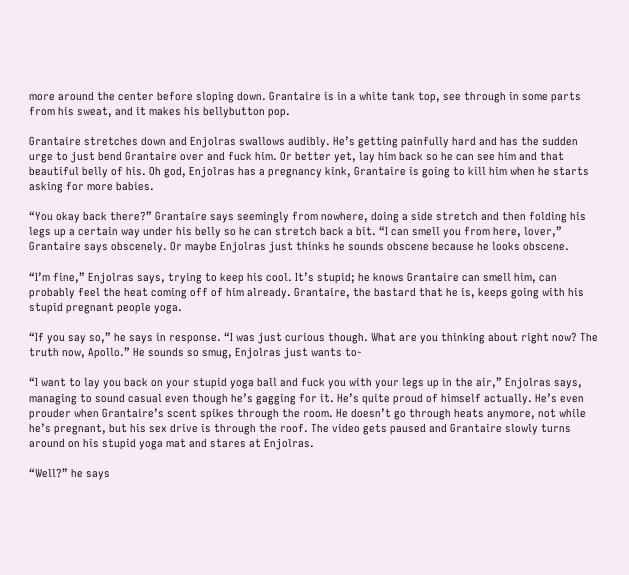more around the center before sloping down. Grantaire is in a white tank top, see through in some parts from his sweat, and it makes his bellybutton pop.

Grantaire stretches down and Enjolras swallows audibly. He’s getting painfully hard and has the sudden urge to just bend Grantaire over and fuck him. Or better yet, lay him back so he can see him and that beautiful belly of his. Oh god, Enjolras has a pregnancy kink, Grantaire is going to kill him when he starts asking for more babies.

“You okay back there?” Grantaire says seemingly from nowhere, doing a side stretch and then folding his legs up a certain way under his belly so he can stretch back a bit. “I can smell you from here, lover,” Grantaire says obscenely. Or maybe Enjolras just thinks he sounds obscene because he looks obscene.

“I’m fine,” Enjolras says, trying to keep his cool. It’s stupid; he knows Grantaire can smell him, can probably feel the heat coming off of him already. Grantaire, the bastard that he is, keeps going with his stupid pregnant people yoga.

“If you say so,” he says in response. “I was just curious though. What are you thinking about right now? The truth now, Apollo.” He sounds so smug, Enjolras just wants to-

“I want to lay you back on your stupid yoga ball and fuck you with your legs up in the air,” Enjolras says, managing to sound casual even though he’s gagging for it. He’s quite proud of himself actually. He’s even prouder when Grantaire’s scent spikes through the room. He doesn’t go through heats anymore, not while he’s pregnant, but his sex drive is through the roof. The video gets paused and Grantaire slowly turns around on his stupid yoga mat and stares at Enjolras.

“Well?” he says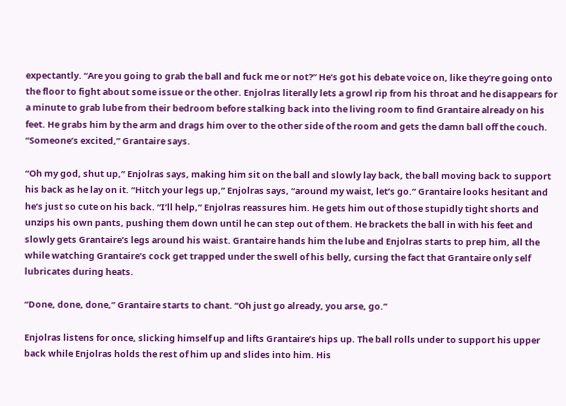expectantly. “Are you going to grab the ball and fuck me or not?” He’s got his debate voice on, like they’re going onto the floor to fight about some issue or the other. Enjolras literally lets a growl rip from his throat and he disappears for a minute to grab lube from their bedroom before stalking back into the living room to find Grantaire already on his feet. He grabs him by the arm and drags him over to the other side of the room and gets the damn ball off the couch. “Someone’s excited,” Grantaire says.

“Oh my god, shut up,” Enjolras says, making him sit on the ball and slowly lay back, the ball moving back to support his back as he lay on it. “Hitch your legs up,” Enjolras says, “around my waist, let’s go.” Grantaire looks hesitant and he’s just so cute on his back. “I’ll help,” Enjolras reassures him. He gets him out of those stupidly tight shorts and unzips his own pants, pushing them down until he can step out of them. He brackets the ball in with his feet and slowly gets Grantaire’s legs around his waist. Grantaire hands him the lube and Enjolras starts to prep him, all the while watching Grantaire’s cock get trapped under the swell of his belly, cursing the fact that Grantaire only self lubricates during heats.

“Done, done, done,” Grantaire starts to chant. “Oh just go already, you arse, go.”

Enjolras listens for once, slicking himself up and lifts Grantaire’s hips up. The ball rolls under to support his upper back while Enjolras holds the rest of him up and slides into him. His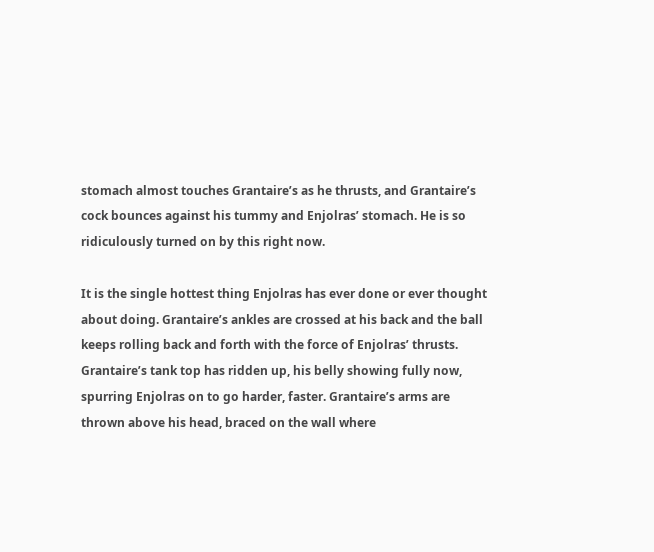stomach almost touches Grantaire’s as he thrusts, and Grantaire’s cock bounces against his tummy and Enjolras’ stomach. He is so ridiculously turned on by this right now.

It is the single hottest thing Enjolras has ever done or ever thought about doing. Grantaire’s ankles are crossed at his back and the ball keeps rolling back and forth with the force of Enjolras’ thrusts. Grantaire’s tank top has ridden up, his belly showing fully now, spurring Enjolras on to go harder, faster. Grantaire’s arms are thrown above his head, braced on the wall where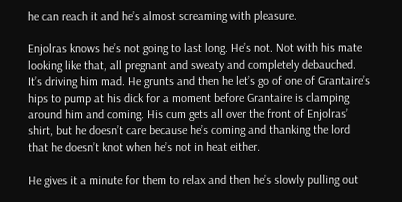he can reach it and he’s almost screaming with pleasure.

Enjolras knows he’s not going to last long. He’s not. Not with his mate looking like that, all pregnant and sweaty and completely debauched. It’s driving him mad. He grunts and then he let’s go of one of Grantaire’s hips to pump at his dick for a moment before Grantaire is clamping around him and coming. His cum gets all over the front of Enjolras’ shirt, but he doesn’t care because he’s coming and thanking the lord that he doesn’t knot when he’s not in heat either.

He gives it a minute for them to relax and then he’s slowly pulling out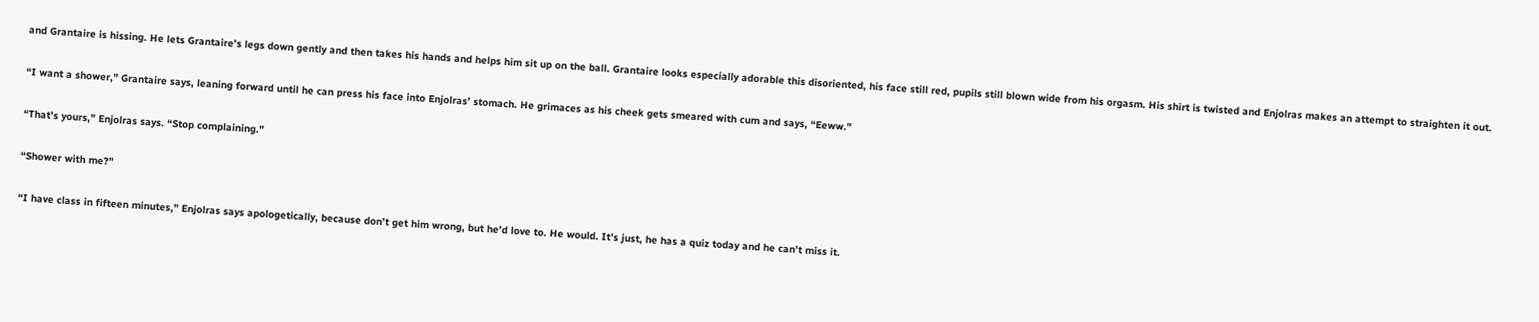and Grantaire is hissing. He lets Grantaire’s legs down gently and then takes his hands and helps him sit up on the ball. Grantaire looks especially adorable this disoriented, his face still red, pupils still blown wide from his orgasm. His shirt is twisted and Enjolras makes an attempt to straighten it out.

“I want a shower,” Grantaire says, leaning forward until he can press his face into Enjolras’ stomach. He grimaces as his cheek gets smeared with cum and says, “Eeww.”

“That’s yours,” Enjolras says. “Stop complaining.”

“Shower with me?”

“I have class in fifteen minutes,” Enjolras says apologetically, because don’t get him wrong, but he’d love to. He would. It’s just, he has a quiz today and he can’t miss it.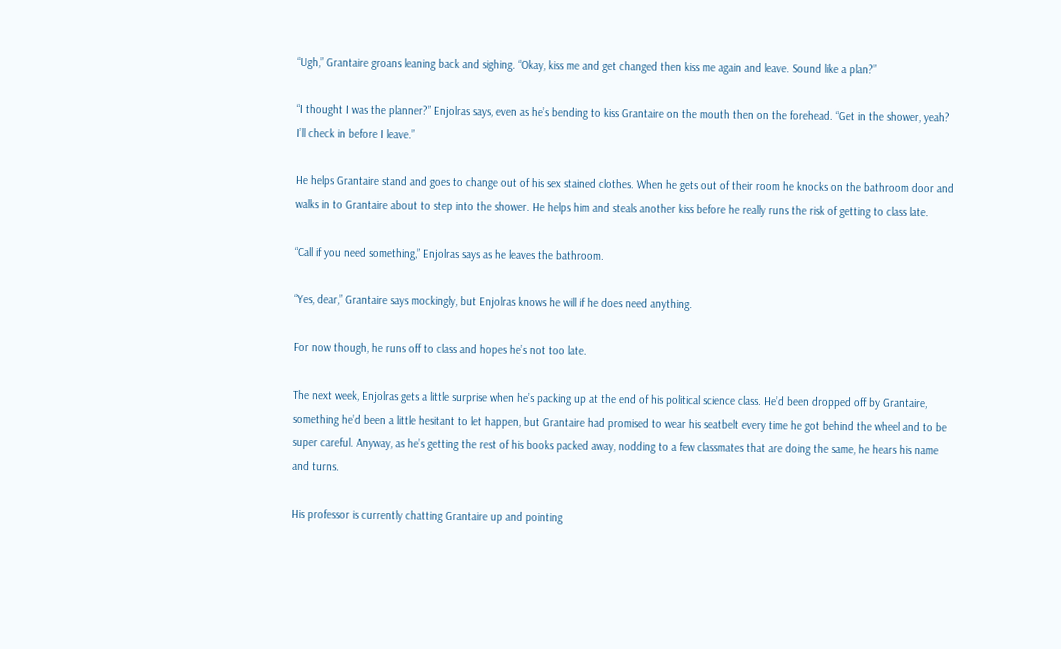“Ugh,” Grantaire groans leaning back and sighing. “Okay, kiss me and get changed then kiss me again and leave. Sound like a plan?”

“I thought I was the planner?” Enjolras says, even as he’s bending to kiss Grantaire on the mouth then on the forehead. “Get in the shower, yeah? I’ll check in before I leave.”

He helps Grantaire stand and goes to change out of his sex stained clothes. When he gets out of their room he knocks on the bathroom door and walks in to Grantaire about to step into the shower. He helps him and steals another kiss before he really runs the risk of getting to class late.

“Call if you need something,” Enjolras says as he leaves the bathroom.

“Yes, dear,” Grantaire says mockingly, but Enjolras knows he will if he does need anything.

For now though, he runs off to class and hopes he’s not too late.

The next week, Enjolras gets a little surprise when he’s packing up at the end of his political science class. He’d been dropped off by Grantaire, something he’d been a little hesitant to let happen, but Grantaire had promised to wear his seatbelt every time he got behind the wheel and to be super careful. Anyway, as he’s getting the rest of his books packed away, nodding to a few classmates that are doing the same, he hears his name and turns.

His professor is currently chatting Grantaire up and pointing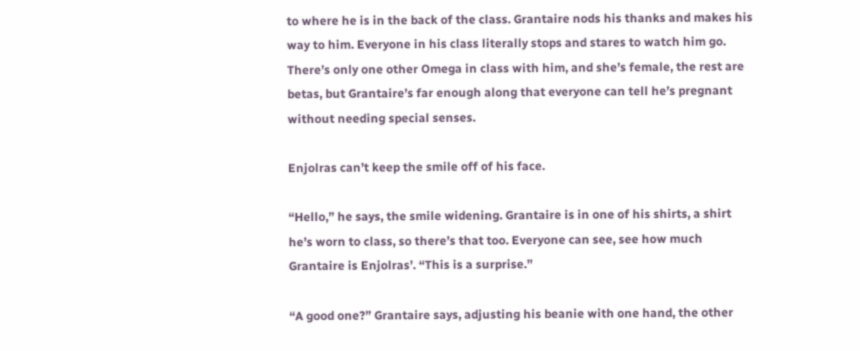to where he is in the back of the class. Grantaire nods his thanks and makes his way to him. Everyone in his class literally stops and stares to watch him go. There’s only one other Omega in class with him, and she’s female, the rest are betas, but Grantaire’s far enough along that everyone can tell he’s pregnant without needing special senses.

Enjolras can’t keep the smile off of his face.

“Hello,” he says, the smile widening. Grantaire is in one of his shirts, a shirt he’s worn to class, so there’s that too. Everyone can see, see how much Grantaire is Enjolras’. “This is a surprise.”

“A good one?” Grantaire says, adjusting his beanie with one hand, the other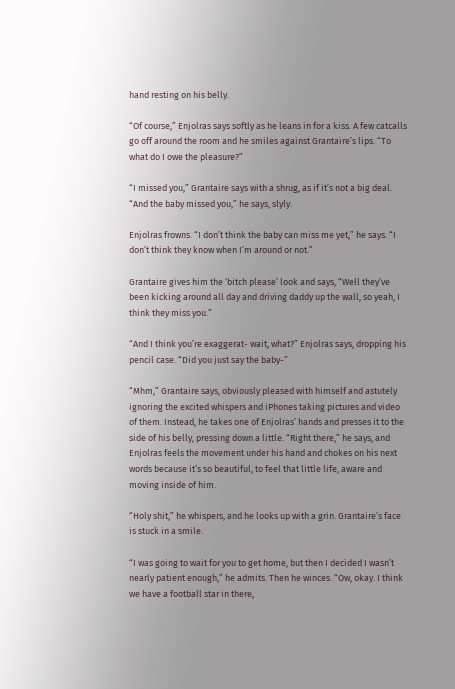hand resting on his belly.

“Of course,” Enjolras says softly as he leans in for a kiss. A few catcalls go off around the room and he smiles against Grantaire’s lips. “To what do I owe the pleasure?”

“I missed you,” Grantaire says with a shrug, as if it’s not a big deal. “And the baby missed you,” he says, slyly.

Enjolras frowns. “I don’t think the baby can miss me yet,” he says. “I don’t think they know when I’m around or not.”

Grantaire gives him the ‘bitch please’ look and says, “Well they’ve been kicking around all day and driving daddy up the wall, so yeah, I think they miss you.”

“And I think you’re exaggerat- wait, what?” Enjolras says, dropping his pencil case. “Did you just say the baby-”

“Mhm,” Grantaire says, obviously pleased with himself and astutely ignoring the excited whispers and iPhones taking pictures and video of them. Instead, he takes one of Enjolras’ hands and presses it to the side of his belly, pressing down a little. “Right there,” he says, and Enjolras feels the movement under his hand and chokes on his next words because it’s so beautiful, to feel that little life, aware and moving inside of him.

“Holy shit,” he whispers, and he looks up with a grin. Grantaire’s face is stuck in a smile.

“I was going to wait for you to get home, but then I decided I wasn’t nearly patient enough,” he admits. Then he winces. “Ow, okay. I think we have a football star in there,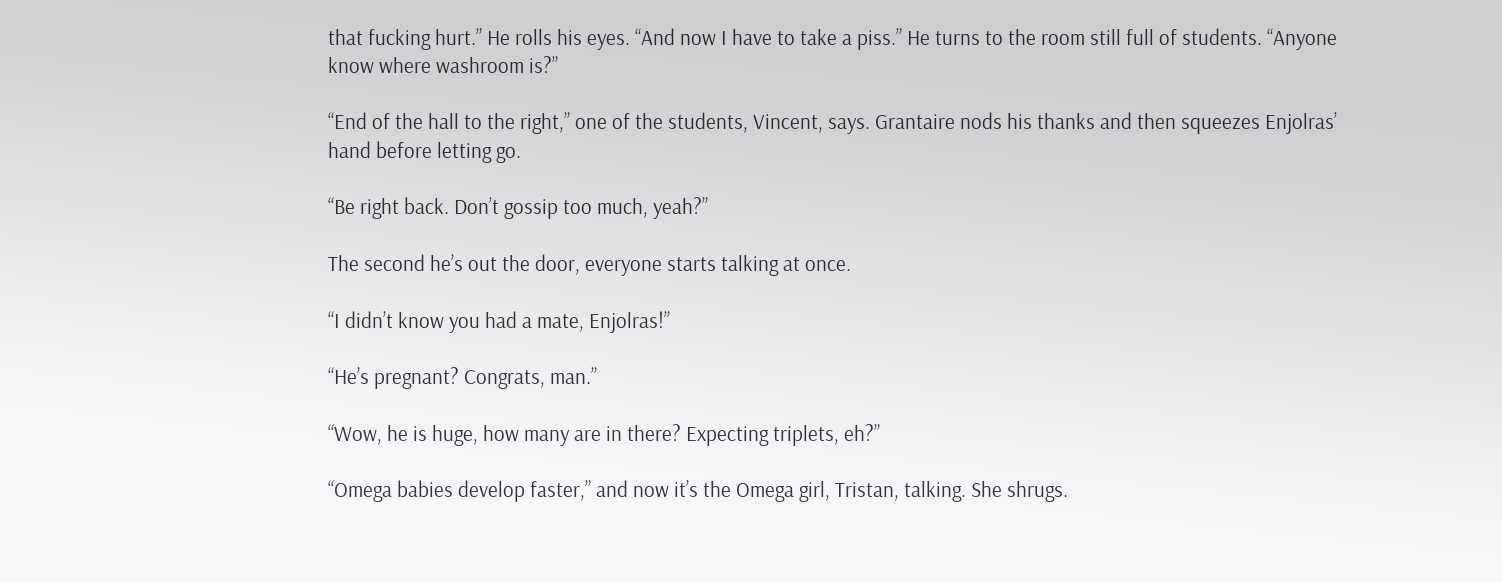that fucking hurt.” He rolls his eyes. “And now I have to take a piss.” He turns to the room still full of students. “Anyone know where washroom is?”

“End of the hall to the right,” one of the students, Vincent, says. Grantaire nods his thanks and then squeezes Enjolras’ hand before letting go.

“Be right back. Don’t gossip too much, yeah?”

The second he’s out the door, everyone starts talking at once.

“I didn’t know you had a mate, Enjolras!”

“He’s pregnant? Congrats, man.”

“Wow, he is huge, how many are in there? Expecting triplets, eh?”

“Omega babies develop faster,” and now it’s the Omega girl, Tristan, talking. She shrugs.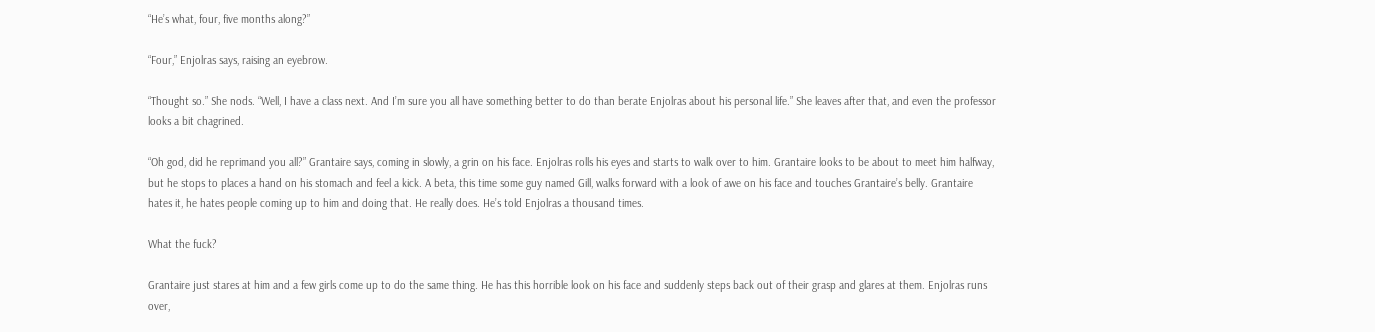“He’s what, four, five months along?”

“Four,” Enjolras says, raising an eyebrow.

“Thought so.” She nods. “Well, I have a class next. And I’m sure you all have something better to do than berate Enjolras about his personal life.” She leaves after that, and even the professor looks a bit chagrined.

“Oh god, did he reprimand you all?” Grantaire says, coming in slowly, a grin on his face. Enjolras rolls his eyes and starts to walk over to him. Grantaire looks to be about to meet him halfway, but he stops to places a hand on his stomach and feel a kick. A beta, this time some guy named Gill, walks forward with a look of awe on his face and touches Grantaire’s belly. Grantaire hates it, he hates people coming up to him and doing that. He really does. He’s told Enjolras a thousand times.

What the fuck?

Grantaire just stares at him and a few girls come up to do the same thing. He has this horrible look on his face and suddenly steps back out of their grasp and glares at them. Enjolras runs over,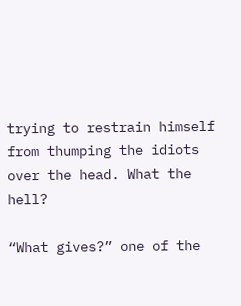trying to restrain himself from thumping the idiots over the head. What the hell?

“What gives?” one of the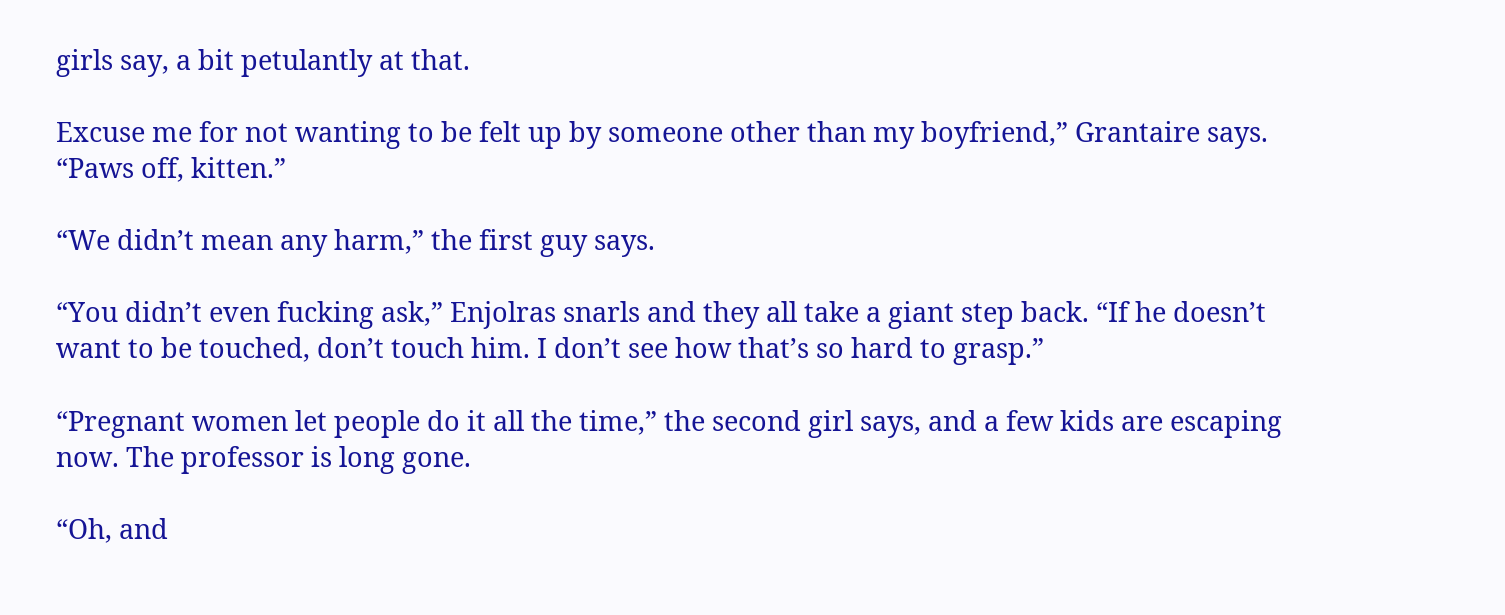girls say, a bit petulantly at that.

Excuse me for not wanting to be felt up by someone other than my boyfriend,” Grantaire says. “Paws off, kitten.”

“We didn’t mean any harm,” the first guy says.

“You didn’t even fucking ask,” Enjolras snarls and they all take a giant step back. “If he doesn’t want to be touched, don’t touch him. I don’t see how that’s so hard to grasp.”

“Pregnant women let people do it all the time,” the second girl says, and a few kids are escaping now. The professor is long gone.

“Oh, and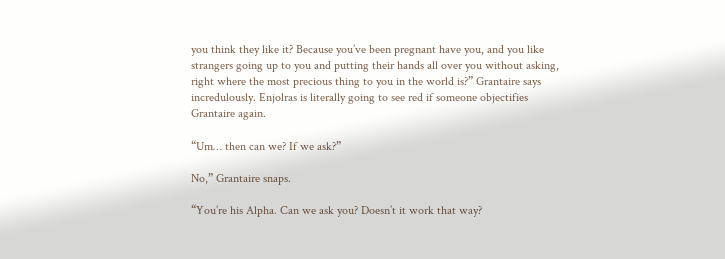you think they like it? Because you’ve been pregnant have you, and you like strangers going up to you and putting their hands all over you without asking, right where the most precious thing to you in the world is?” Grantaire says incredulously. Enjolras is literally going to see red if someone objectifies Grantaire again.

“Um… then can we? If we ask?”

No,” Grantaire snaps.

“You’re his Alpha. Can we ask you? Doesn’t it work that way?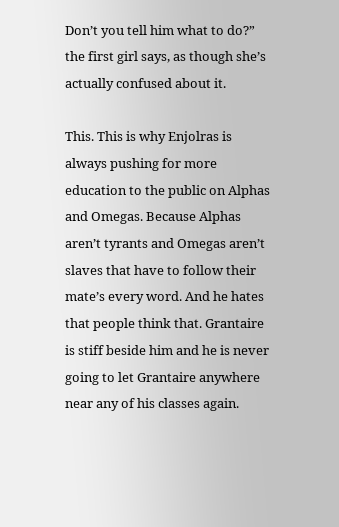Don’t you tell him what to do?” the first girl says, as though she’s actually confused about it.

This. This is why Enjolras is always pushing for more education to the public on Alphas and Omegas. Because Alphas aren’t tyrants and Omegas aren’t slaves that have to follow their mate’s every word. And he hates that people think that. Grantaire is stiff beside him and he is never going to let Grantaire anywhere near any of his classes again.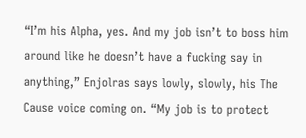“I’m his Alpha, yes. And my job isn’t to boss him around like he doesn’t have a fucking say in anything,” Enjolras says lowly, slowly, his The Cause voice coming on. “My job is to protect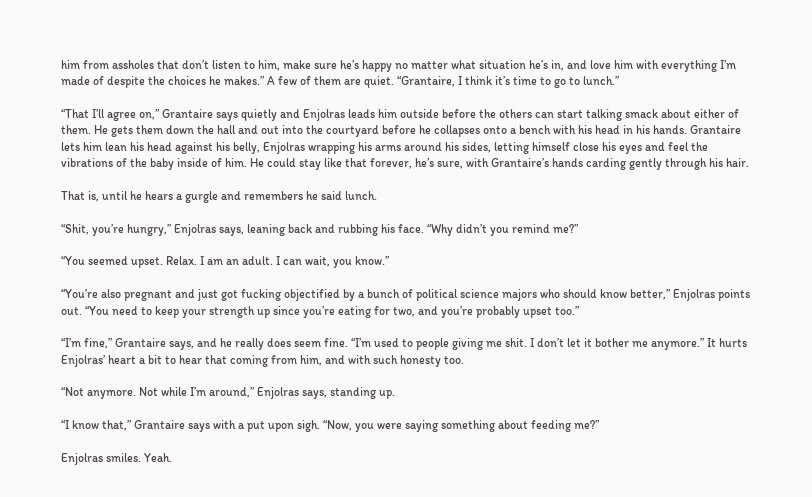him from assholes that don’t listen to him, make sure he’s happy no matter what situation he’s in, and love him with everything I’m made of despite the choices he makes.” A few of them are quiet. “Grantaire, I think it’s time to go to lunch.”

“That I’ll agree on,” Grantaire says quietly and Enjolras leads him outside before the others can start talking smack about either of them. He gets them down the hall and out into the courtyard before he collapses onto a bench with his head in his hands. Grantaire lets him lean his head against his belly, Enjolras wrapping his arms around his sides, letting himself close his eyes and feel the vibrations of the baby inside of him. He could stay like that forever, he’s sure, with Grantaire’s hands carding gently through his hair.

That is, until he hears a gurgle and remembers he said lunch.

“Shit, you’re hungry,” Enjolras says, leaning back and rubbing his face. “Why didn’t you remind me?”

“You seemed upset. Relax. I am an adult. I can wait, you know.”

“You’re also pregnant and just got fucking objectified by a bunch of political science majors who should know better,” Enjolras points out. “You need to keep your strength up since you’re eating for two, and you’re probably upset too.”

“I’m fine,” Grantaire says, and he really does seem fine. “I’m used to people giving me shit. I don’t let it bother me anymore.” It hurts Enjolras’ heart a bit to hear that coming from him, and with such honesty too.

“Not anymore. Not while I’m around,” Enjolras says, standing up.

“I know that,” Grantaire says with a put upon sigh. “Now, you were saying something about feeding me?”

Enjolras smiles. Yeah.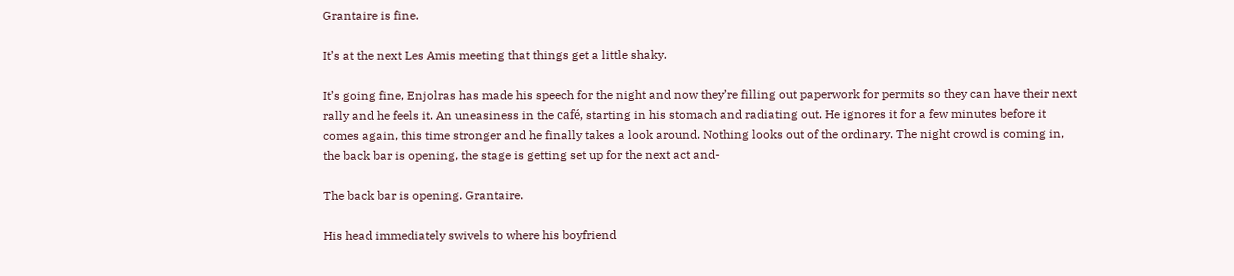Grantaire is fine.

It’s at the next Les Amis meeting that things get a little shaky.

It’s going fine, Enjolras has made his speech for the night and now they’re filling out paperwork for permits so they can have their next rally and he feels it. An uneasiness in the café, starting in his stomach and radiating out. He ignores it for a few minutes before it comes again, this time stronger and he finally takes a look around. Nothing looks out of the ordinary. The night crowd is coming in, the back bar is opening, the stage is getting set up for the next act and-

The back bar is opening. Grantaire.

His head immediately swivels to where his boyfriend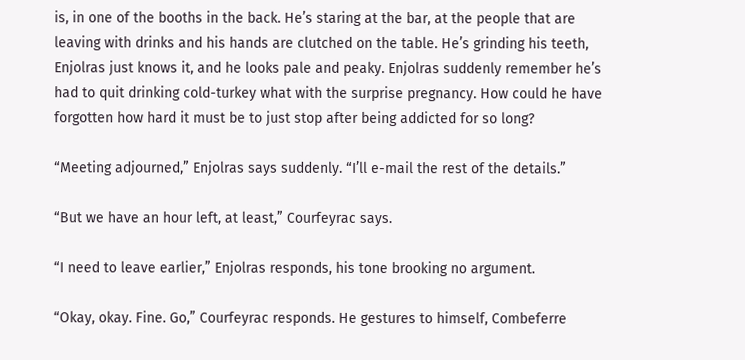is, in one of the booths in the back. He’s staring at the bar, at the people that are leaving with drinks and his hands are clutched on the table. He’s grinding his teeth, Enjolras just knows it, and he looks pale and peaky. Enjolras suddenly remember he’s had to quit drinking cold-turkey what with the surprise pregnancy. How could he have forgotten how hard it must be to just stop after being addicted for so long?

“Meeting adjourned,” Enjolras says suddenly. “I’ll e-mail the rest of the details.”

“But we have an hour left, at least,” Courfeyrac says.

“I need to leave earlier,” Enjolras responds, his tone brooking no argument.

“Okay, okay. Fine. Go,” Courfeyrac responds. He gestures to himself, Combeferre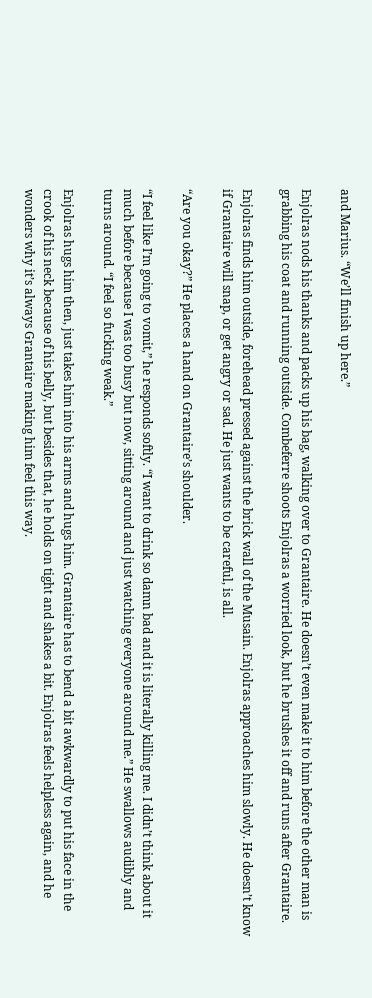and Marius. “We’ll finish up here.”

Enjolras nods his thanks and packs up his bag, walking over to Grantaire. He doesn’t even make it to him before the other man is grabbing his coat and running outside. Combeferre shoots Enjolras a worried look, but he brushes it off and runs after Grantaire.

Enjolras finds him outside, forehead pressed against the brick wall of the Musain. Enjolras approaches him slowly. He doesn’t know if Grantaire will snap, or get angry or sad. He just wants to be careful, is all.

“Are you okay?” He places a hand on Grantaire’s shoulder.

“I feel like I’m going to vomit,” he responds softly. “I want to drink so damn bad and it is literally killing me. I didn’t think about it much before because I was too busy but now, sitting around and just watching everyone around me.” He swallows audibly and turns around. “I feel so fucking weak.”

Enjolras hugs him then, just takes him into his arms and hugs him. Grantaire has to bend a bit awkwardly to put his face in the crook of his neck because of his belly, but besides that, he holds on tight and shakes a bit. Enjolras feels helpless again, and he wonders why it’s always Grantaire making him feel this way.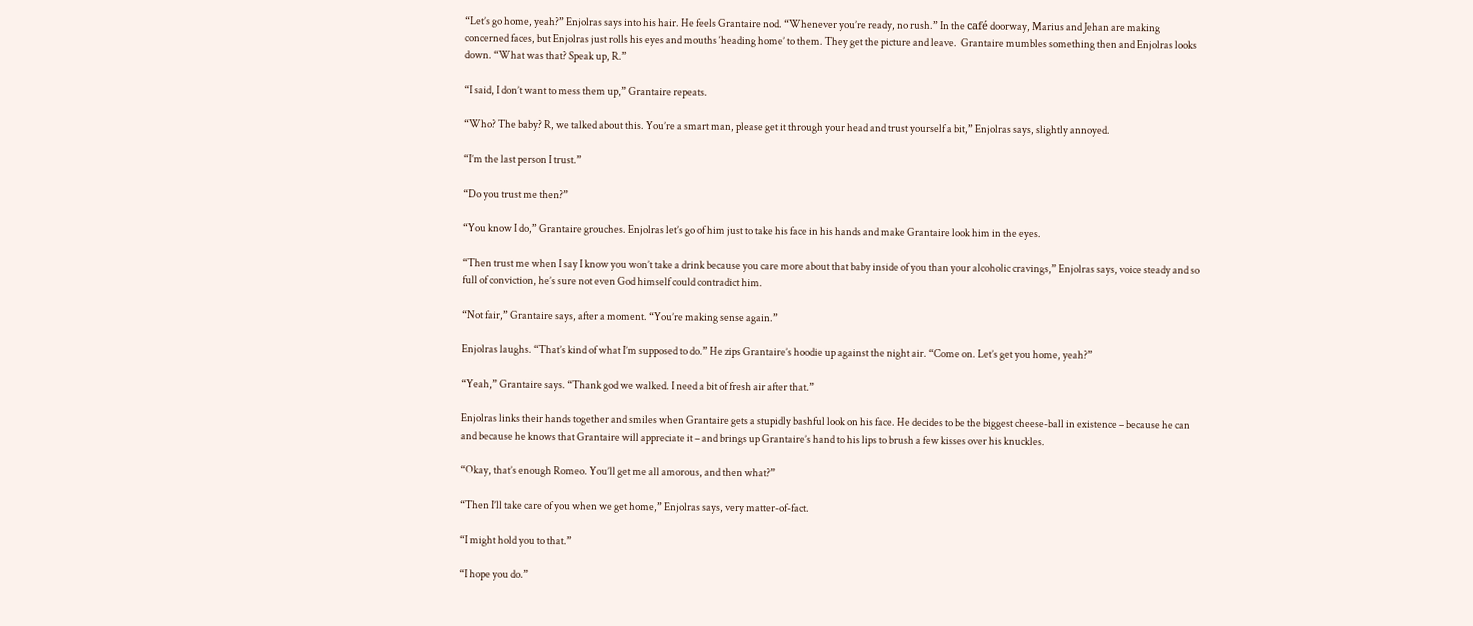“Let’s go home, yeah?” Enjolras says into his hair. He feels Grantaire nod. “Whenever you’re ready, no rush.” In the café doorway, Marius and Jehan are making concerned faces, but Enjolras just rolls his eyes and mouths ‘heading home’ to them. They get the picture and leave.  Grantaire mumbles something then and Enjolras looks down. “What was that? Speak up, R.”

“I said, I don’t want to mess them up,” Grantaire repeats.

“Who? The baby? R, we talked about this. You’re a smart man, please get it through your head and trust yourself a bit,” Enjolras says, slightly annoyed.

“I’m the last person I trust.”

“Do you trust me then?”

“You know I do,” Grantaire grouches. Enjolras let’s go of him just to take his face in his hands and make Grantaire look him in the eyes.

“Then trust me when I say I know you won’t take a drink because you care more about that baby inside of you than your alcoholic cravings,” Enjolras says, voice steady and so full of conviction, he’s sure not even God himself could contradict him.

“Not fair,” Grantaire says, after a moment. “You’re making sense again.”

Enjolras laughs. “That’s kind of what I’m supposed to do.” He zips Grantaire’s hoodie up against the night air. “Come on. Let’s get you home, yeah?”

“Yeah,” Grantaire says. “Thank god we walked. I need a bit of fresh air after that.”

Enjolras links their hands together and smiles when Grantaire gets a stupidly bashful look on his face. He decides to be the biggest cheese-ball in existence – because he can and because he knows that Grantaire will appreciate it – and brings up Grantaire’s hand to his lips to brush a few kisses over his knuckles.

“Okay, that’s enough Romeo. You’ll get me all amorous, and then what?”

“Then I’ll take care of you when we get home,” Enjolras says, very matter-of-fact.

“I might hold you to that.”

“I hope you do.”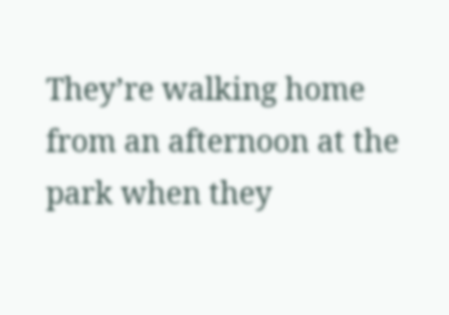They’re walking home from an afternoon at the park when they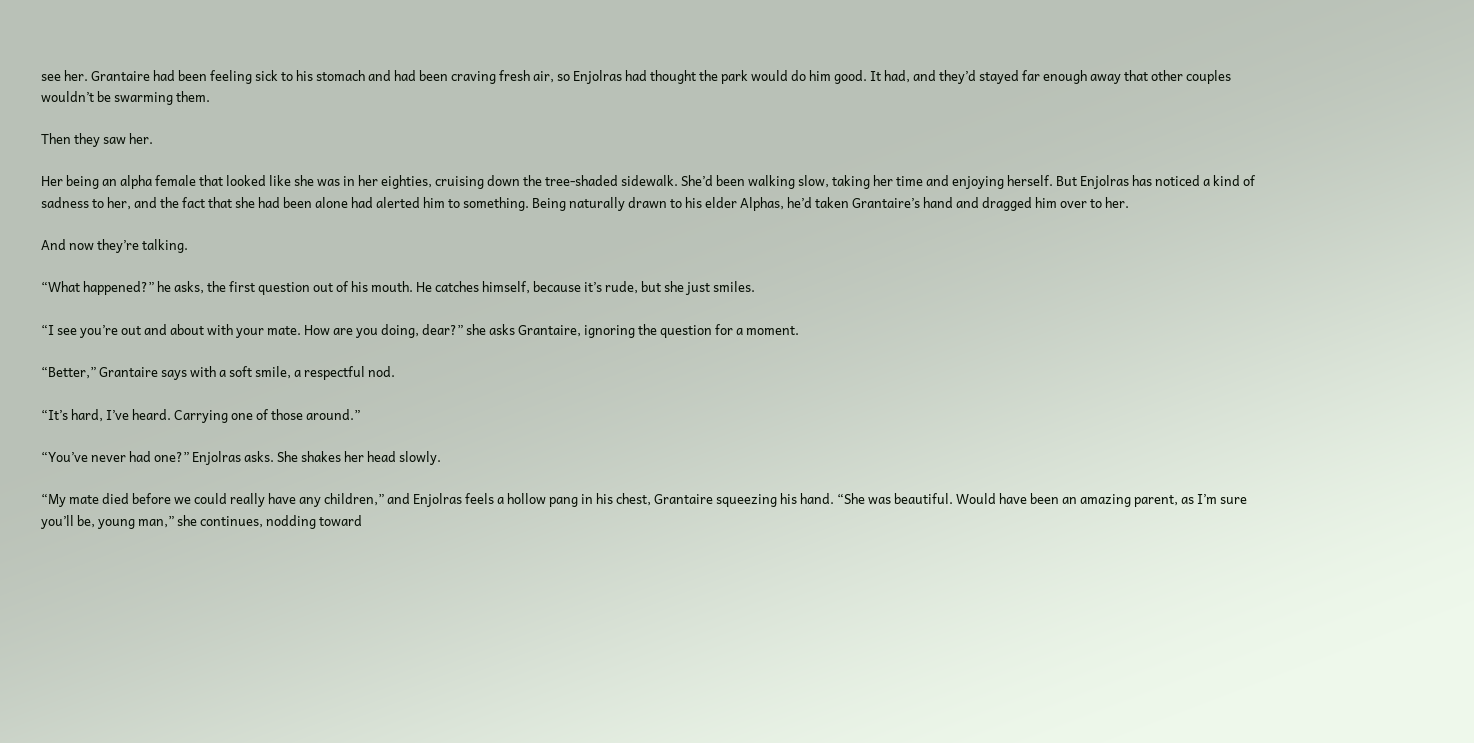see her. Grantaire had been feeling sick to his stomach and had been craving fresh air, so Enjolras had thought the park would do him good. It had, and they’d stayed far enough away that other couples wouldn’t be swarming them.

Then they saw her.

Her being an alpha female that looked like she was in her eighties, cruising down the tree-shaded sidewalk. She’d been walking slow, taking her time and enjoying herself. But Enjolras has noticed a kind of sadness to her, and the fact that she had been alone had alerted him to something. Being naturally drawn to his elder Alphas, he’d taken Grantaire’s hand and dragged him over to her.

And now they’re talking.

“What happened?” he asks, the first question out of his mouth. He catches himself, because it’s rude, but she just smiles.

“I see you’re out and about with your mate. How are you doing, dear?” she asks Grantaire, ignoring the question for a moment.

“Better,” Grantaire says with a soft smile, a respectful nod.

“It’s hard, I’ve heard. Carrying one of those around.”

“You’ve never had one?” Enjolras asks. She shakes her head slowly.

“My mate died before we could really have any children,” and Enjolras feels a hollow pang in his chest, Grantaire squeezing his hand. “She was beautiful. Would have been an amazing parent, as I’m sure you’ll be, young man,” she continues, nodding toward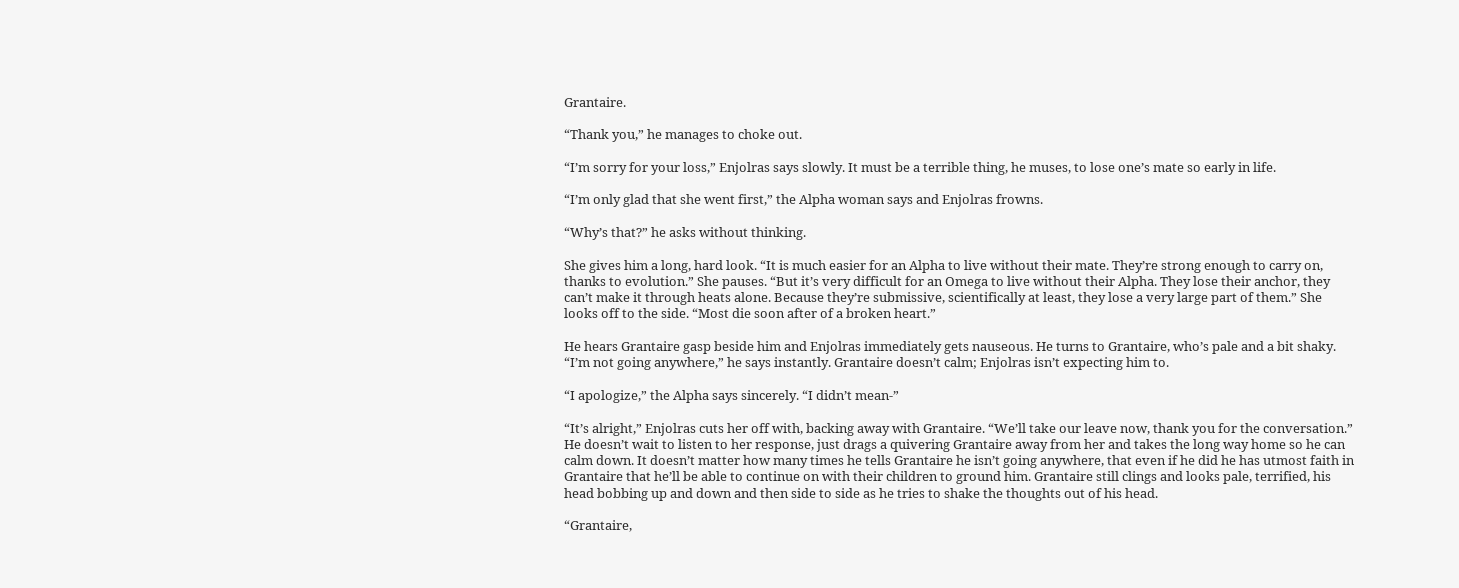Grantaire.

“Thank you,” he manages to choke out.

“I’m sorry for your loss,” Enjolras says slowly. It must be a terrible thing, he muses, to lose one’s mate so early in life.

“I’m only glad that she went first,” the Alpha woman says and Enjolras frowns.

“Why’s that?” he asks without thinking.

She gives him a long, hard look. “It is much easier for an Alpha to live without their mate. They’re strong enough to carry on, thanks to evolution.” She pauses. “But it’s very difficult for an Omega to live without their Alpha. They lose their anchor, they can’t make it through heats alone. Because they’re submissive, scientifically at least, they lose a very large part of them.” She looks off to the side. “Most die soon after of a broken heart.”

He hears Grantaire gasp beside him and Enjolras immediately gets nauseous. He turns to Grantaire, who’s pale and a bit shaky. “I’m not going anywhere,” he says instantly. Grantaire doesn’t calm; Enjolras isn’t expecting him to.

“I apologize,” the Alpha says sincerely. “I didn’t mean-”

“It’s alright,” Enjolras cuts her off with, backing away with Grantaire. “We’ll take our leave now, thank you for the conversation.” He doesn’t wait to listen to her response, just drags a quivering Grantaire away from her and takes the long way home so he can calm down. It doesn’t matter how many times he tells Grantaire he isn’t going anywhere, that even if he did he has utmost faith in Grantaire that he’ll be able to continue on with their children to ground him. Grantaire still clings and looks pale, terrified, his head bobbing up and down and then side to side as he tries to shake the thoughts out of his head.

“Grantaire,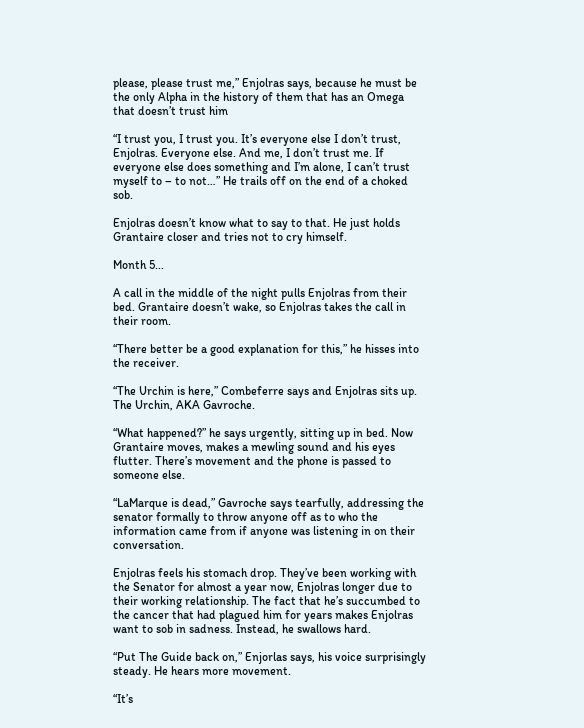please, please trust me,” Enjolras says, because he must be the only Alpha in the history of them that has an Omega that doesn’t trust him

“I trust you, I trust you. It’s everyone else I don’t trust, Enjolras. Everyone else. And me, I don’t trust me. If everyone else does something and I’m alone, I can’t trust myself to – to not…” He trails off on the end of a choked sob.

Enjolras doesn’t know what to say to that. He just holds Grantaire closer and tries not to cry himself.

Month 5...

A call in the middle of the night pulls Enjolras from their bed. Grantaire doesn’t wake, so Enjolras takes the call in their room.

“There better be a good explanation for this,” he hisses into the receiver.

“The Urchin is here,” Combeferre says and Enjolras sits up. The Urchin, AKA Gavroche.

“What happened?” he says urgently, sitting up in bed. Now Grantaire moves, makes a mewling sound and his eyes flutter. There’s movement and the phone is passed to someone else.

“LaMarque is dead,” Gavroche says tearfully, addressing the senator formally to throw anyone off as to who the information came from if anyone was listening in on their conversation.

Enjolras feels his stomach drop. They’ve been working with the Senator for almost a year now, Enjolras longer due to their working relationship. The fact that he’s succumbed to the cancer that had plagued him for years makes Enjolras want to sob in sadness. Instead, he swallows hard.

“Put The Guide back on,” Enjorlas says, his voice surprisingly steady. He hears more movement.

“It’s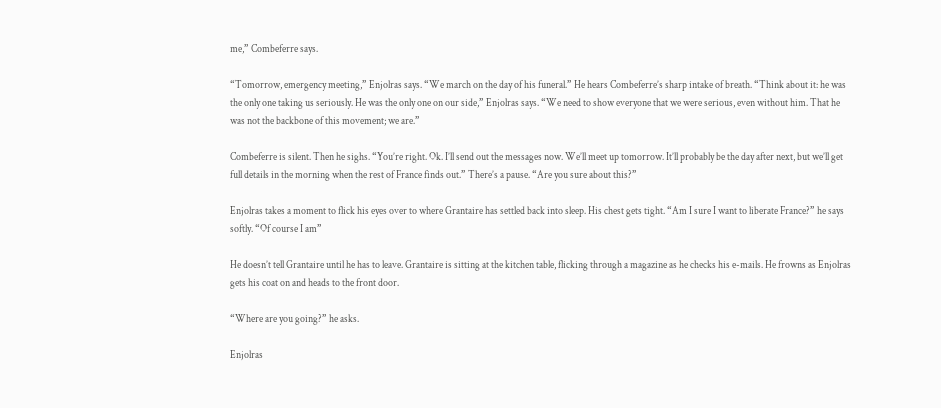me,” Combeferre says.

“Tomorrow, emergency meeting,” Enjolras says. “We march on the day of his funeral.” He hears Combeferre’s sharp intake of breath. “Think about it: he was the only one taking us seriously. He was the only one on our side,” Enjolras says. “We need to show everyone that we were serious, even without him. That he was not the backbone of this movement; we are.”

Combeferre is silent. Then he sighs. “You’re right. Ok. I’ll send out the messages now. We’ll meet up tomorrow. It’ll probably be the day after next, but we’ll get full details in the morning when the rest of France finds out.” There’s a pause. “Are you sure about this?”

Enjolras takes a moment to flick his eyes over to where Grantaire has settled back into sleep. His chest gets tight. “Am I sure I want to liberate France?” he says softly. “Of course I am”

He doesn’t tell Grantaire until he has to leave. Grantaire is sitting at the kitchen table, flicking through a magazine as he checks his e-mails. He frowns as Enjolras gets his coat on and heads to the front door.

“Where are you going?” he asks.

Enjolras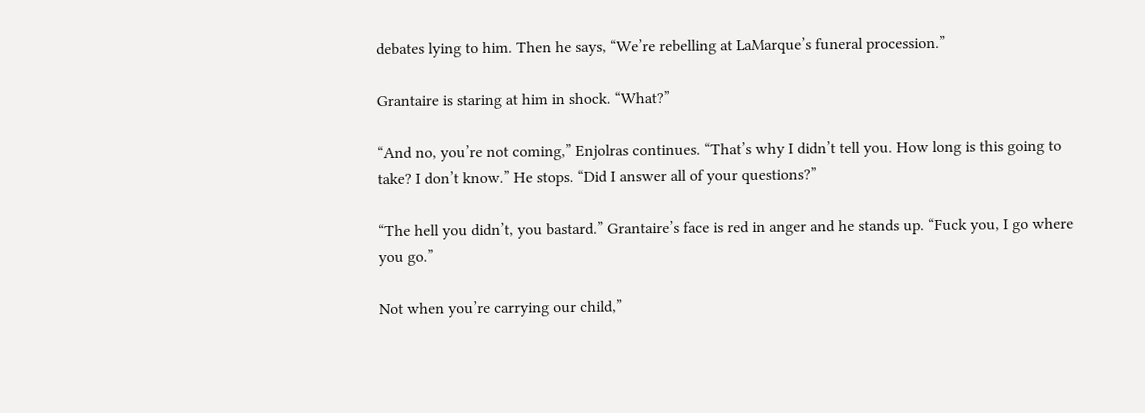debates lying to him. Then he says, “We’re rebelling at LaMarque’s funeral procession.”

Grantaire is staring at him in shock. “What?”

“And no, you’re not coming,” Enjolras continues. “That’s why I didn’t tell you. How long is this going to take? I don’t know.” He stops. “Did I answer all of your questions?”

“The hell you didn’t, you bastard.” Grantaire’s face is red in anger and he stands up. “Fuck you, I go where you go.”

Not when you’re carrying our child,”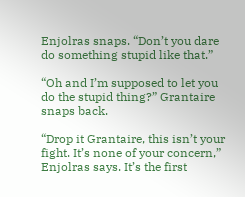Enjolras snaps. “Don’t you dare do something stupid like that.”

“Oh and I’m supposed to let you do the stupid thing?” Grantaire snaps back.

“Drop it Grantaire, this isn’t your fight. It’s none of your concern,” Enjolras says. It’s the first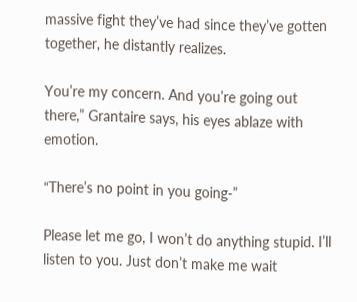massive fight they’ve had since they’ve gotten together, he distantly realizes.

You’re my concern. And you’re going out there,” Grantaire says, his eyes ablaze with emotion.

“There’s no point in you going-”

Please let me go, I won’t do anything stupid. I’ll listen to you. Just don’t make me wait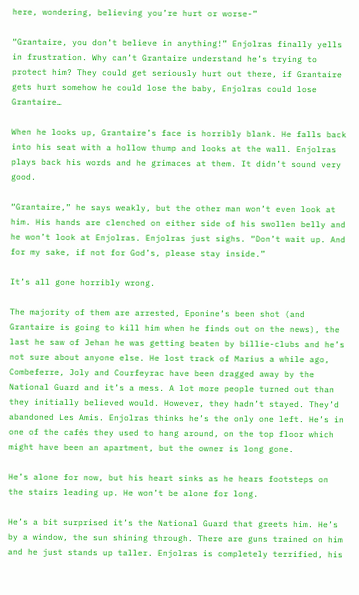here, wondering, believing you’re hurt or worse-”

“Grantaire, you don’t believe in anything!” Enjolras finally yells in frustration. Why can’t Grantaire understand he’s trying to protect him? They could get seriously hurt out there, if Grantaire gets hurt somehow he could lose the baby, Enjolras could lose Grantaire…

When he looks up, Grantaire’s face is horribly blank. He falls back into his seat with a hollow thump and looks at the wall. Enjolras plays back his words and he grimaces at them. It didn’t sound very good.

“Grantaire,” he says weakly, but the other man won’t even look at him. His hands are clenched on either side of his swollen belly and he won’t look at Enjolras. Enjolras just sighs. “Don’t wait up. And for my sake, if not for God’s, please stay inside.”

It’s all gone horribly wrong.

The majority of them are arrested, Eponine’s been shot (and Grantaire is going to kill him when he finds out on the news), the last he saw of Jehan he was getting beaten by billie-clubs and he’s not sure about anyone else. He lost track of Marius a while ago, Combeferre, Joly and Courfeyrac have been dragged away by the National Guard and it’s a mess. A lot more people turned out than they initially believed would. However, they hadn’t stayed. They’d abandoned Les Amis. Enjolras thinks he’s the only one left. He’s in one of the cafés they used to hang around, on the top floor which might have been an apartment, but the owner is long gone.

He’s alone for now, but his heart sinks as he hears footsteps on the stairs leading up. He won’t be alone for long.

He’s a bit surprised it’s the National Guard that greets him. He’s by a window, the sun shining through. There are guns trained on him and he just stands up taller. Enjolras is completely terrified, his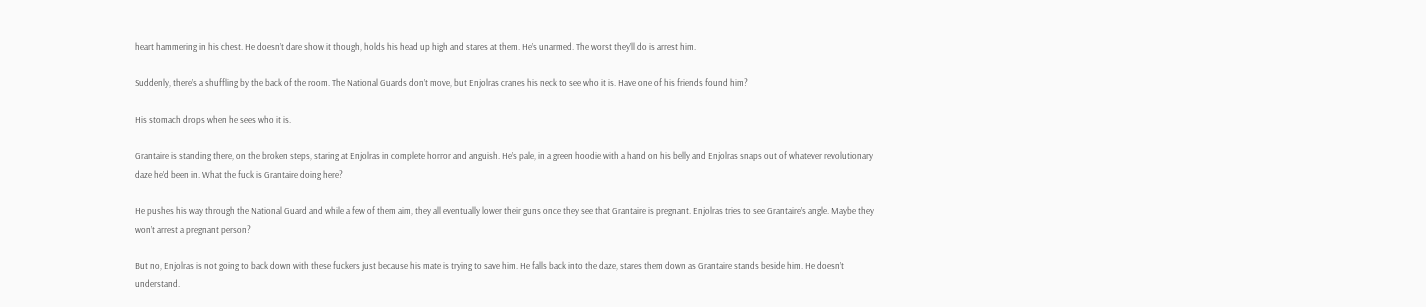heart hammering in his chest. He doesn’t dare show it though, holds his head up high and stares at them. He’s unarmed. The worst they’ll do is arrest him.

Suddenly, there’s a shuffling by the back of the room. The National Guards don’t move, but Enjolras cranes his neck to see who it is. Have one of his friends found him?

His stomach drops when he sees who it is.

Grantaire is standing there, on the broken steps, staring at Enjolras in complete horror and anguish. He’s pale, in a green hoodie with a hand on his belly and Enjolras snaps out of whatever revolutionary daze he’d been in. What the fuck is Grantaire doing here?

He pushes his way through the National Guard and while a few of them aim, they all eventually lower their guns once they see that Grantaire is pregnant. Enjolras tries to see Grantaire’s angle. Maybe they won’t arrest a pregnant person?

But no, Enjolras is not going to back down with these fuckers just because his mate is trying to save him. He falls back into the daze, stares them down as Grantaire stands beside him. He doesn’t understand.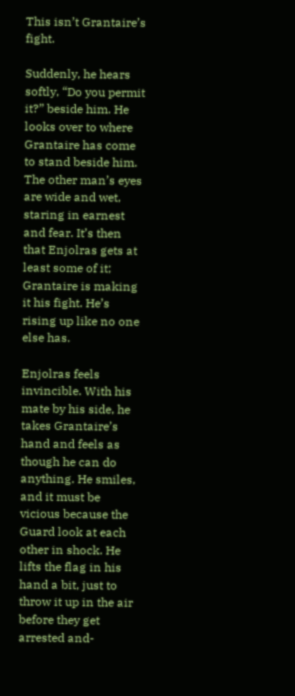This isn’t Grantaire’s fight.

Suddenly, he hears softly, “Do you permit it?” beside him. He looks over to where Grantaire has come to stand beside him. The other man’s eyes are wide and wet, staring in earnest and fear. It’s then that Enjolras gets at least some of it; Grantaire is making it his fight. He’s rising up like no one else has.

Enjolras feels invincible. With his mate by his side, he takes Grantaire’s hand and feels as though he can do anything. He smiles, and it must be vicious because the Guard look at each other in shock. He lifts the flag in his hand a bit, just to throw it up in the air before they get arrested and-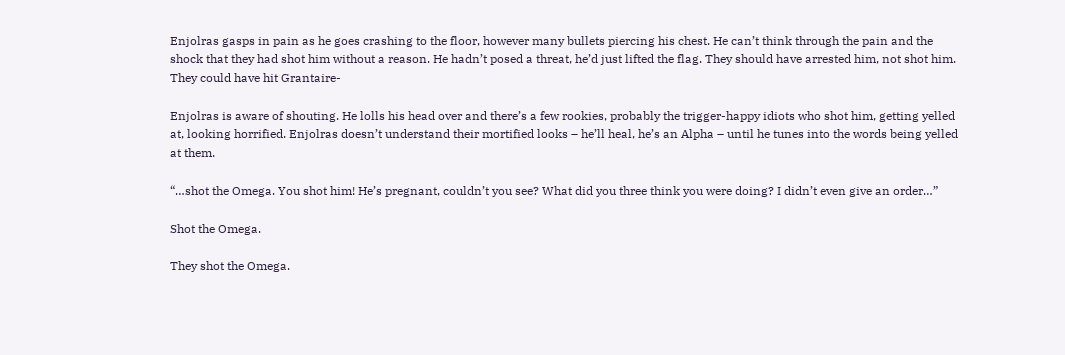Enjolras gasps in pain as he goes crashing to the floor, however many bullets piercing his chest. He can’t think through the pain and the shock that they had shot him without a reason. He hadn’t posed a threat, he’d just lifted the flag. They should have arrested him, not shot him. They could have hit Grantaire-

Enjolras is aware of shouting. He lolls his head over and there’s a few rookies, probably the trigger-happy idiots who shot him, getting yelled at, looking horrified. Enjolras doesn’t understand their mortified looks – he’ll heal, he’s an Alpha – until he tunes into the words being yelled at them.

“…shot the Omega. You shot him! He’s pregnant, couldn’t you see? What did you three think you were doing? I didn’t even give an order…”

Shot the Omega.

They shot the Omega.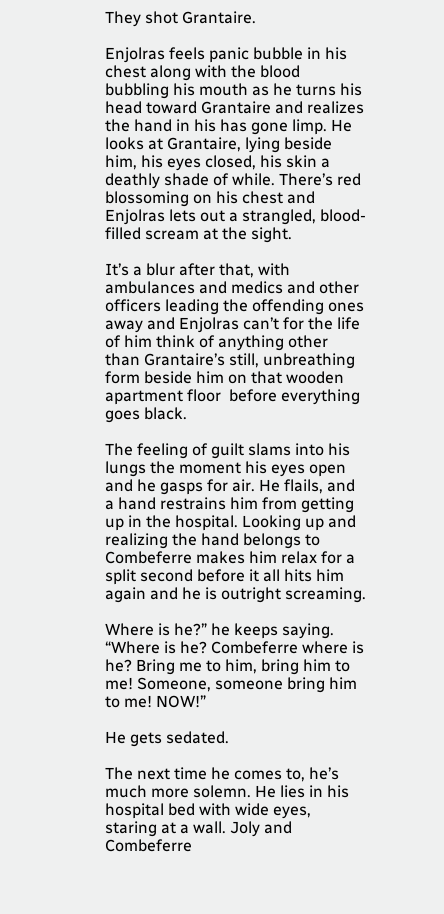They shot Grantaire.

Enjolras feels panic bubble in his chest along with the blood bubbling his mouth as he turns his head toward Grantaire and realizes the hand in his has gone limp. He looks at Grantaire, lying beside him, his eyes closed, his skin a deathly shade of while. There’s red blossoming on his chest and Enjolras lets out a strangled, blood-filled scream at the sight.

It’s a blur after that, with ambulances and medics and other officers leading the offending ones away and Enjolras can’t for the life of him think of anything other than Grantaire’s still, unbreathing form beside him on that wooden apartment floor  before everything goes black.

The feeling of guilt slams into his lungs the moment his eyes open and he gasps for air. He flails, and a hand restrains him from getting up in the hospital. Looking up and realizing the hand belongs to Combeferre makes him relax for a split second before it all hits him again and he is outright screaming.

Where is he?” he keeps saying. “Where is he? Combeferre where is he? Bring me to him, bring him to me! Someone, someone bring him to me! NOW!”

He gets sedated.

The next time he comes to, he’s much more solemn. He lies in his hospital bed with wide eyes, staring at a wall. Joly and Combeferre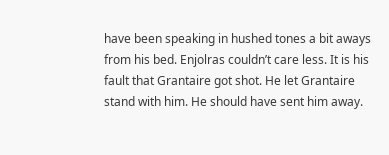have been speaking in hushed tones a bit aways from his bed. Enjolras couldn’t care less. It is his fault that Grantaire got shot. He let Grantaire stand with him. He should have sent him away.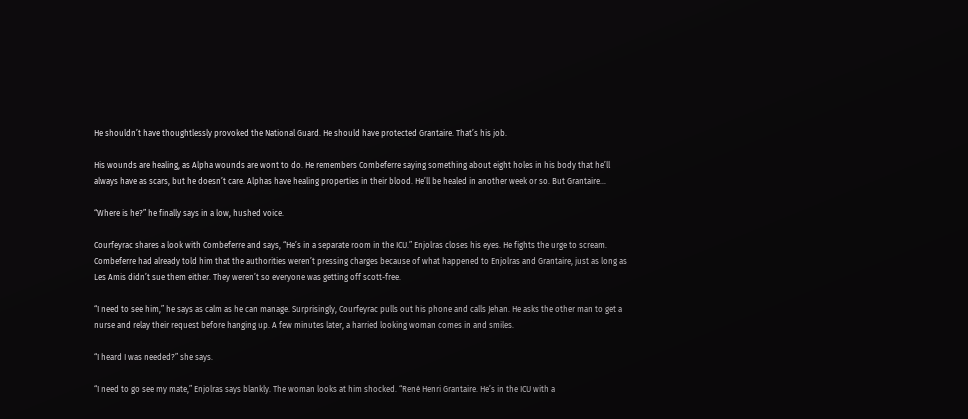He shouldn’t have thoughtlessly provoked the National Guard. He should have protected Grantaire. That’s his job.

His wounds are healing, as Alpha wounds are wont to do. He remembers Combeferre saying something about eight holes in his body that he’ll always have as scars, but he doesn’t care. Alphas have healing properties in their blood. He’ll be healed in another week or so. But Grantaire…

“Where is he?” he finally says in a low, hushed voice.

Courfeyrac shares a look with Combeferre and says, “He’s in a separate room in the ICU.” Enjolras closes his eyes. He fights the urge to scream. Combeferre had already told him that the authorities weren’t pressing charges because of what happened to Enjolras and Grantaire, just as long as Les Amis didn’t sue them either. They weren’t so everyone was getting off scott-free.

“I need to see him,” he says as calm as he can manage. Surprisingly, Courfeyrac pulls out his phone and calls Jehan. He asks the other man to get a nurse and relay their request before hanging up. A few minutes later, a harried looking woman comes in and smiles.

“I heard I was needed?” she says.

“I need to go see my mate,” Enjolras says blankly. The woman looks at him shocked. “René Henri Grantaire. He’s in the ICU with a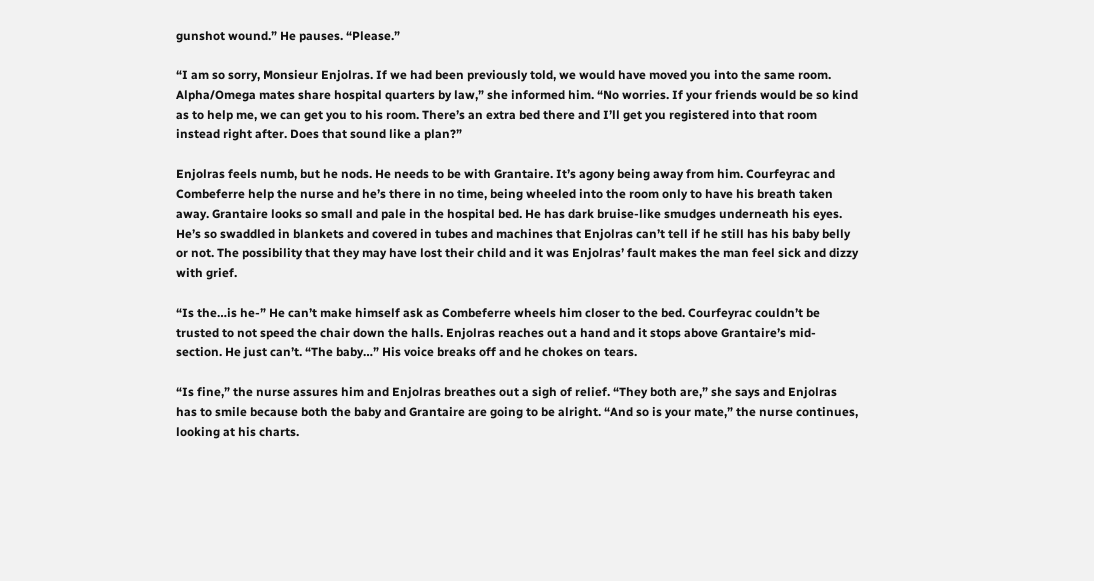gunshot wound.” He pauses. “Please.”

“I am so sorry, Monsieur Enjolras. If we had been previously told, we would have moved you into the same room. Alpha/Omega mates share hospital quarters by law,” she informed him. “No worries. If your friends would be so kind as to help me, we can get you to his room. There’s an extra bed there and I’ll get you registered into that room instead right after. Does that sound like a plan?”

Enjolras feels numb, but he nods. He needs to be with Grantaire. It’s agony being away from him. Courfeyrac and Combeferre help the nurse and he’s there in no time, being wheeled into the room only to have his breath taken away. Grantaire looks so small and pale in the hospital bed. He has dark bruise-like smudges underneath his eyes. He’s so swaddled in blankets and covered in tubes and machines that Enjolras can’t tell if he still has his baby belly or not. The possibility that they may have lost their child and it was Enjolras’ fault makes the man feel sick and dizzy with grief.

“Is the…is he-” He can’t make himself ask as Combeferre wheels him closer to the bed. Courfeyrac couldn’t be trusted to not speed the chair down the halls. Enjolras reaches out a hand and it stops above Grantaire’s mid-section. He just can’t. “The baby…” His voice breaks off and he chokes on tears.

“Is fine,” the nurse assures him and Enjolras breathes out a sigh of relief. “They both are,” she says and Enjolras has to smile because both the baby and Grantaire are going to be alright. “And so is your mate,” the nurse continues, looking at his charts.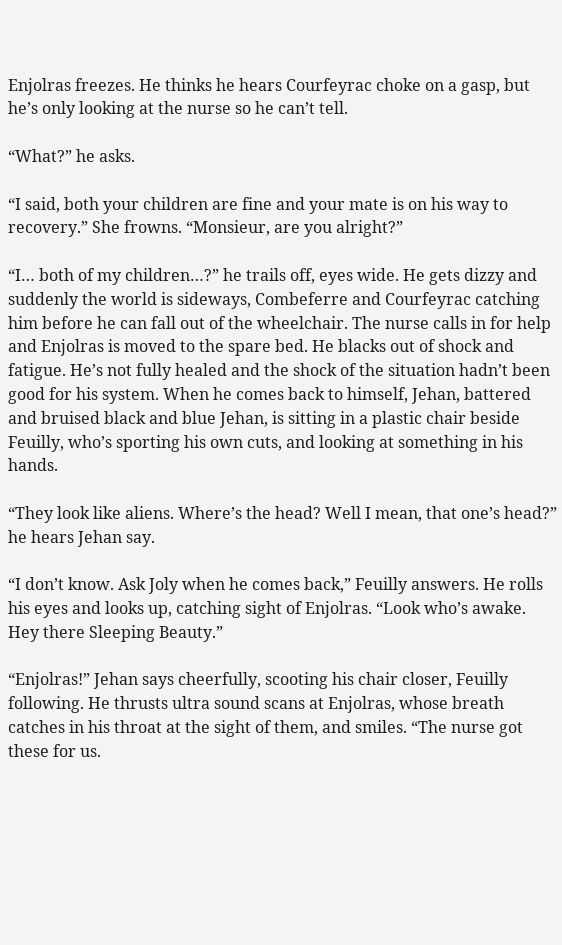Enjolras freezes. He thinks he hears Courfeyrac choke on a gasp, but he’s only looking at the nurse so he can’t tell.

“What?” he asks.

“I said, both your children are fine and your mate is on his way to recovery.” She frowns. “Monsieur, are you alright?”

“I… both of my children…?” he trails off, eyes wide. He gets dizzy and suddenly the world is sideways, Combeferre and Courfeyrac catching him before he can fall out of the wheelchair. The nurse calls in for help and Enjolras is moved to the spare bed. He blacks out of shock and fatigue. He’s not fully healed and the shock of the situation hadn’t been good for his system. When he comes back to himself, Jehan, battered and bruised black and blue Jehan, is sitting in a plastic chair beside Feuilly, who’s sporting his own cuts, and looking at something in his hands.

“They look like aliens. Where’s the head? Well I mean, that one’s head?” he hears Jehan say.

“I don’t know. Ask Joly when he comes back,” Feuilly answers. He rolls his eyes and looks up, catching sight of Enjolras. “Look who’s awake. Hey there Sleeping Beauty.”

“Enjolras!” Jehan says cheerfully, scooting his chair closer, Feuilly following. He thrusts ultra sound scans at Enjolras, whose breath catches in his throat at the sight of them, and smiles. “The nurse got these for us.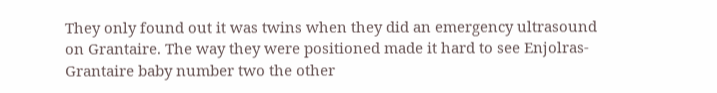They only found out it was twins when they did an emergency ultrasound on Grantaire. The way they were positioned made it hard to see Enjolras-Grantaire baby number two the other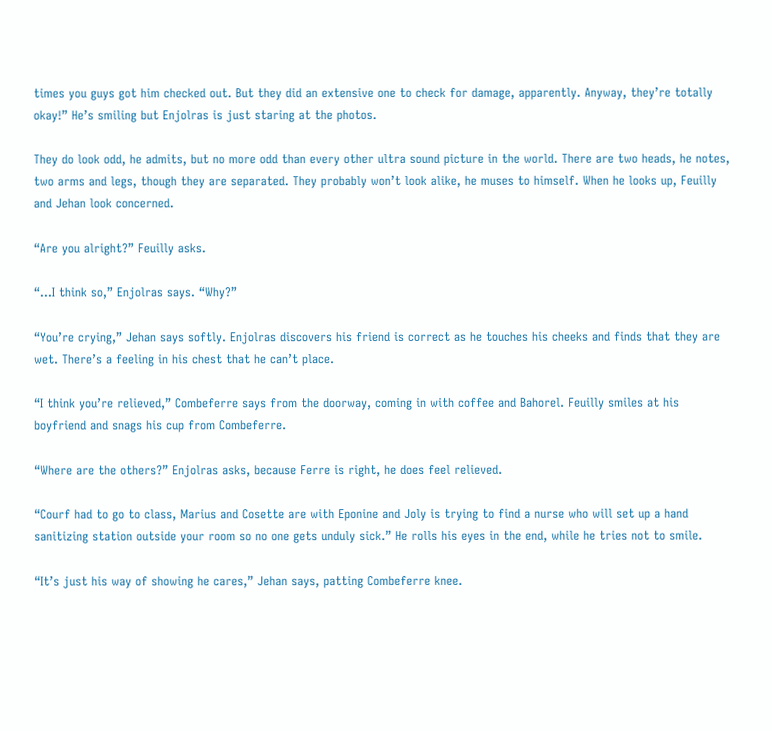times you guys got him checked out. But they did an extensive one to check for damage, apparently. Anyway, they’re totally okay!” He’s smiling but Enjolras is just staring at the photos.

They do look odd, he admits, but no more odd than every other ultra sound picture in the world. There are two heads, he notes, two arms and legs, though they are separated. They probably won’t look alike, he muses to himself. When he looks up, Feuilly and Jehan look concerned.

“Are you alright?” Feuilly asks.

“…I think so,” Enjolras says. “Why?”

“You’re crying,” Jehan says softly. Enjolras discovers his friend is correct as he touches his cheeks and finds that they are wet. There’s a feeling in his chest that he can’t place.

“I think you’re relieved,” Combeferre says from the doorway, coming in with coffee and Bahorel. Feuilly smiles at his boyfriend and snags his cup from Combeferre.

“Where are the others?” Enjolras asks, because Ferre is right, he does feel relieved.

“Courf had to go to class, Marius and Cosette are with Eponine and Joly is trying to find a nurse who will set up a hand sanitizing station outside your room so no one gets unduly sick.” He rolls his eyes in the end, while he tries not to smile.

“It’s just his way of showing he cares,” Jehan says, patting Combeferre knee.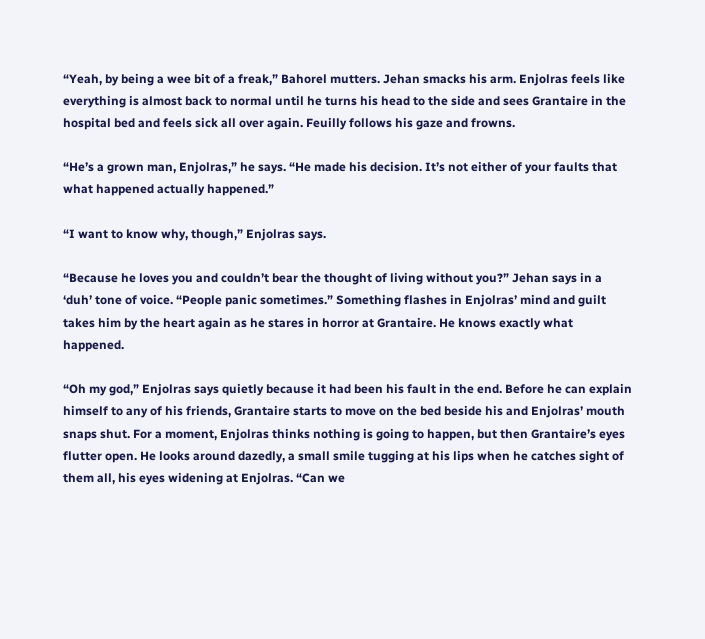“Yeah, by being a wee bit of a freak,” Bahorel mutters. Jehan smacks his arm. Enjolras feels like everything is almost back to normal until he turns his head to the side and sees Grantaire in the hospital bed and feels sick all over again. Feuilly follows his gaze and frowns.

“He’s a grown man, Enjolras,” he says. “He made his decision. It’s not either of your faults that what happened actually happened.”

“I want to know why, though,” Enjolras says.

“Because he loves you and couldn’t bear the thought of living without you?” Jehan says in a ‘duh’ tone of voice. “People panic sometimes.” Something flashes in Enjolras’ mind and guilt takes him by the heart again as he stares in horror at Grantaire. He knows exactly what happened.

“Oh my god,” Enjolras says quietly because it had been his fault in the end. Before he can explain himself to any of his friends, Grantaire starts to move on the bed beside his and Enjolras’ mouth snaps shut. For a moment, Enjolras thinks nothing is going to happen, but then Grantaire’s eyes flutter open. He looks around dazedly, a small smile tugging at his lips when he catches sight of them all, his eyes widening at Enjolras. “Can we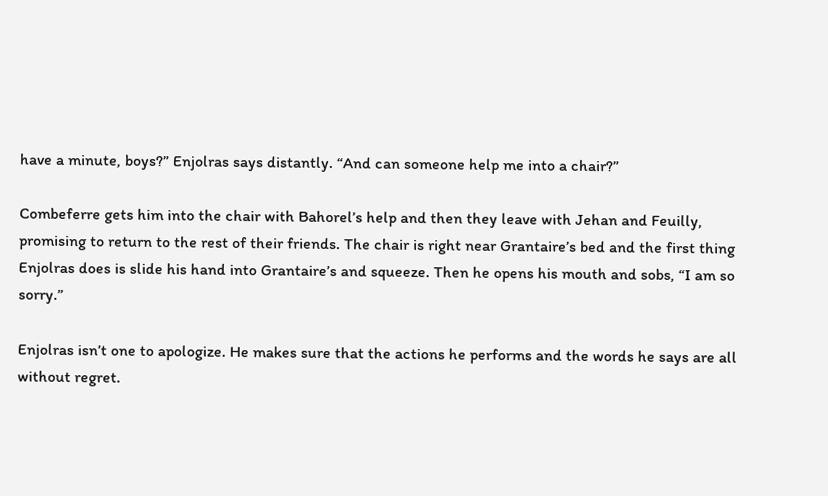have a minute, boys?” Enjolras says distantly. “And can someone help me into a chair?”

Combeferre gets him into the chair with Bahorel’s help and then they leave with Jehan and Feuilly, promising to return to the rest of their friends. The chair is right near Grantaire’s bed and the first thing Enjolras does is slide his hand into Grantaire’s and squeeze. Then he opens his mouth and sobs, “I am so sorry.”

Enjolras isn’t one to apologize. He makes sure that the actions he performs and the words he says are all without regret.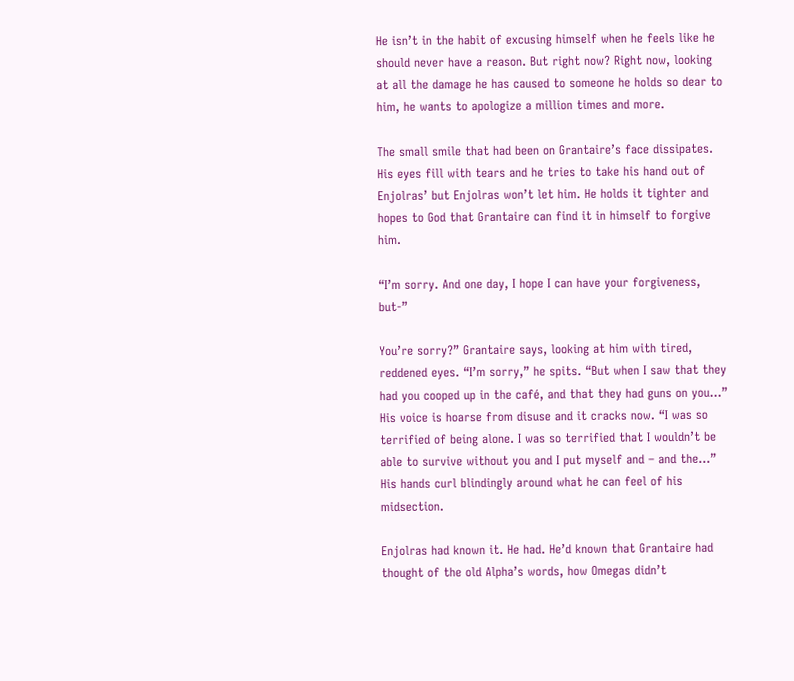He isn’t in the habit of excusing himself when he feels like he should never have a reason. But right now? Right now, looking at all the damage he has caused to someone he holds so dear to him, he wants to apologize a million times and more.

The small smile that had been on Grantaire’s face dissipates. His eyes fill with tears and he tries to take his hand out of Enjolras’ but Enjolras won’t let him. He holds it tighter and hopes to God that Grantaire can find it in himself to forgive him.

“I’m sorry. And one day, I hope I can have your forgiveness, but-”

You’re sorry?” Grantaire says, looking at him with tired, reddened eyes. “I’m sorry,” he spits. “But when I saw that they had you cooped up in the café, and that they had guns on you…” His voice is hoarse from disuse and it cracks now. “I was so terrified of being alone. I was so terrified that I wouldn’t be able to survive without you and I put myself and – and the…” His hands curl blindingly around what he can feel of his midsection.

Enjolras had known it. He had. He’d known that Grantaire had thought of the old Alpha’s words, how Omegas didn’t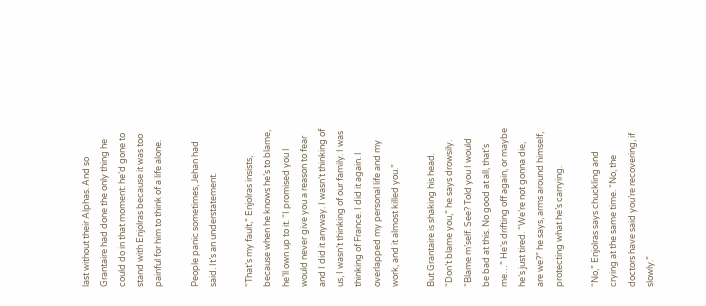last without their Alphas. And so Grantaire had done the only thing he could do in that moment: he’d gone to stand with Enjolras because it was too painful for him to think of a life alone.

People panic sometimes, Jehan had said. It’s an understatement.

“That’s my fault,” Enjolras insists, because when he knows he’s to blame, he’ll own up to it. “I promised you I would never give you a reason to fear and I did it anyway. I wasn’t thinking of us, I wasn’t thinking of our family. I was thinking of France. I did it again. I overlapped my personal life and my work, and it almost killed you.”

But Grantaire is shaking his head. “Don’t blame you,” he says drowsily. “Blame m’self. See? Told you I would be bad at this. No good at all, that’s me…” He’s drifting off again, or maybe he’s just tired. “We’re not gonna die, are we?” he says, arms around himself, protecting what he’s carrying.

“No,” Enjolras says chuckling and crying at the same time. “No, the doctors have said you’re recovering, if slowly.”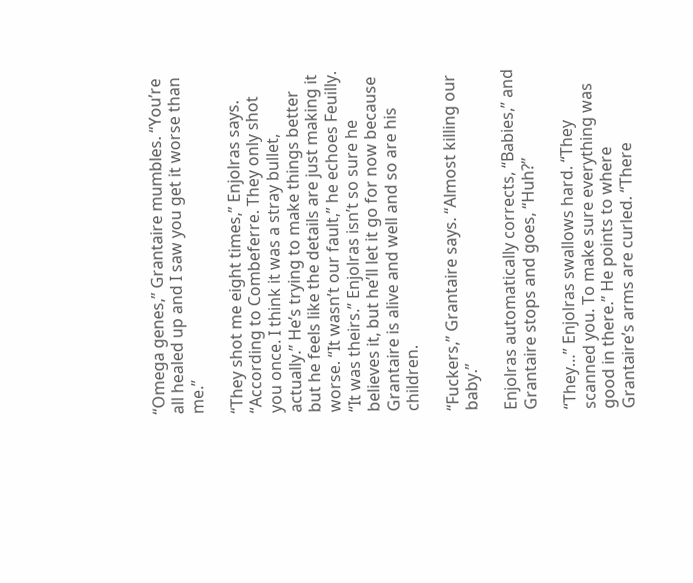“Omega genes,” Grantaire mumbles. “You’re all healed up and I saw you get it worse than me.”

“They shot me eight times,” Enjolras says. “According to Combeferre. They only shot you once. I think it was a stray bullet, actually.” He’s trying to make things better but he feels like the details are just making it worse. “It wasn’t our fault,” he echoes Feuilly. “It was theirs.” Enjolras isn’t so sure he believes it, but he’ll let it go for now because Grantaire is alive and well and so are his children.

“Fuckers,” Grantaire says. “Almost killing our baby.”

Enjolras automatically corrects, “Babies,” and Grantaire stops and goes, “Huh?”

“They…” Enjolras swallows hard. “They scanned you. To make sure everything was good in there.” He points to where Grantaire’s arms are curled. “There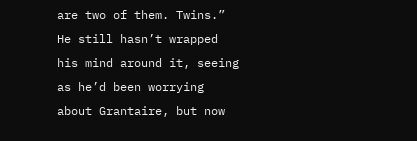are two of them. Twins.” He still hasn’t wrapped his mind around it, seeing as he’d been worrying about Grantaire, but now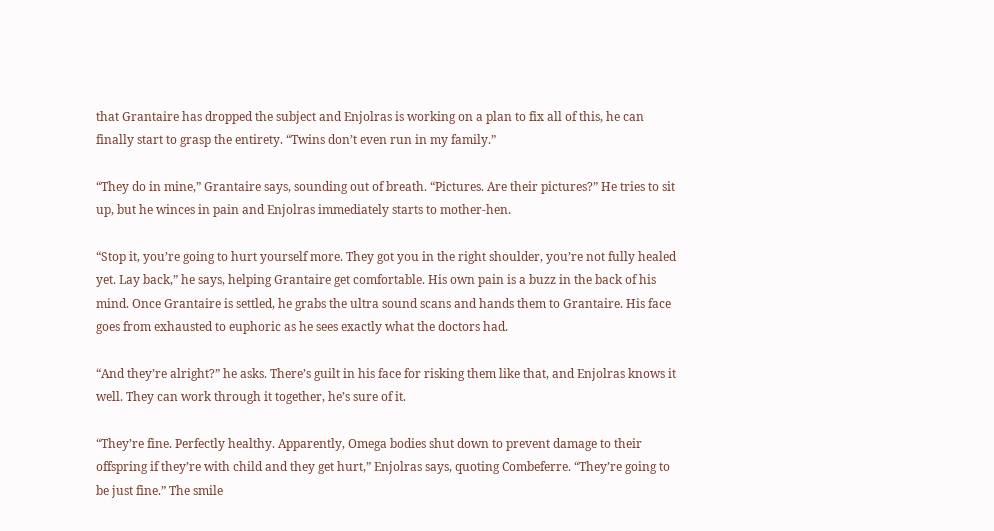that Grantaire has dropped the subject and Enjolras is working on a plan to fix all of this, he can finally start to grasp the entirety. “Twins don’t even run in my family.”

“They do in mine,” Grantaire says, sounding out of breath. “Pictures. Are their pictures?” He tries to sit up, but he winces in pain and Enjolras immediately starts to mother-hen.

“Stop it, you’re going to hurt yourself more. They got you in the right shoulder, you’re not fully healed yet. Lay back,” he says, helping Grantaire get comfortable. His own pain is a buzz in the back of his mind. Once Grantaire is settled, he grabs the ultra sound scans and hands them to Grantaire. His face goes from exhausted to euphoric as he sees exactly what the doctors had.

“And they’re alright?” he asks. There’s guilt in his face for risking them like that, and Enjolras knows it well. They can work through it together, he’s sure of it.

“They’re fine. Perfectly healthy. Apparently, Omega bodies shut down to prevent damage to their offspring if they’re with child and they get hurt,” Enjolras says, quoting Combeferre. “They’re going to be just fine.” The smile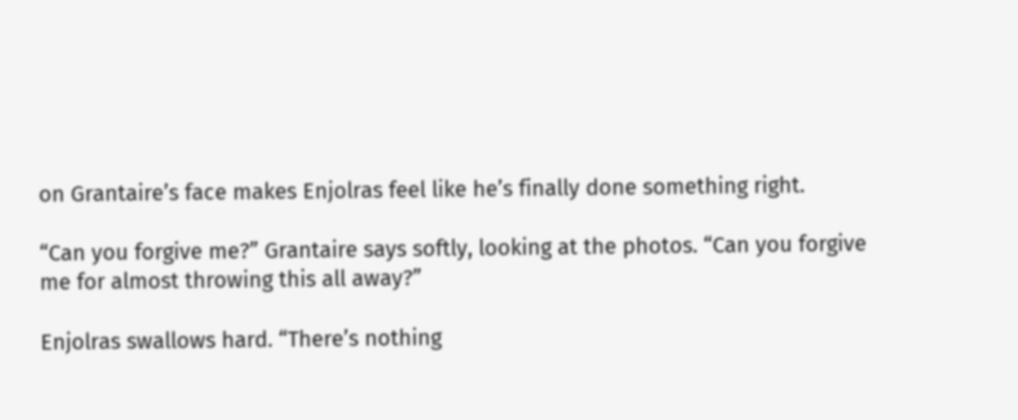on Grantaire’s face makes Enjolras feel like he’s finally done something right.

“Can you forgive me?” Grantaire says softly, looking at the photos. “Can you forgive me for almost throwing this all away?”

Enjolras swallows hard. “There’s nothing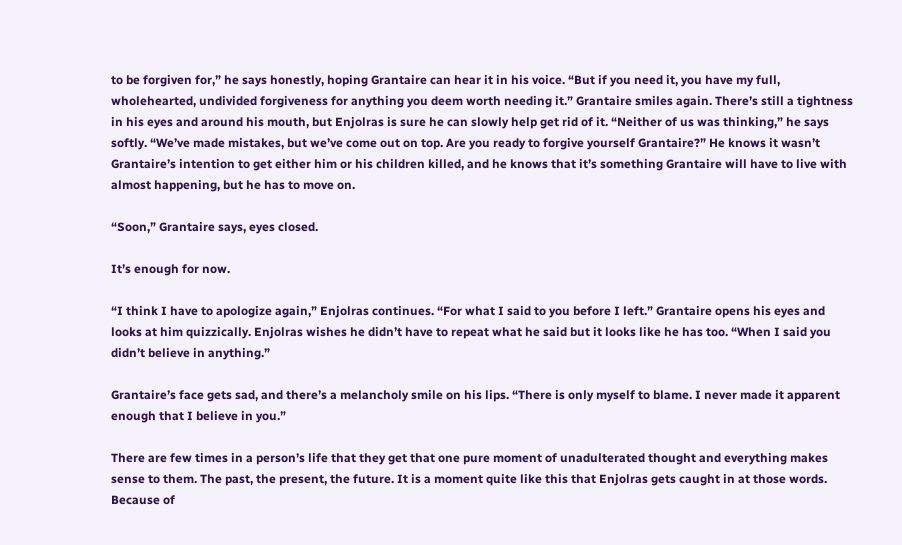to be forgiven for,” he says honestly, hoping Grantaire can hear it in his voice. “But if you need it, you have my full, wholehearted, undivided forgiveness for anything you deem worth needing it.” Grantaire smiles again. There’s still a tightness in his eyes and around his mouth, but Enjolras is sure he can slowly help get rid of it. “Neither of us was thinking,” he says softly. “We’ve made mistakes, but we’ve come out on top. Are you ready to forgive yourself Grantaire?” He knows it wasn’t Grantaire’s intention to get either him or his children killed, and he knows that it’s something Grantaire will have to live with almost happening, but he has to move on.

“Soon,” Grantaire says, eyes closed.

It’s enough for now.

“I think I have to apologize again,” Enjolras continues. “For what I said to you before I left.” Grantaire opens his eyes and looks at him quizzically. Enjolras wishes he didn’t have to repeat what he said but it looks like he has too. “When I said you didn’t believe in anything.”

Grantaire’s face gets sad, and there’s a melancholy smile on his lips. “There is only myself to blame. I never made it apparent enough that I believe in you.”

There are few times in a person’s life that they get that one pure moment of unadulterated thought and everything makes sense to them. The past, the present, the future. It is a moment quite like this that Enjolras gets caught in at those words. Because of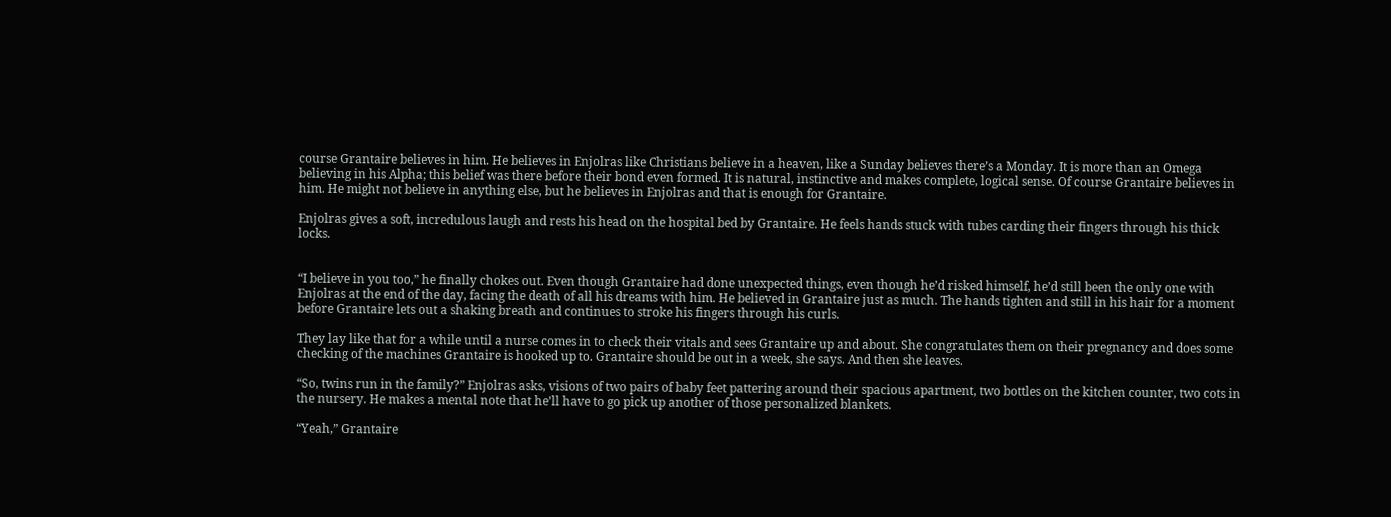course Grantaire believes in him. He believes in Enjolras like Christians believe in a heaven, like a Sunday believes there’s a Monday. It is more than an Omega believing in his Alpha; this belief was there before their bond even formed. It is natural, instinctive and makes complete, logical sense. Of course Grantaire believes in him. He might not believe in anything else, but he believes in Enjolras and that is enough for Grantaire.

Enjolras gives a soft, incredulous laugh and rests his head on the hospital bed by Grantaire. He feels hands stuck with tubes carding their fingers through his thick locks.


“I believe in you too,” he finally chokes out. Even though Grantaire had done unexpected things, even though he’d risked himself, he’d still been the only one with Enjolras at the end of the day, facing the death of all his dreams with him. He believed in Grantaire just as much. The hands tighten and still in his hair for a moment before Grantaire lets out a shaking breath and continues to stroke his fingers through his curls.

They lay like that for a while until a nurse comes in to check their vitals and sees Grantaire up and about. She congratulates them on their pregnancy and does some checking of the machines Grantaire is hooked up to. Grantaire should be out in a week, she says. And then she leaves.

“So, twins run in the family?” Enjolras asks, visions of two pairs of baby feet pattering around their spacious apartment, two bottles on the kitchen counter, two cots in the nursery. He makes a mental note that he’ll have to go pick up another of those personalized blankets.

“Yeah,” Grantaire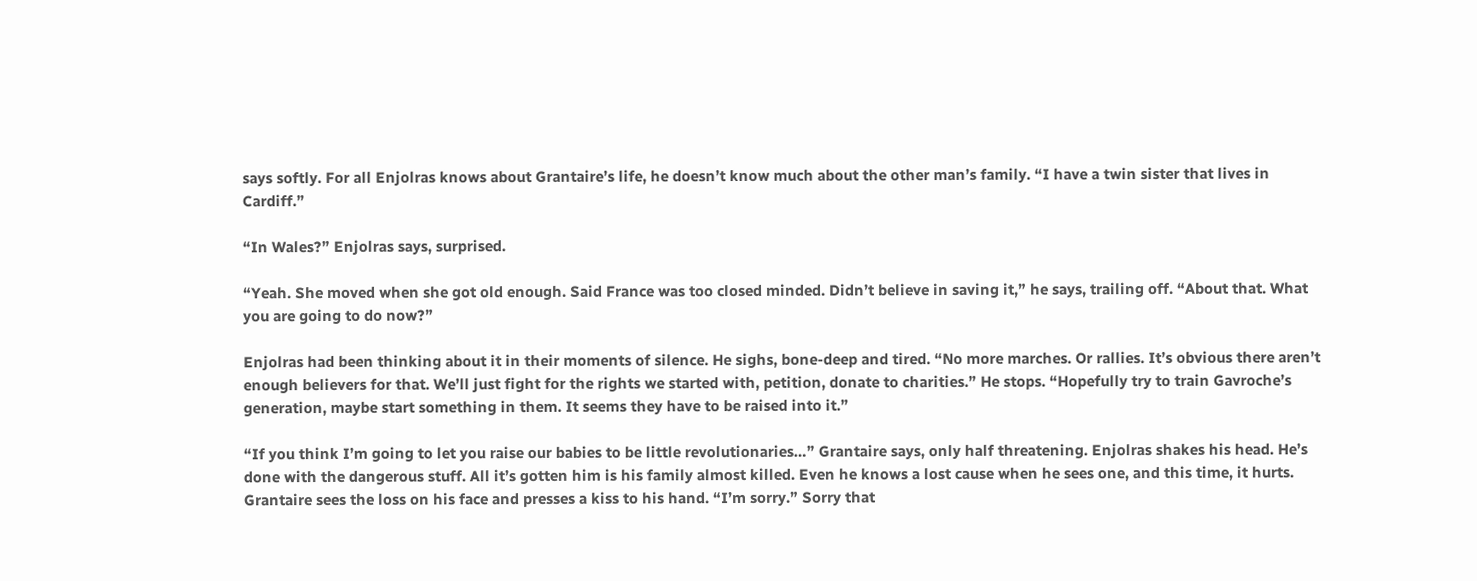says softly. For all Enjolras knows about Grantaire’s life, he doesn’t know much about the other man’s family. “I have a twin sister that lives in Cardiff.”

“In Wales?” Enjolras says, surprised.

“Yeah. She moved when she got old enough. Said France was too closed minded. Didn’t believe in saving it,” he says, trailing off. “About that. What you are going to do now?”

Enjolras had been thinking about it in their moments of silence. He sighs, bone-deep and tired. “No more marches. Or rallies. It’s obvious there aren’t enough believers for that. We’ll just fight for the rights we started with, petition, donate to charities.” He stops. “Hopefully try to train Gavroche’s generation, maybe start something in them. It seems they have to be raised into it.”

“If you think I’m going to let you raise our babies to be little revolutionaries…” Grantaire says, only half threatening. Enjolras shakes his head. He’s done with the dangerous stuff. All it’s gotten him is his family almost killed. Even he knows a lost cause when he sees one, and this time, it hurts. Grantaire sees the loss on his face and presses a kiss to his hand. “I’m sorry.” Sorry that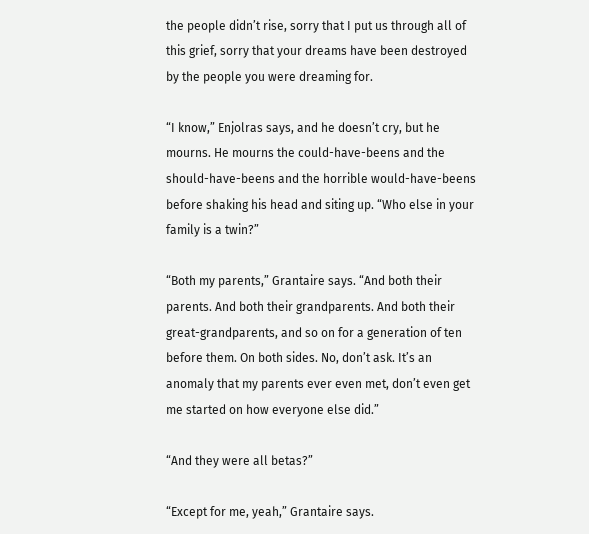the people didn’t rise, sorry that I put us through all of this grief, sorry that your dreams have been destroyed by the people you were dreaming for.

“I know,” Enjolras says, and he doesn’t cry, but he mourns. He mourns the could-have-beens and the should-have-beens and the horrible would-have-beens before shaking his head and siting up. “Who else in your family is a twin?”

“Both my parents,” Grantaire says. “And both their parents. And both their grandparents. And both their great-grandparents, and so on for a generation of ten before them. On both sides. No, don’t ask. It’s an anomaly that my parents ever even met, don’t even get me started on how everyone else did.”

“And they were all betas?”

“Except for me, yeah,” Grantaire says.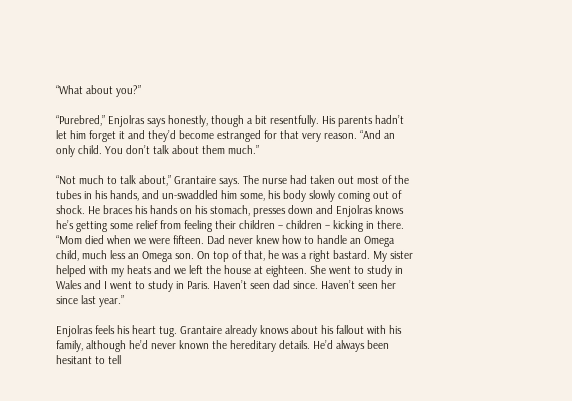“What about you?”

“Purebred,” Enjolras says honestly, though a bit resentfully. His parents hadn’t let him forget it and they’d become estranged for that very reason. “And an only child. You don’t talk about them much.”

“Not much to talk about,” Grantaire says. The nurse had taken out most of the tubes in his hands, and un-swaddled him some, his body slowly coming out of shock. He braces his hands on his stomach, presses down and Enjolras knows he’s getting some relief from feeling their children – children – kicking in there. “Mom died when we were fifteen. Dad never knew how to handle an Omega child, much less an Omega son. On top of that, he was a right bastard. My sister helped with my heats and we left the house at eighteen. She went to study in Wales and I went to study in Paris. Haven’t seen dad since. Haven’t seen her since last year.”

Enjolras feels his heart tug. Grantaire already knows about his fallout with his family, although he’d never known the hereditary details. He’d always been hesitant to tell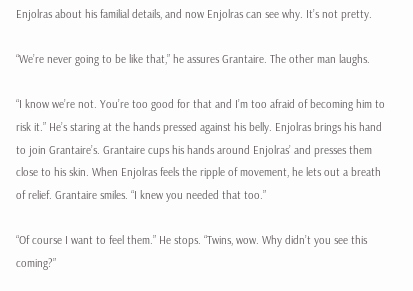Enjolras about his familial details, and now Enjolras can see why. It’s not pretty.

“We’re never going to be like that,” he assures Grantaire. The other man laughs.

“I know we’re not. You’re too good for that and I’m too afraid of becoming him to risk it.” He’s staring at the hands pressed against his belly. Enjolras brings his hand to join Grantaire’s. Grantaire cups his hands around Enjolras’ and presses them close to his skin. When Enjolras feels the ripple of movement, he lets out a breath of relief. Grantaire smiles. “I knew you needed that too.”

“Of course I want to feel them.” He stops. “Twins, wow. Why didn’t you see this coming?”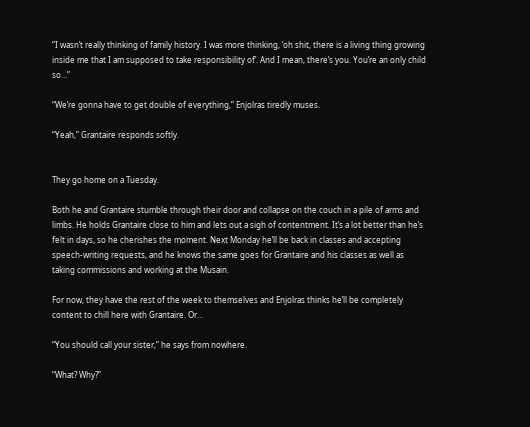“I wasn’t really thinking of family history. I was more thinking, ‘oh shit, there is a living thing growing inside me that I am supposed to take responsibility of’. And I mean, there’s you. You’re an only child so…”

“We’re gonna have to get double of everything,” Enjolras tiredly muses.

“Yeah,” Grantaire responds softly.


They go home on a Tuesday.

Both he and Grantaire stumble through their door and collapse on the couch in a pile of arms and limbs. He holds Grantaire close to him and lets out a sigh of contentment. It’s a lot better than he’s felt in days, so he cherishes the moment. Next Monday he’ll be back in classes and accepting speech-writing requests, and he knows the same goes for Grantaire and his classes as well as taking commissions and working at the Musain.

For now, they have the rest of the week to themselves and Enjolras thinks he’ll be completely content to chill here with Grantaire. Or…

“You should call your sister,” he says from nowhere.

“What? Why?”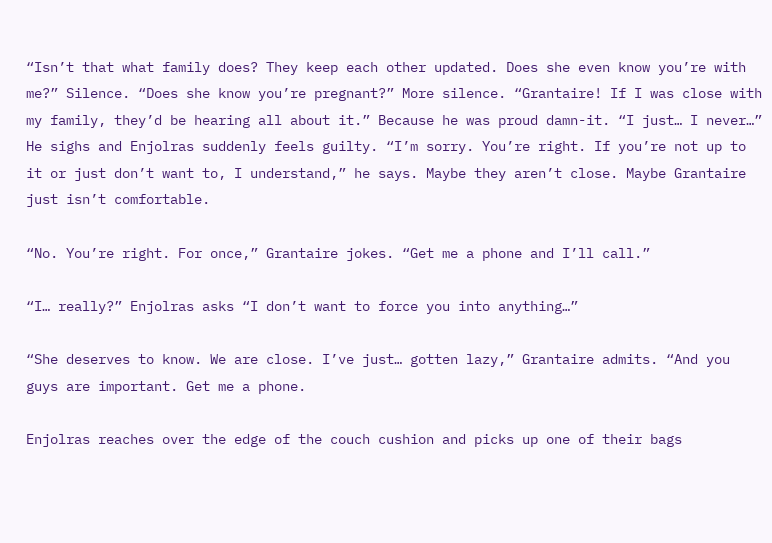“Isn’t that what family does? They keep each other updated. Does she even know you’re with me?” Silence. “Does she know you’re pregnant?” More silence. “Grantaire! If I was close with my family, they’d be hearing all about it.” Because he was proud damn-it. “I just… I never…” He sighs and Enjolras suddenly feels guilty. “I’m sorry. You’re right. If you’re not up to it or just don’t want to, I understand,” he says. Maybe they aren’t close. Maybe Grantaire just isn’t comfortable.

“No. You’re right. For once,” Grantaire jokes. “Get me a phone and I’ll call.”

“I… really?” Enjolras asks “I don’t want to force you into anything…”

“She deserves to know. We are close. I’ve just… gotten lazy,” Grantaire admits. “And you guys are important. Get me a phone.

Enjolras reaches over the edge of the couch cushion and picks up one of their bags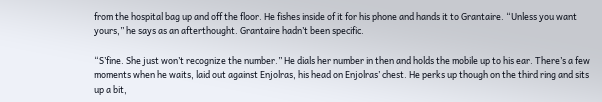from the hospital bag up and off the floor. He fishes inside of it for his phone and hands it to Grantaire. “Unless you want yours,” he says as an afterthought. Grantaire hadn’t been specific.

“S’fine. She just won’t recognize the number.” He dials her number in then and holds the mobile up to his ear. There’s a few moments when he waits, laid out against Enjolras, his head on Enjolras’ chest. He perks up though on the third ring and sits up a bit,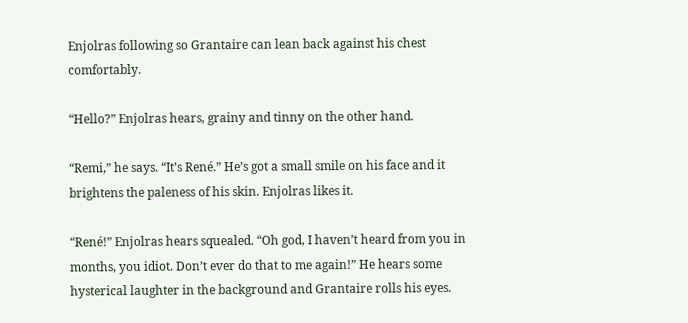Enjolras following so Grantaire can lean back against his chest comfortably.

“Hello?” Enjolras hears, grainy and tinny on the other hand.

“Remi,” he says. “It’s René.” He’s got a small smile on his face and it brightens the paleness of his skin. Enjolras likes it.

“René!” Enjolras hears squealed. “Oh god, I haven’t heard from you in months, you idiot. Don’t ever do that to me again!” He hears some hysterical laughter in the background and Grantaire rolls his eyes.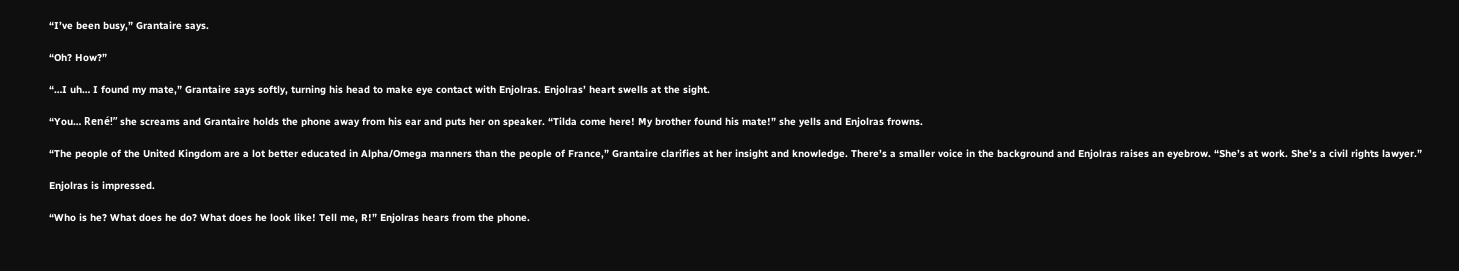“I’ve been busy,” Grantaire says.

“Oh? How?”

“…I uh… I found my mate,” Grantaire says softly, turning his head to make eye contact with Enjolras. Enjolras’ heart swells at the sight.

“You… René!” she screams and Grantaire holds the phone away from his ear and puts her on speaker. “Tilda come here! My brother found his mate!” she yells and Enjolras frowns.

“The people of the United Kingdom are a lot better educated in Alpha/Omega manners than the people of France,” Grantaire clarifies at her insight and knowledge. There’s a smaller voice in the background and Enjolras raises an eyebrow. “She’s at work. She’s a civil rights lawyer.”

Enjolras is impressed.

“Who is he? What does he do? What does he look like! Tell me, R!” Enjolras hears from the phone.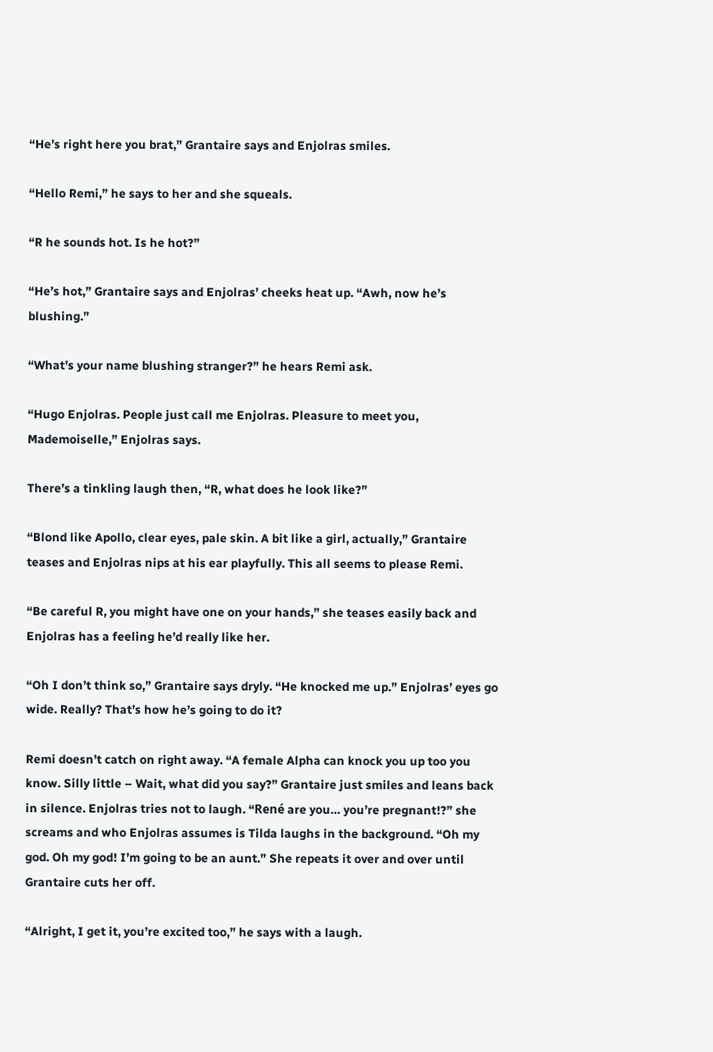“He’s right here you brat,” Grantaire says and Enjolras smiles.

“Hello Remi,” he says to her and she squeals.

“R he sounds hot. Is he hot?”

“He’s hot,” Grantaire says and Enjolras’ cheeks heat up. “Awh, now he’s blushing.”

“What’s your name blushing stranger?” he hears Remi ask.

“Hugo Enjolras. People just call me Enjolras. Pleasure to meet you, Mademoiselle,” Enjolras says.

There’s a tinkling laugh then, “R, what does he look like?”

“Blond like Apollo, clear eyes, pale skin. A bit like a girl, actually,” Grantaire teases and Enjolras nips at his ear playfully. This all seems to please Remi.

“Be careful R, you might have one on your hands,” she teases easily back and Enjolras has a feeling he’d really like her.

“Oh I don’t think so,” Grantaire says dryly. “He knocked me up.” Enjolras’ eyes go wide. Really? That’s how he’s going to do it?

Remi doesn’t catch on right away. “A female Alpha can knock you up too you know. Silly little – Wait, what did you say?” Grantaire just smiles and leans back in silence. Enjolras tries not to laugh. “René are you… you’re pregnant!?” she screams and who Enjolras assumes is Tilda laughs in the background. “Oh my god. Oh my god! I’m going to be an aunt.” She repeats it over and over until Grantaire cuts her off.

“Alright, I get it, you’re excited too,” he says with a laugh.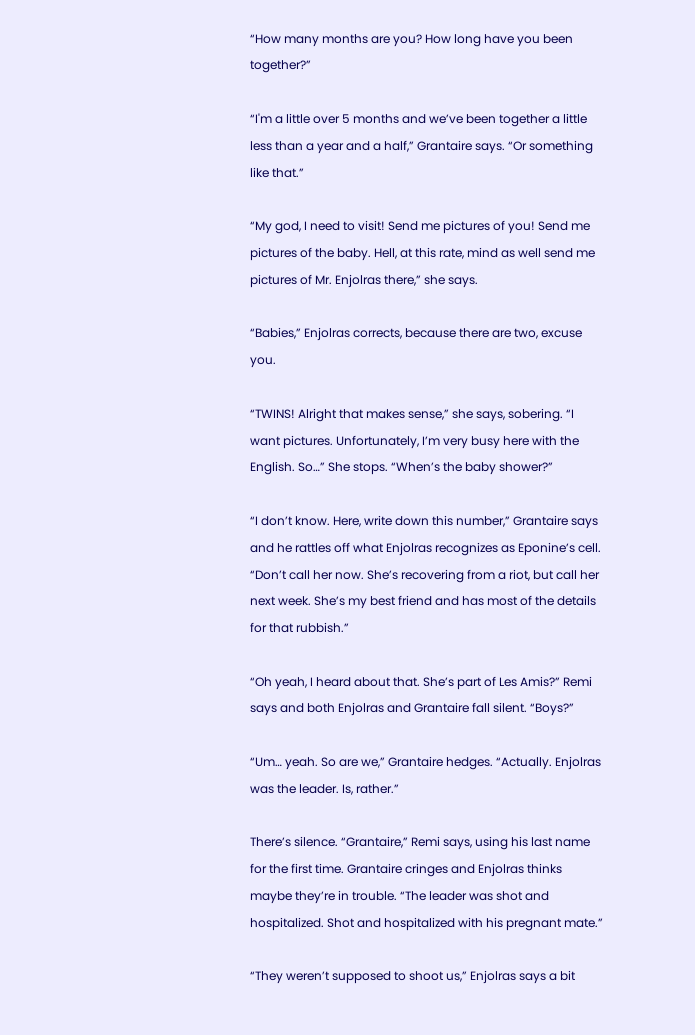“How many months are you? How long have you been together?”

“I'm a little over 5 months and we’ve been together a little less than a year and a half,” Grantaire says. “Or something like that.”

“My god, I need to visit! Send me pictures of you! Send me pictures of the baby. Hell, at this rate, mind as well send me pictures of Mr. Enjolras there,” she says.

“Babies,” Enjolras corrects, because there are two, excuse you.

“TWINS! Alright that makes sense,” she says, sobering. “I want pictures. Unfortunately, I’m very busy here with the English. So…” She stops. “When’s the baby shower?”

“I don’t know. Here, write down this number,” Grantaire says and he rattles off what Enjolras recognizes as Eponine’s cell. “Don’t call her now. She’s recovering from a riot, but call her next week. She’s my best friend and has most of the details for that rubbish.”

“Oh yeah, I heard about that. She’s part of Les Amis?” Remi says and both Enjolras and Grantaire fall silent. “Boys?”

“Um… yeah. So are we,” Grantaire hedges. “Actually. Enjolras was the leader. Is, rather.”

There’s silence. “Grantaire,” Remi says, using his last name for the first time. Grantaire cringes and Enjolras thinks maybe they’re in trouble. “The leader was shot and hospitalized. Shot and hospitalized with his pregnant mate.”

“They weren’t supposed to shoot us,” Enjolras says a bit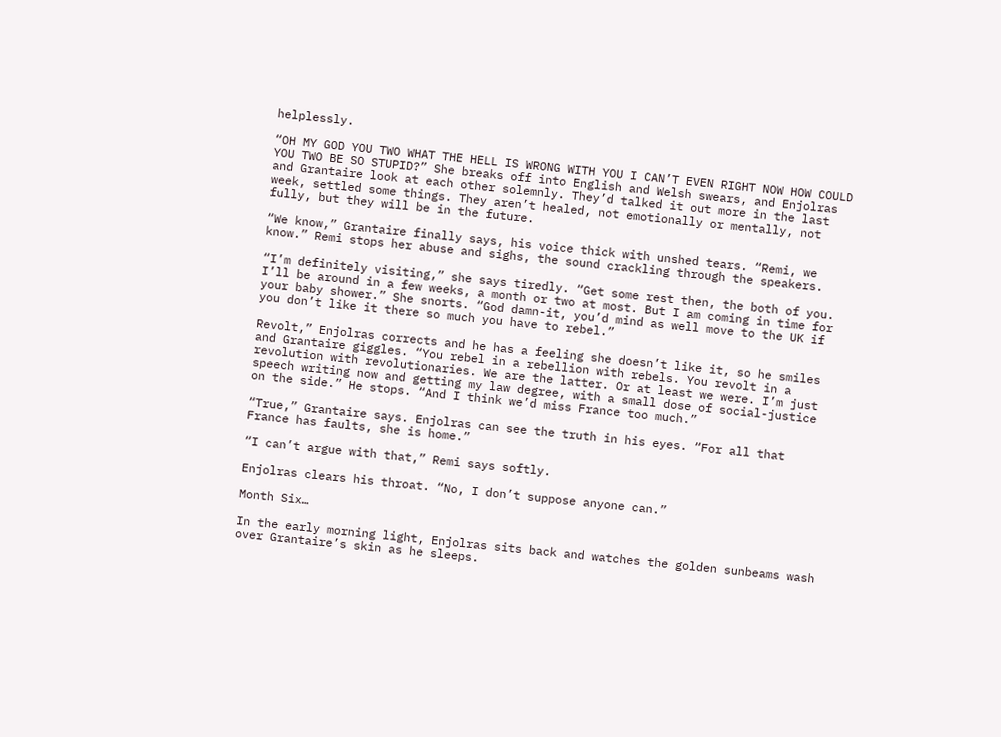helplessly.

“OH MY GOD YOU TWO WHAT THE HELL IS WRONG WITH YOU I CAN’T EVEN RIGHT NOW HOW COULD YOU TWO BE SO STUPID?” She breaks off into English and Welsh swears, and Enjolras and Grantaire look at each other solemnly. They’d talked it out more in the last week, settled some things. They aren’t healed, not emotionally or mentally, not fully, but they will be in the future.

“We know,” Grantaire finally says, his voice thick with unshed tears. “Remi, we know.” Remi stops her abuse and sighs, the sound crackling through the speakers.

“I’m definitely visiting,” she says tiredly. “Get some rest then, the both of you. I’ll be around in a few weeks, a month or two at most. But I am coming in time for your baby shower.” She snorts. “God damn-it, you’d mind as well move to the UK if you don’t like it there so much you have to rebel.”

Revolt,” Enjolras corrects and he has a feeling she doesn’t like it, so he smiles and Grantaire giggles. “You rebel in a rebellion with rebels. You revolt in a revolution with revolutionaries. We are the latter. Or at least we were. I’m just speech writing now and getting my law degree, with a small dose of social-justice on the side.” He stops. “And I think we’d miss France too much.”

“True,” Grantaire says. Enjolras can see the truth in his eyes. “For all that France has faults, she is home.”

“I can’t argue with that,” Remi says softly.

Enjolras clears his throat. “No, I don’t suppose anyone can.”

Month Six…

In the early morning light, Enjolras sits back and watches the golden sunbeams wash over Grantaire’s skin as he sleeps.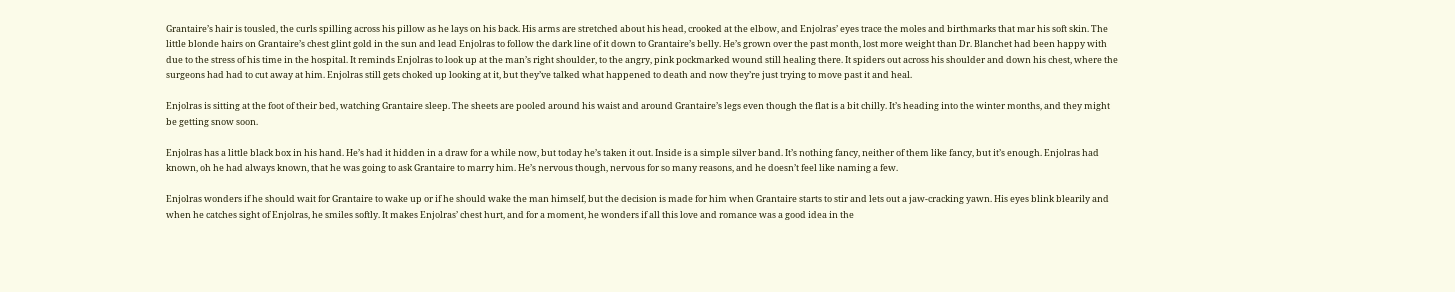Grantaire’s hair is tousled, the curls spilling across his pillow as he lays on his back. His arms are stretched about his head, crooked at the elbow, and Enjolras’ eyes trace the moles and birthmarks that mar his soft skin. The little blonde hairs on Grantaire’s chest glint gold in the sun and lead Enjolras to follow the dark line of it down to Grantaire’s belly. He’s grown over the past month, lost more weight than Dr. Blanchet had been happy with due to the stress of his time in the hospital. It reminds Enjolras to look up at the man’s right shoulder, to the angry, pink pockmarked wound still healing there. It spiders out across his shoulder and down his chest, where the surgeons had had to cut away at him. Enjolras still gets choked up looking at it, but they’ve talked what happened to death and now they’re just trying to move past it and heal.

Enjolras is sitting at the foot of their bed, watching Grantaire sleep. The sheets are pooled around his waist and around Grantaire’s legs even though the flat is a bit chilly. It’s heading into the winter months, and they might be getting snow soon.

Enjolras has a little black box in his hand. He’s had it hidden in a draw for a while now, but today he’s taken it out. Inside is a simple silver band. It’s nothing fancy, neither of them like fancy, but it’s enough. Enjolras had known, oh he had always known, that he was going to ask Grantaire to marry him. He’s nervous though, nervous for so many reasons, and he doesn’t feel like naming a few.

Enjolras wonders if he should wait for Grantaire to wake up or if he should wake the man himself, but the decision is made for him when Grantaire starts to stir and lets out a jaw-cracking yawn. His eyes blink blearily and when he catches sight of Enjolras, he smiles softly. It makes Enjolras’ chest hurt, and for a moment, he wonders if all this love and romance was a good idea in the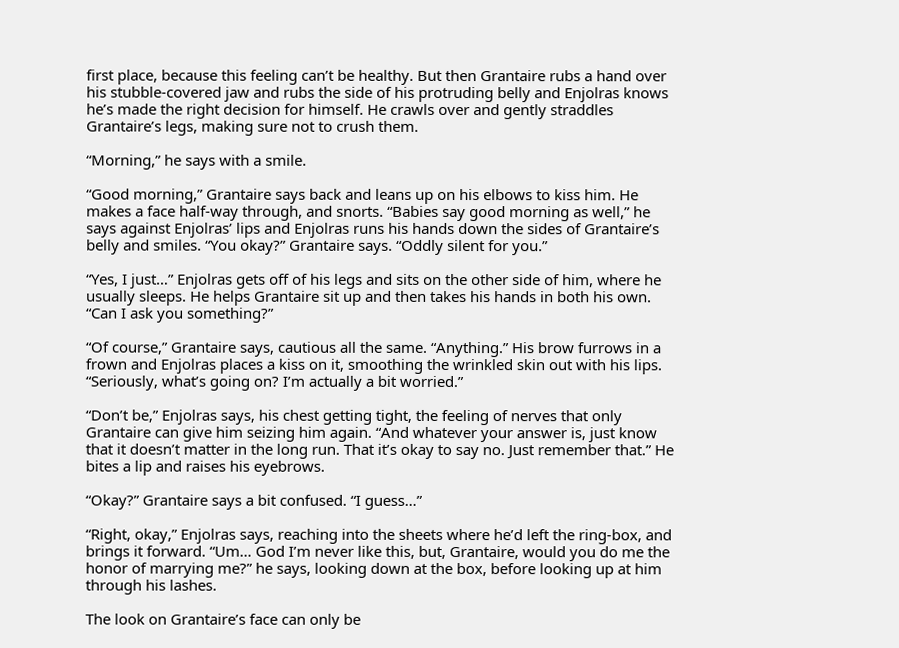first place, because this feeling can’t be healthy. But then Grantaire rubs a hand over his stubble-covered jaw and rubs the side of his protruding belly and Enjolras knows he’s made the right decision for himself. He crawls over and gently straddles Grantaire’s legs, making sure not to crush them.

“Morning,” he says with a smile.

“Good morning,” Grantaire says back and leans up on his elbows to kiss him. He makes a face half-way through, and snorts. “Babies say good morning as well,” he says against Enjolras’ lips and Enjolras runs his hands down the sides of Grantaire’s belly and smiles. “You okay?” Grantaire says. “Oddly silent for you.”

“Yes, I just…” Enjolras gets off of his legs and sits on the other side of him, where he usually sleeps. He helps Grantaire sit up and then takes his hands in both his own. “Can I ask you something?”

“Of course,” Grantaire says, cautious all the same. “Anything.” His brow furrows in a frown and Enjolras places a kiss on it, smoothing the wrinkled skin out with his lips. “Seriously, what’s going on? I’m actually a bit worried.”

“Don’t be,” Enjolras says, his chest getting tight, the feeling of nerves that only Grantaire can give him seizing him again. “And whatever your answer is, just know that it doesn’t matter in the long run. That it’s okay to say no. Just remember that.” He bites a lip and raises his eyebrows.

“Okay?” Grantaire says a bit confused. “I guess…”

“Right, okay,” Enjolras says, reaching into the sheets where he’d left the ring-box, and brings it forward. “Um… God I’m never like this, but, Grantaire, would you do me the honor of marrying me?” he says, looking down at the box, before looking up at him through his lashes.

The look on Grantaire’s face can only be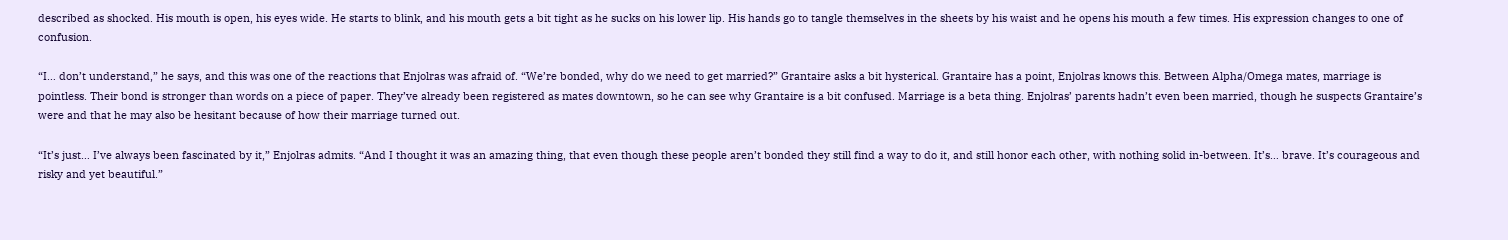described as shocked. His mouth is open, his eyes wide. He starts to blink, and his mouth gets a bit tight as he sucks on his lower lip. His hands go to tangle themselves in the sheets by his waist and he opens his mouth a few times. His expression changes to one of confusion.

“I… don’t understand,” he says, and this was one of the reactions that Enjolras was afraid of. “We’re bonded, why do we need to get married?” Grantaire asks a bit hysterical. Grantaire has a point, Enjolras knows this. Between Alpha/Omega mates, marriage is pointless. Their bond is stronger than words on a piece of paper. They’ve already been registered as mates downtown, so he can see why Grantaire is a bit confused. Marriage is a beta thing. Enjolras’ parents hadn’t even been married, though he suspects Grantaire’s were and that he may also be hesitant because of how their marriage turned out.

“It’s just… I’ve always been fascinated by it,” Enjolras admits. “And I thought it was an amazing thing, that even though these people aren’t bonded they still find a way to do it, and still honor each other, with nothing solid in-between. It’s… brave. It’s courageous and risky and yet beautiful.”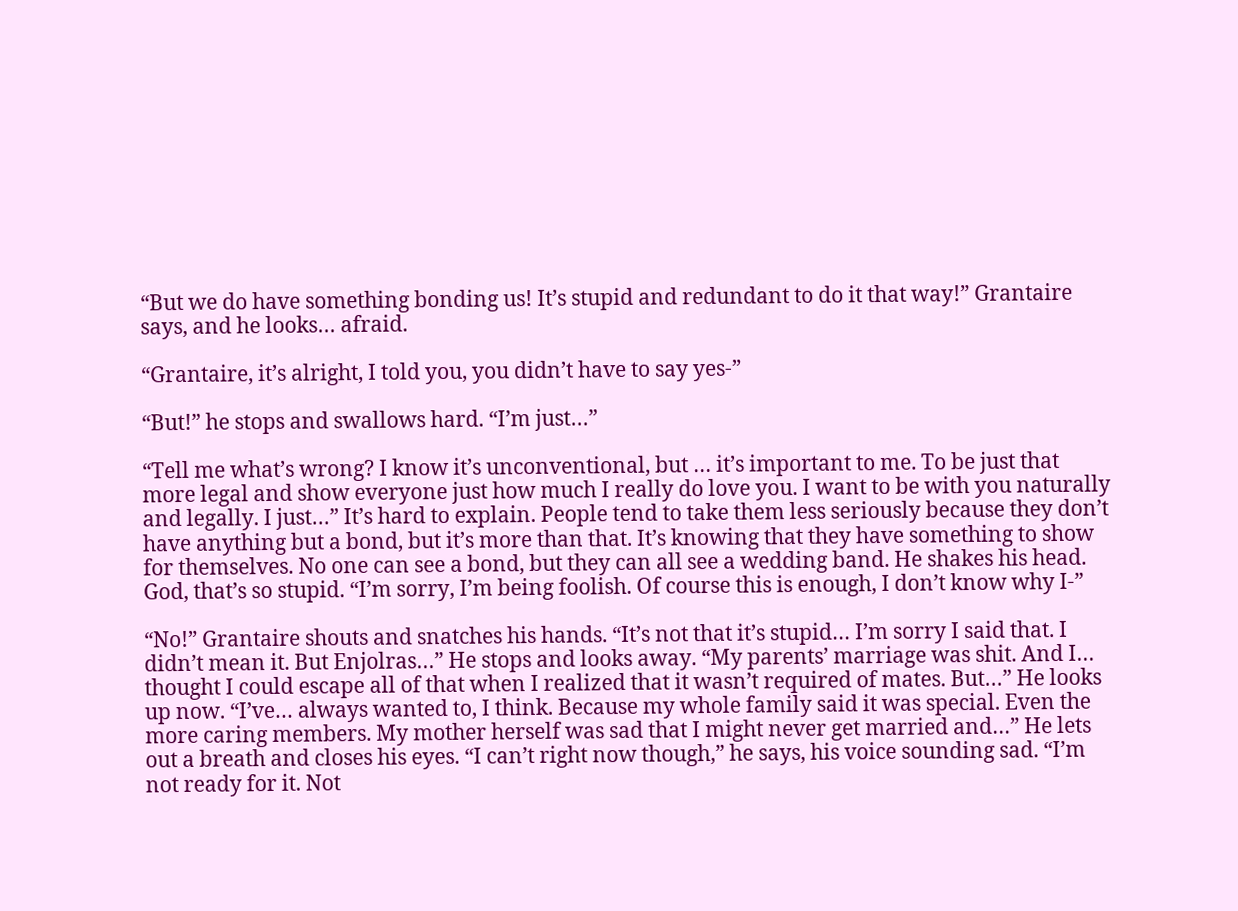“But we do have something bonding us! It’s stupid and redundant to do it that way!” Grantaire says, and he looks… afraid.

“Grantaire, it’s alright, I told you, you didn’t have to say yes-”

“But!” he stops and swallows hard. “I’m just…”

“Tell me what’s wrong? I know it’s unconventional, but … it’s important to me. To be just that more legal and show everyone just how much I really do love you. I want to be with you naturally and legally. I just…” It’s hard to explain. People tend to take them less seriously because they don’t have anything but a bond, but it’s more than that. It’s knowing that they have something to show for themselves. No one can see a bond, but they can all see a wedding band. He shakes his head. God, that’s so stupid. “I’m sorry, I’m being foolish. Of course this is enough, I don’t know why I-”

“No!” Grantaire shouts and snatches his hands. “It’s not that it’s stupid… I’m sorry I said that. I didn’t mean it. But Enjolras…” He stops and looks away. “My parents’ marriage was shit. And I… thought I could escape all of that when I realized that it wasn’t required of mates. But…” He looks up now. “I’ve… always wanted to, I think. Because my whole family said it was special. Even the more caring members. My mother herself was sad that I might never get married and…” He lets out a breath and closes his eyes. “I can’t right now though,” he says, his voice sounding sad. “I’m not ready for it. Not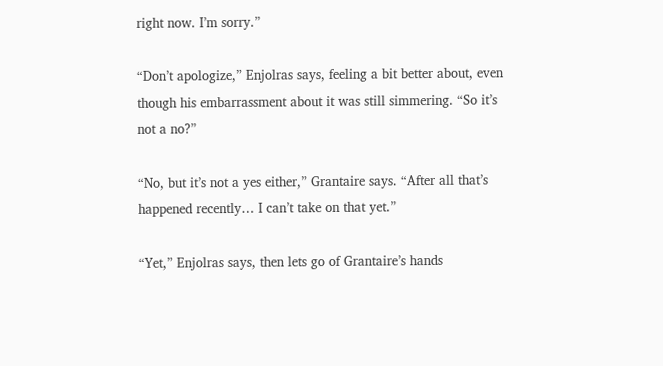right now. I’m sorry.”

“Don’t apologize,” Enjolras says, feeling a bit better about, even though his embarrassment about it was still simmering. “So it’s not a no?”

“No, but it’s not a yes either,” Grantaire says. “After all that’s happened recently… I can’t take on that yet.”

“Yet,” Enjolras says, then lets go of Grantaire’s hands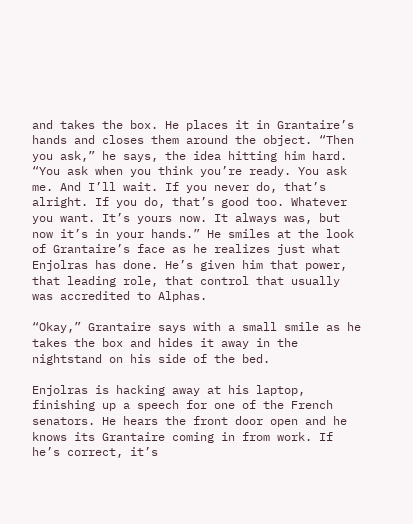and takes the box. He places it in Grantaire’s hands and closes them around the object. “Then you ask,” he says, the idea hitting him hard. “You ask when you think you’re ready. You ask me. And I’ll wait. If you never do, that’s alright. If you do, that’s good too. Whatever you want. It’s yours now. It always was, but now it’s in your hands.” He smiles at the look of Grantaire’s face as he realizes just what Enjolras has done. He’s given him that power, that leading role, that control that usually was accredited to Alphas.

“Okay,” Grantaire says with a small smile as he takes the box and hides it away in the nightstand on his side of the bed.

Enjolras is hacking away at his laptop, finishing up a speech for one of the French senators. He hears the front door open and he knows its Grantaire coming in from work. If he’s correct, it’s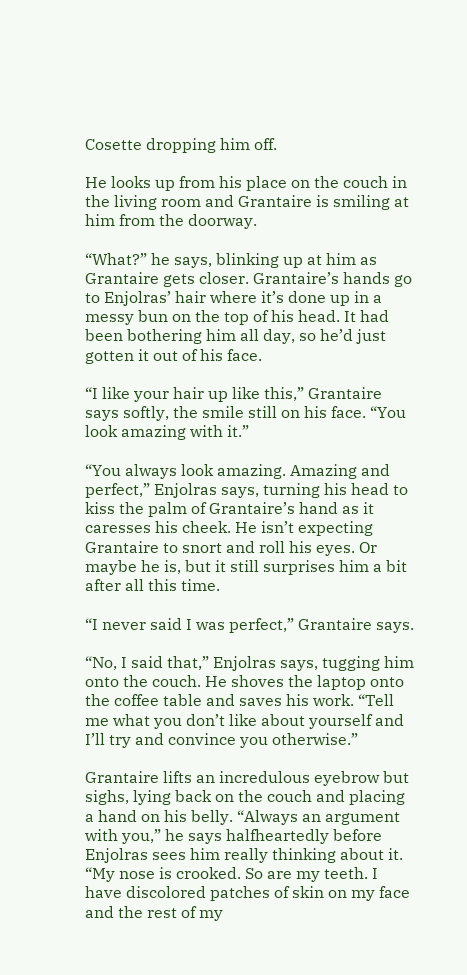Cosette dropping him off.

He looks up from his place on the couch in the living room and Grantaire is smiling at him from the doorway.

“What?” he says, blinking up at him as Grantaire gets closer. Grantaire’s hands go to Enjolras’ hair where it’s done up in a messy bun on the top of his head. It had been bothering him all day, so he’d just gotten it out of his face.

“I like your hair up like this,” Grantaire says softly, the smile still on his face. “You look amazing with it.”

“You always look amazing. Amazing and perfect,” Enjolras says, turning his head to kiss the palm of Grantaire’s hand as it caresses his cheek. He isn’t expecting Grantaire to snort and roll his eyes. Or maybe he is, but it still surprises him a bit after all this time.

“I never said I was perfect,” Grantaire says.

“No, I said that,” Enjolras says, tugging him onto the couch. He shoves the laptop onto the coffee table and saves his work. “Tell me what you don’t like about yourself and I’ll try and convince you otherwise.”

Grantaire lifts an incredulous eyebrow but sighs, lying back on the couch and placing a hand on his belly. “Always an argument with you,” he says halfheartedly before Enjolras sees him really thinking about it. “My nose is crooked. So are my teeth. I have discolored patches of skin on my face and the rest of my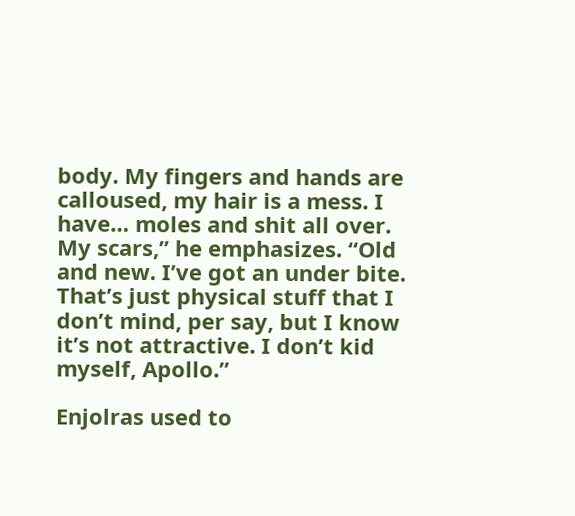body. My fingers and hands are calloused, my hair is a mess. I have… moles and shit all over. My scars,” he emphasizes. “Old and new. I’ve got an under bite. That’s just physical stuff that I don’t mind, per say, but I know it’s not attractive. I don’t kid myself, Apollo.”

Enjolras used to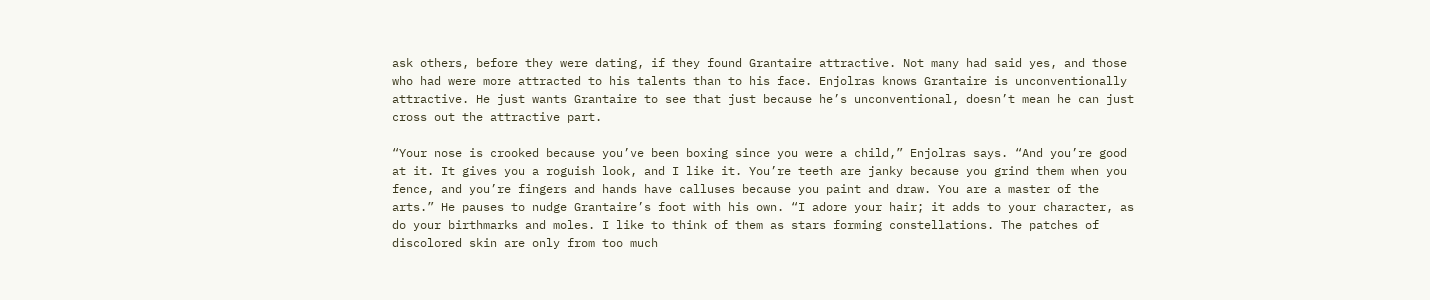ask others, before they were dating, if they found Grantaire attractive. Not many had said yes, and those who had were more attracted to his talents than to his face. Enjolras knows Grantaire is unconventionally attractive. He just wants Grantaire to see that just because he’s unconventional, doesn’t mean he can just cross out the attractive part.

“Your nose is crooked because you’ve been boxing since you were a child,” Enjolras says. “And you’re good at it. It gives you a roguish look, and I like it. You’re teeth are janky because you grind them when you fence, and you’re fingers and hands have calluses because you paint and draw. You are a master of the arts.” He pauses to nudge Grantaire’s foot with his own. “I adore your hair; it adds to your character, as do your birthmarks and moles. I like to think of them as stars forming constellations. The patches of discolored skin are only from too much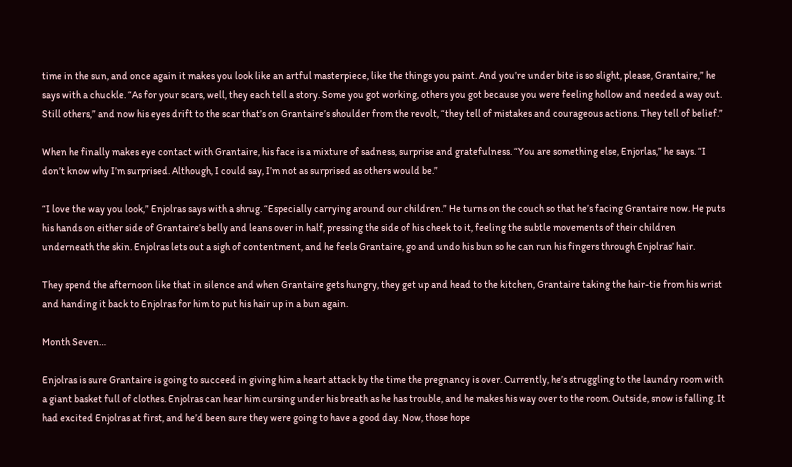time in the sun, and once again it makes you look like an artful masterpiece, like the things you paint. And you’re under bite is so slight, please, Grantaire,” he says with a chuckle. “As for your scars, well, they each tell a story. Some you got working, others you got because you were feeling hollow and needed a way out. Still others,” and now his eyes drift to the scar that’s on Grantaire’s shoulder from the revolt, “they tell of mistakes and courageous actions. They tell of belief.”

When he finally makes eye contact with Grantaire, his face is a mixture of sadness, surprise and gratefulness. “You are something else, Enjorlas,” he says. “I don’t know why I’m surprised. Although, I could say, I’m not as surprised as others would be.”

“I love the way you look,” Enjolras says with a shrug. “Especially carrying around our children.” He turns on the couch so that he’s facing Grantaire now. He puts his hands on either side of Grantaire’s belly and leans over in half, pressing the side of his cheek to it, feeling the subtle movements of their children underneath the skin. Enjolras lets out a sigh of contentment, and he feels Grantaire, go and undo his bun so he can run his fingers through Enjolras’ hair.

They spend the afternoon like that in silence and when Grantaire gets hungry, they get up and head to the kitchen, Grantaire taking the hair-tie from his wrist and handing it back to Enjolras for him to put his hair up in a bun again.

Month Seven…

Enjolras is sure Grantaire is going to succeed in giving him a heart attack by the time the pregnancy is over. Currently, he’s struggling to the laundry room with a giant basket full of clothes. Enjolras can hear him cursing under his breath as he has trouble, and he makes his way over to the room. Outside, snow is falling. It had excited Enjolras at first, and he’d been sure they were going to have a good day. Now, those hope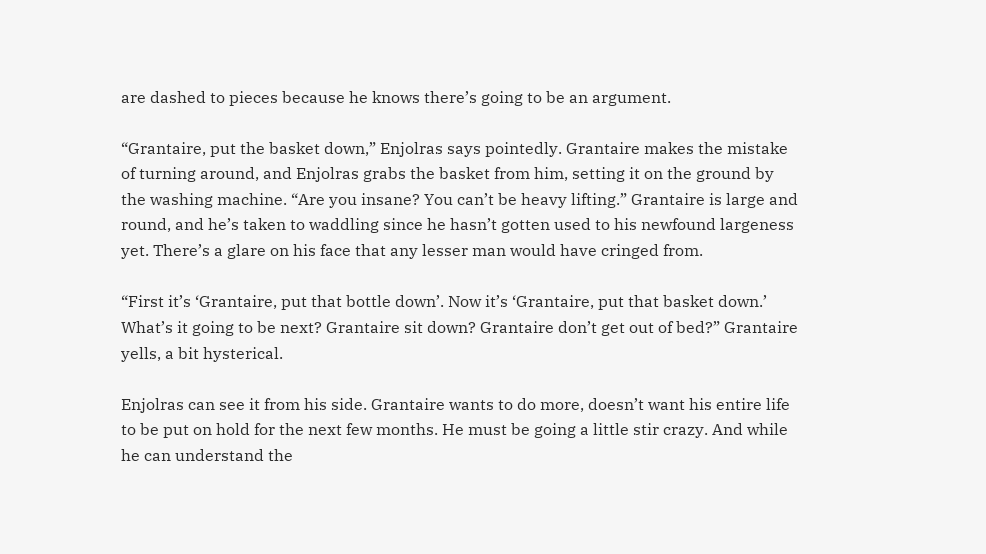are dashed to pieces because he knows there’s going to be an argument.

“Grantaire, put the basket down,” Enjolras says pointedly. Grantaire makes the mistake of turning around, and Enjolras grabs the basket from him, setting it on the ground by the washing machine. “Are you insane? You can’t be heavy lifting.” Grantaire is large and round, and he’s taken to waddling since he hasn’t gotten used to his newfound largeness yet. There’s a glare on his face that any lesser man would have cringed from.

“First it’s ‘Grantaire, put that bottle down’. Now it’s ‘Grantaire, put that basket down.’ What’s it going to be next? Grantaire sit down? Grantaire don’t get out of bed?” Grantaire yells, a bit hysterical.

Enjolras can see it from his side. Grantaire wants to do more, doesn’t want his entire life to be put on hold for the next few months. He must be going a little stir crazy. And while he can understand the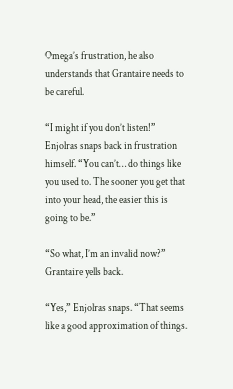Omega’s frustration, he also understands that Grantaire needs to be careful.

“I might if you don’t listen!” Enjolras snaps back in frustration himself. “You can’t… do things like you used to. The sooner you get that into your head, the easier this is going to be.”

“So what, I’m an invalid now?” Grantaire yells back.

“Yes,” Enjolras snaps. “That seems like a good approximation of things.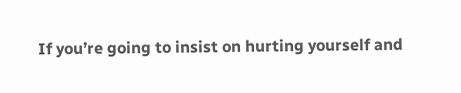If you’re going to insist on hurting yourself and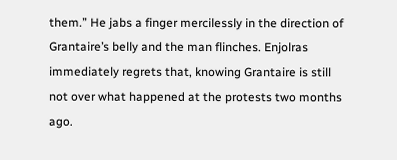them.” He jabs a finger mercilessly in the direction of Grantaire’s belly and the man flinches. Enjolras immediately regrets that, knowing Grantaire is still not over what happened at the protests two months ago.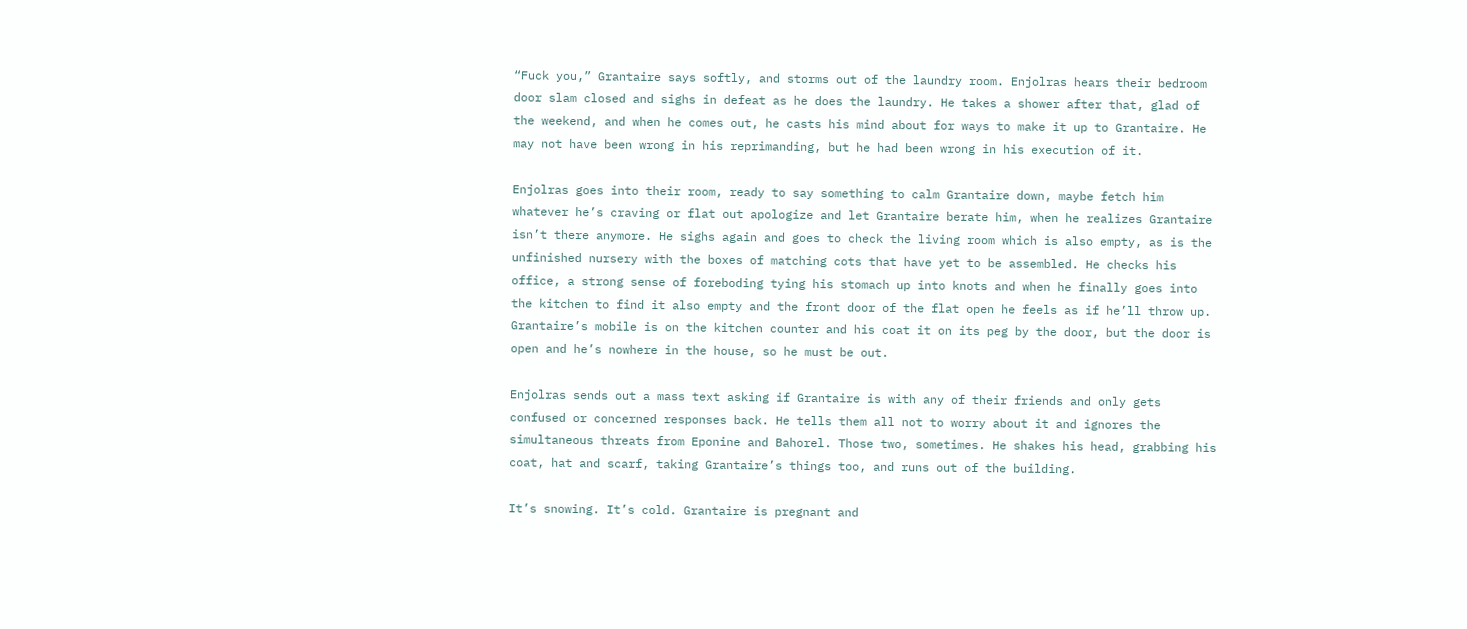“Fuck you,” Grantaire says softly, and storms out of the laundry room. Enjolras hears their bedroom door slam closed and sighs in defeat as he does the laundry. He takes a shower after that, glad of the weekend, and when he comes out, he casts his mind about for ways to make it up to Grantaire. He may not have been wrong in his reprimanding, but he had been wrong in his execution of it.

Enjolras goes into their room, ready to say something to calm Grantaire down, maybe fetch him whatever he’s craving or flat out apologize and let Grantaire berate him, when he realizes Grantaire isn’t there anymore. He sighs again and goes to check the living room which is also empty, as is the unfinished nursery with the boxes of matching cots that have yet to be assembled. He checks his office, a strong sense of foreboding tying his stomach up into knots and when he finally goes into the kitchen to find it also empty and the front door of the flat open he feels as if he’ll throw up. Grantaire’s mobile is on the kitchen counter and his coat it on its peg by the door, but the door is open and he’s nowhere in the house, so he must be out.

Enjolras sends out a mass text asking if Grantaire is with any of their friends and only gets confused or concerned responses back. He tells them all not to worry about it and ignores the simultaneous threats from Eponine and Bahorel. Those two, sometimes. He shakes his head, grabbing his coat, hat and scarf, taking Grantaire’s things too, and runs out of the building.

It’s snowing. It’s cold. Grantaire is pregnant and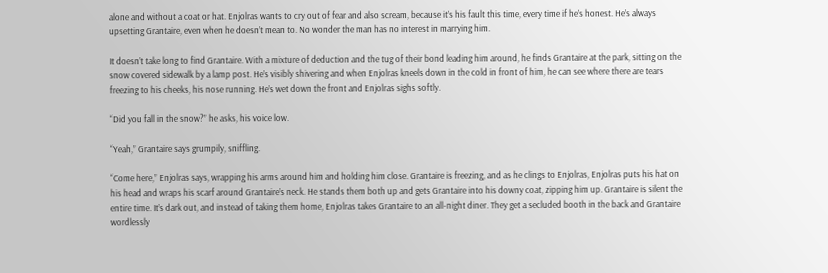alone and without a coat or hat. Enjolras wants to cry out of fear and also scream, because it’s his fault this time, every time if he’s honest. He’s always upsetting Grantaire, even when he doesn’t mean to. No wonder the man has no interest in marrying him.

It doesn’t take long to find Grantaire. With a mixture of deduction and the tug of their bond leading him around, he finds Grantaire at the park, sitting on the snow covered sidewalk by a lamp post. He’s visibly shivering and when Enjolras kneels down in the cold in front of him, he can see where there are tears freezing to his cheeks, his nose running. He’s wet down the front and Enjolras sighs softly.

“Did you fall in the snow?” he asks, his voice low.

“Yeah,” Grantaire says grumpily, sniffling.

“Come here,” Enjolras says, wrapping his arms around him and holding him close. Grantaire is freezing, and as he clings to Enjolras, Enjolras puts his hat on his head and wraps his scarf around Grantaire’s neck. He stands them both up and gets Grantaire into his downy coat, zipping him up. Grantaire is silent the entire time. It’s dark out, and instead of taking them home, Enjolras takes Grantaire to an all-night diner. They get a secluded booth in the back and Grantaire wordlessly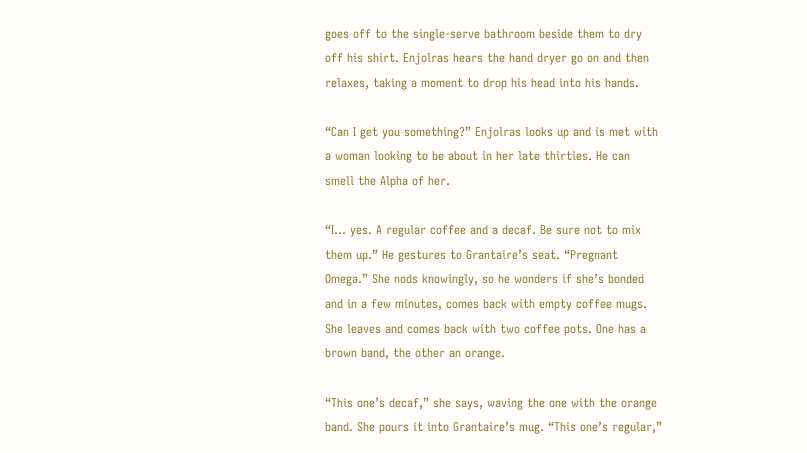goes off to the single-serve bathroom beside them to dry off his shirt. Enjolras hears the hand dryer go on and then relaxes, taking a moment to drop his head into his hands.

“Can I get you something?” Enjolras looks up and is met with a woman looking to be about in her late thirties. He can smell the Alpha of her.

“I… yes. A regular coffee and a decaf. Be sure not to mix them up.” He gestures to Grantaire’s seat. “Pregnant Omega.” She nods knowingly, so he wonders if she’s bonded and in a few minutes, comes back with empty coffee mugs. She leaves and comes back with two coffee pots. One has a brown band, the other an orange.

“This one’s decaf,” she says, waving the one with the orange band. She pours it into Grantaire’s mug. “This one’s regular,”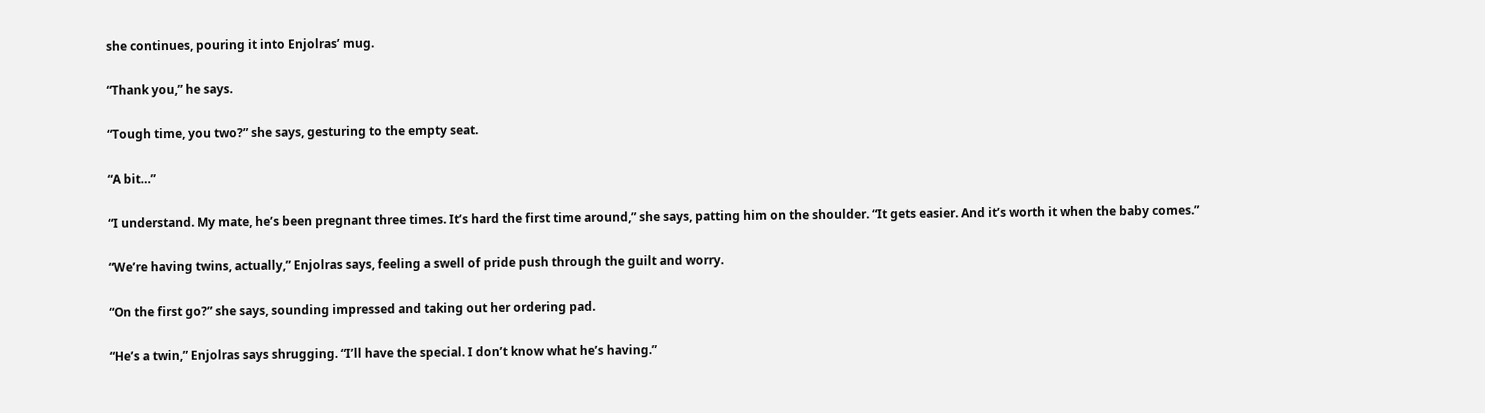she continues, pouring it into Enjolras’ mug.

“Thank you,” he says.

“Tough time, you two?” she says, gesturing to the empty seat.

“A bit…”

“I understand. My mate, he’s been pregnant three times. It’s hard the first time around,” she says, patting him on the shoulder. “It gets easier. And it’s worth it when the baby comes.”

“We’re having twins, actually,” Enjolras says, feeling a swell of pride push through the guilt and worry.

“On the first go?” she says, sounding impressed and taking out her ordering pad.

“He’s a twin,” Enjolras says shrugging. “I’ll have the special. I don’t know what he’s having.”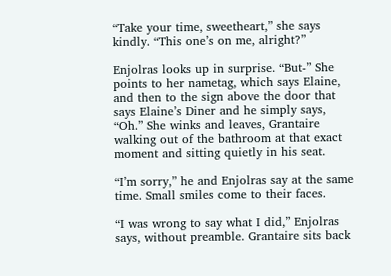“Take your time, sweetheart,” she says kindly. “This one’s on me, alright?”

Enjolras looks up in surprise. “But-” She points to her nametag, which says Elaine, and then to the sign above the door that says Elaine’s Diner and he simply says, “Oh.” She winks and leaves, Grantaire walking out of the bathroom at that exact moment and sitting quietly in his seat.

“I’m sorry,” he and Enjolras say at the same time. Small smiles come to their faces.

“I was wrong to say what I did,” Enjolras says, without preamble. Grantaire sits back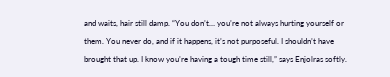and waits, hair still damp. “You don’t… you’re not always hurting yourself or them. You never do, and if it happens, it’s not purposeful. I shouldn’t have brought that up. I know you’re having a tough time still,” says Enjolras softly.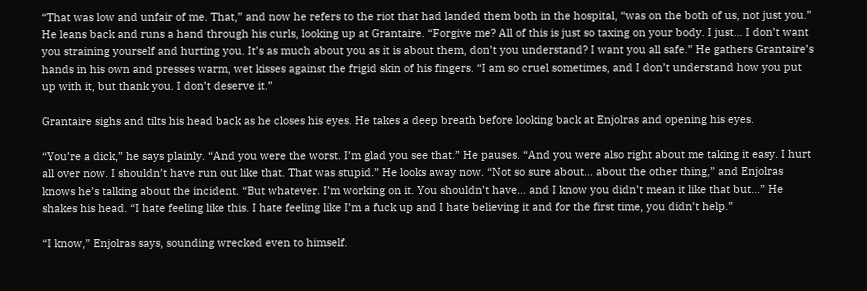“That was low and unfair of me. That,” and now he refers to the riot that had landed them both in the hospital, “was on the both of us, not just you.” He leans back and runs a hand through his curls, looking up at Grantaire. “Forgive me? All of this is just so taxing on your body. I just… I don’t want you straining yourself and hurting you. It’s as much about you as it is about them, don’t you understand? I want you all safe.” He gathers Grantaire’s hands in his own and presses warm, wet kisses against the frigid skin of his fingers. “I am so cruel sometimes, and I don’t understand how you put up with it, but thank you. I don’t deserve it.”

Grantaire sighs and tilts his head back as he closes his eyes. He takes a deep breath before looking back at Enjolras and opening his eyes.

“You’re a dick,” he says plainly. “And you were the worst. I’m glad you see that.” He pauses. “And you were also right about me taking it easy. I hurt all over now. I shouldn’t have run out like that. That was stupid.” He looks away now. “Not so sure about… about the other thing,” and Enjolras knows he’s talking about the incident. “But whatever. I’m working on it. You shouldn’t have… and I know you didn’t mean it like that but…” He shakes his head. “I hate feeling like this. I hate feeling like I’m a fuck up and I hate believing it and for the first time, you didn’t help.”

“I know,” Enjolras says, sounding wrecked even to himself.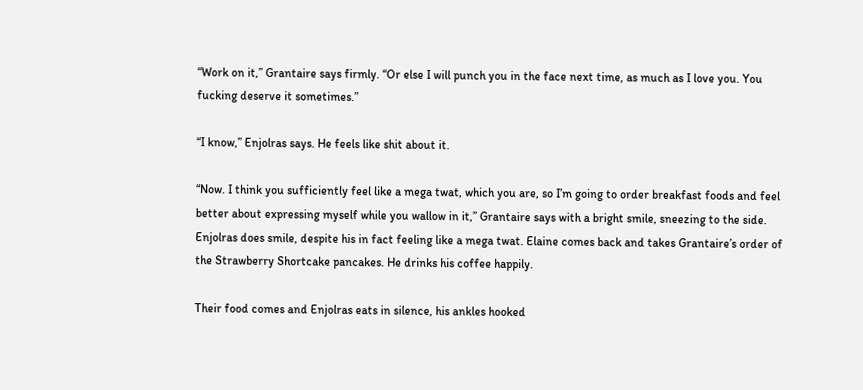“Work on it,” Grantaire says firmly. “Or else I will punch you in the face next time, as much as I love you. You fucking deserve it sometimes.”

“I know,” Enjolras says. He feels like shit about it.

“Now. I think you sufficiently feel like a mega twat, which you are, so I’m going to order breakfast foods and feel better about expressing myself while you wallow in it,” Grantaire says with a bright smile, sneezing to the side. Enjolras does smile, despite his in fact feeling like a mega twat. Elaine comes back and takes Grantaire’s order of the Strawberry Shortcake pancakes. He drinks his coffee happily.

Their food comes and Enjolras eats in silence, his ankles hooked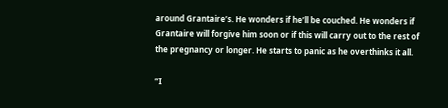around Grantaire’s. He wonders if he’ll be couched. He wonders if Grantaire will forgive him soon or if this will carry out to the rest of the pregnancy or longer. He starts to panic as he overthinks it all.

“I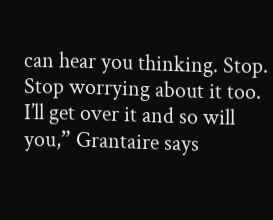can hear you thinking. Stop. Stop worrying about it too. I’ll get over it and so will you,” Grantaire says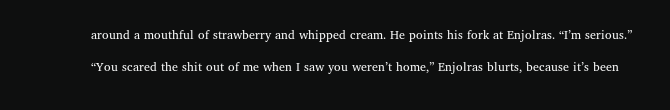around a mouthful of strawberry and whipped cream. He points his fork at Enjolras. “I’m serious.”

“You scared the shit out of me when I saw you weren’t home,” Enjolras blurts, because it’s been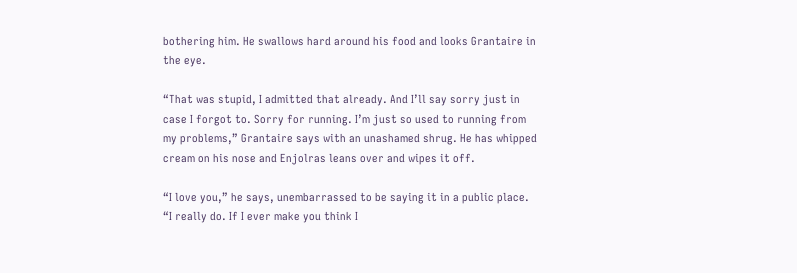bothering him. He swallows hard around his food and looks Grantaire in the eye.

“That was stupid, I admitted that already. And I’ll say sorry just in case I forgot to. Sorry for running. I’m just so used to running from my problems,” Grantaire says with an unashamed shrug. He has whipped cream on his nose and Enjolras leans over and wipes it off.

“I love you,” he says, unembarrassed to be saying it in a public place. “I really do. If I ever make you think I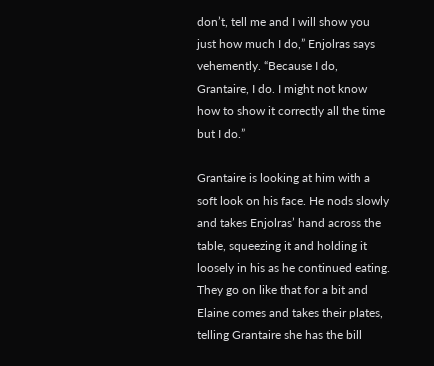don’t, tell me and I will show you just how much I do,” Enjolras says vehemently. “Because I do, Grantaire, I do. I might not know how to show it correctly all the time but I do.”

Grantaire is looking at him with a soft look on his face. He nods slowly and takes Enjolras’ hand across the table, squeezing it and holding it loosely in his as he continued eating. They go on like that for a bit and Elaine comes and takes their plates, telling Grantaire she has the bill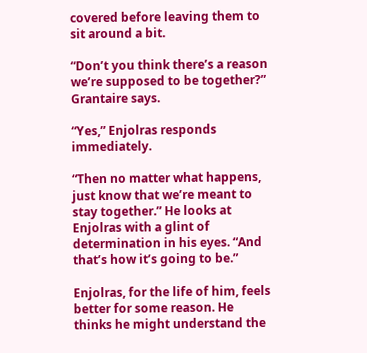covered before leaving them to sit around a bit.

“Don’t you think there’s a reason we’re supposed to be together?” Grantaire says.

“Yes,” Enjolras responds immediately.

“Then no matter what happens, just know that we’re meant to stay together.” He looks at Enjolras with a glint of determination in his eyes. “And that’s how it’s going to be.”

Enjolras, for the life of him, feels better for some reason. He thinks he might understand the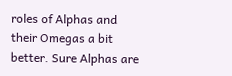roles of Alphas and their Omegas a bit better. Sure Alphas are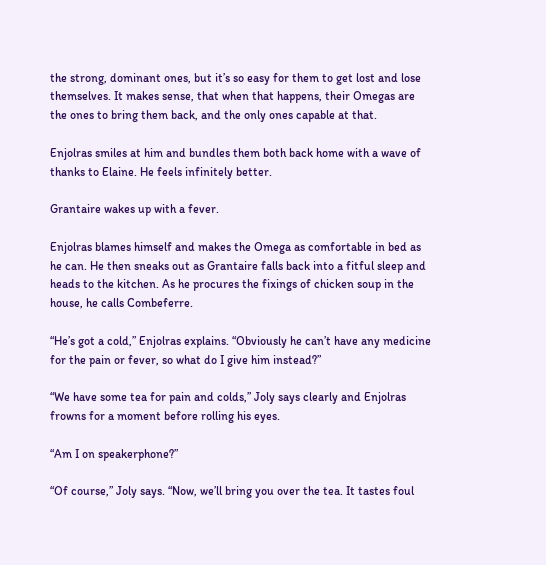the strong, dominant ones, but it’s so easy for them to get lost and lose themselves. It makes sense, that when that happens, their Omegas are the ones to bring them back, and the only ones capable at that.

Enjolras smiles at him and bundles them both back home with a wave of thanks to Elaine. He feels infinitely better.

Grantaire wakes up with a fever.

Enjolras blames himself and makes the Omega as comfortable in bed as he can. He then sneaks out as Grantaire falls back into a fitful sleep and heads to the kitchen. As he procures the fixings of chicken soup in the house, he calls Combeferre.

“He’s got a cold,” Enjolras explains. “Obviously he can’t have any medicine for the pain or fever, so what do I give him instead?”

“We have some tea for pain and colds,” Joly says clearly and Enjolras frowns for a moment before rolling his eyes.

“Am I on speakerphone?”

“Of course,” Joly says. “Now, we’ll bring you over the tea. It tastes foul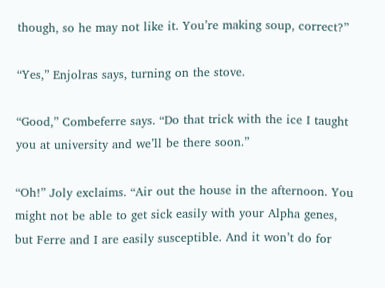though, so he may not like it. You’re making soup, correct?”

“Yes,” Enjolras says, turning on the stove.

“Good,” Combeferre says. “Do that trick with the ice I taught you at university and we’ll be there soon.”

“Oh!” Joly exclaims. “Air out the house in the afternoon. You might not be able to get sick easily with your Alpha genes, but Ferre and I are easily susceptible. And it won’t do for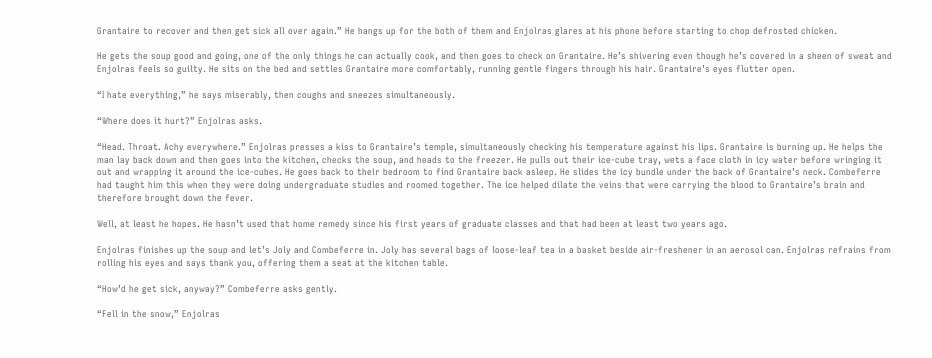Grantaire to recover and then get sick all over again.” He hangs up for the both of them and Enjolras glares at his phone before starting to chop defrosted chicken.

He gets the soup good and going, one of the only things he can actually cook, and then goes to check on Grantaire. He’s shivering even though he’s covered in a sheen of sweat and Enjolras feels so guilty. He sits on the bed and settles Grantaire more comfortably, running gentle fingers through his hair. Grantaire’s eyes flutter open.

“I hate everything,” he says miserably, then coughs and sneezes simultaneously.

“Where does it hurt?” Enjolras asks.

“Head. Throat. Achy everywhere.” Enjolras presses a kiss to Grantaire’s temple, simultaneously checking his temperature against his lips. Grantaire is burning up. He helps the man lay back down and then goes into the kitchen, checks the soup, and heads to the freezer. He pulls out their ice-cube tray, wets a face cloth in icy water before wringing it out and wrapping it around the ice-cubes. He goes back to their bedroom to find Grantaire back asleep. He slides the icy bundle under the back of Grantaire’s neck. Combeferre had taught him this when they were doing undergraduate studies and roomed together. The ice helped dilate the veins that were carrying the blood to Grantaire’s brain and therefore brought down the fever.

Well, at least he hopes. He hasn’t used that home remedy since his first years of graduate classes and that had been at least two years ago.

Enjolras finishes up the soup and let’s Joly and Combeferre in. Joly has several bags of loose-leaf tea in a basket beside air-freshener in an aerosol can. Enjolras refrains from rolling his eyes and says thank you, offering them a seat at the kitchen table.

“How’d he get sick, anyway?” Combeferre asks gently.

“Fell in the snow,” Enjolras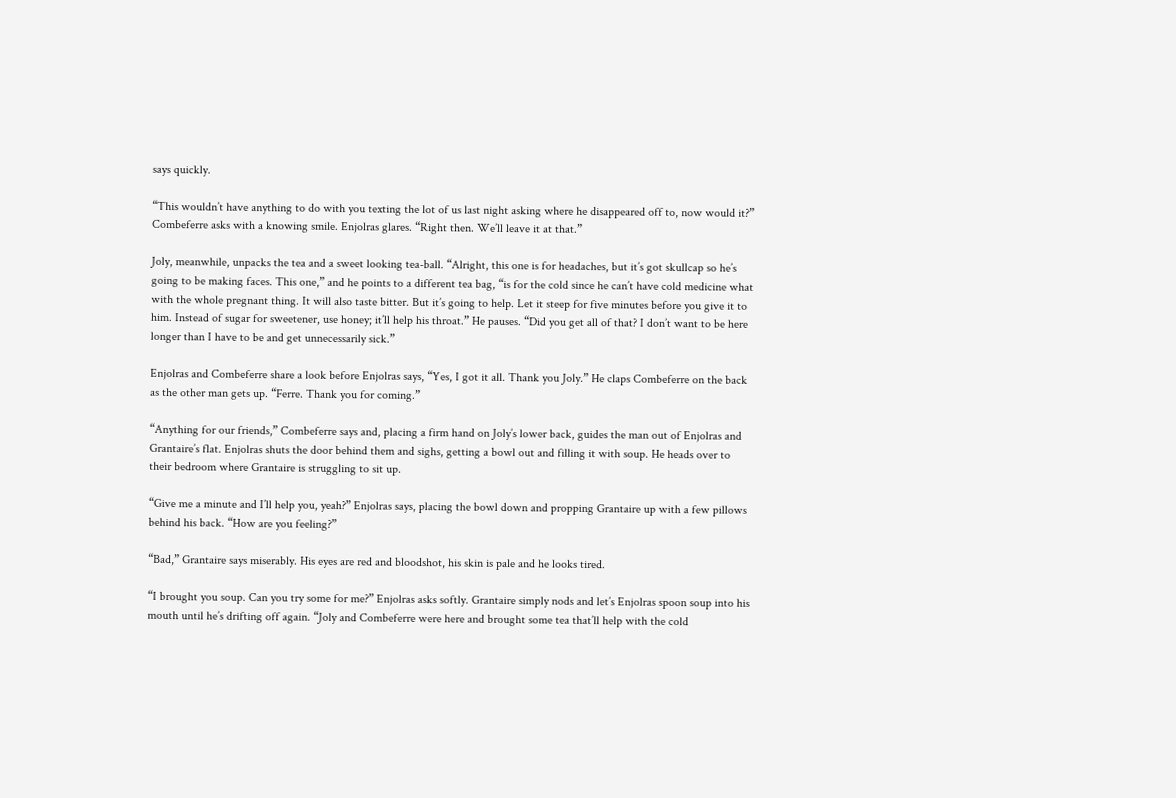says quickly.

“This wouldn’t have anything to do with you texting the lot of us last night asking where he disappeared off to, now would it?” Combeferre asks with a knowing smile. Enjolras glares. “Right then. We’ll leave it at that.”

Joly, meanwhile, unpacks the tea and a sweet looking tea-ball. “Alright, this one is for headaches, but it’s got skullcap so he’s going to be making faces. This one,” and he points to a different tea bag, “is for the cold since he can’t have cold medicine what with the whole pregnant thing. It will also taste bitter. But it’s going to help. Let it steep for five minutes before you give it to him. Instead of sugar for sweetener, use honey; it’ll help his throat.” He pauses. “Did you get all of that? I don’t want to be here longer than I have to be and get unnecessarily sick.”

Enjolras and Combeferre share a look before Enjolras says, “Yes, I got it all. Thank you Joly.” He claps Combeferre on the back as the other man gets up. “Ferre. Thank you for coming.”

“Anything for our friends,” Combeferre says and, placing a firm hand on Joly’s lower back, guides the man out of Enjolras and Grantaire’s flat. Enjolras shuts the door behind them and sighs, getting a bowl out and filling it with soup. He heads over to their bedroom where Grantaire is struggling to sit up.

“Give me a minute and I’ll help you, yeah?” Enjolras says, placing the bowl down and propping Grantaire up with a few pillows behind his back. “How are you feeling?”

“Bad,” Grantaire says miserably. His eyes are red and bloodshot, his skin is pale and he looks tired.

“I brought you soup. Can you try some for me?” Enjolras asks softly. Grantaire simply nods and let’s Enjolras spoon soup into his mouth until he’s drifting off again. “Joly and Combeferre were here and brought some tea that’ll help with the cold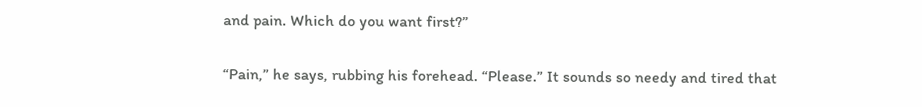and pain. Which do you want first?”

“Pain,” he says, rubbing his forehead. “Please.” It sounds so needy and tired that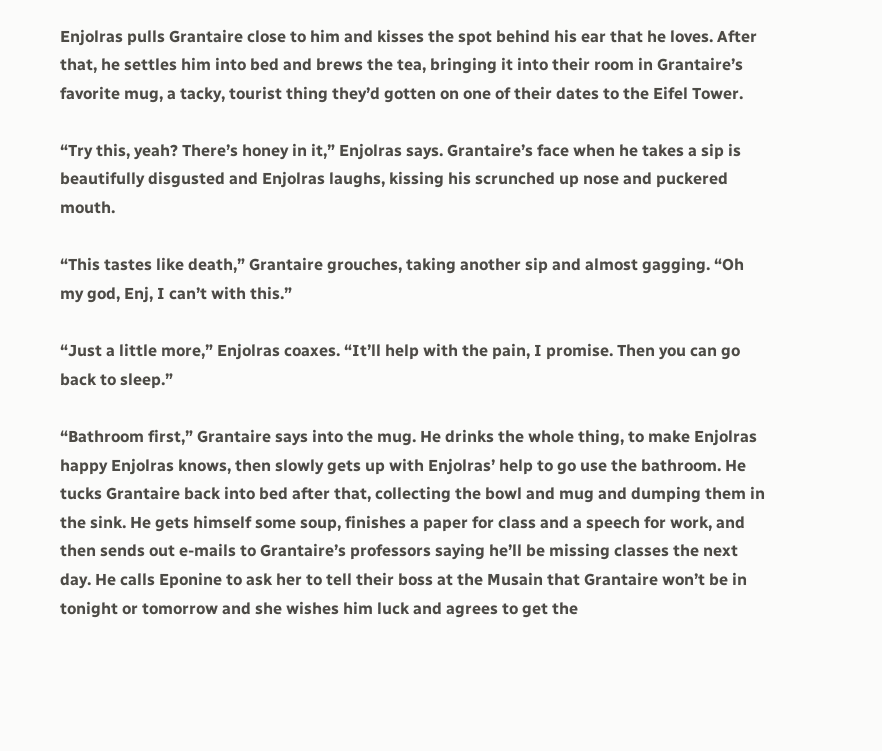Enjolras pulls Grantaire close to him and kisses the spot behind his ear that he loves. After that, he settles him into bed and brews the tea, bringing it into their room in Grantaire’s favorite mug, a tacky, tourist thing they’d gotten on one of their dates to the Eifel Tower.

“Try this, yeah? There’s honey in it,” Enjolras says. Grantaire’s face when he takes a sip is beautifully disgusted and Enjolras laughs, kissing his scrunched up nose and puckered mouth.

“This tastes like death,” Grantaire grouches, taking another sip and almost gagging. “Oh my god, Enj, I can’t with this.”

“Just a little more,” Enjolras coaxes. “It’ll help with the pain, I promise. Then you can go back to sleep.”

“Bathroom first,” Grantaire says into the mug. He drinks the whole thing, to make Enjolras happy Enjolras knows, then slowly gets up with Enjolras’ help to go use the bathroom. He tucks Grantaire back into bed after that, collecting the bowl and mug and dumping them in the sink. He gets himself some soup, finishes a paper for class and a speech for work, and then sends out e-mails to Grantaire’s professors saying he’ll be missing classes the next day. He calls Eponine to ask her to tell their boss at the Musain that Grantaire won’t be in tonight or tomorrow and she wishes him luck and agrees to get the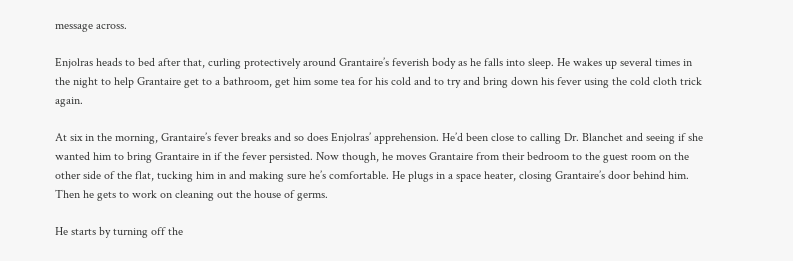message across.

Enjolras heads to bed after that, curling protectively around Grantaire’s feverish body as he falls into sleep. He wakes up several times in the night to help Grantaire get to a bathroom, get him some tea for his cold and to try and bring down his fever using the cold cloth trick again.

At six in the morning, Grantaire’s fever breaks and so does Enjolras’ apprehension. He’d been close to calling Dr. Blanchet and seeing if she wanted him to bring Grantaire in if the fever persisted. Now though, he moves Grantaire from their bedroom to the guest room on the other side of the flat, tucking him in and making sure he’s comfortable. He plugs in a space heater, closing Grantaire’s door behind him. Then he gets to work on cleaning out the house of germs.

He starts by turning off the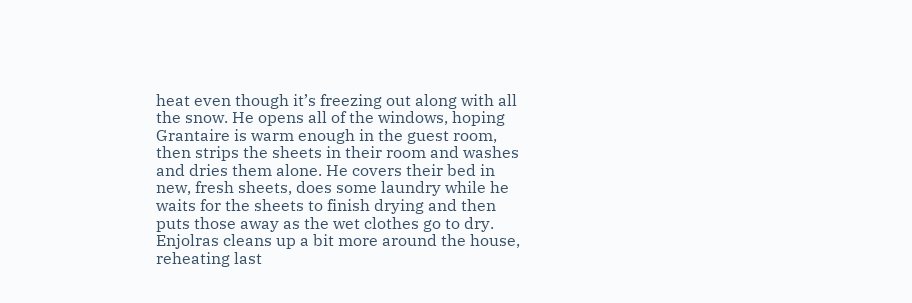heat even though it’s freezing out along with all the snow. He opens all of the windows, hoping Grantaire is warm enough in the guest room, then strips the sheets in their room and washes and dries them alone. He covers their bed in new, fresh sheets, does some laundry while he waits for the sheets to finish drying and then puts those away as the wet clothes go to dry. Enjolras cleans up a bit more around the house, reheating last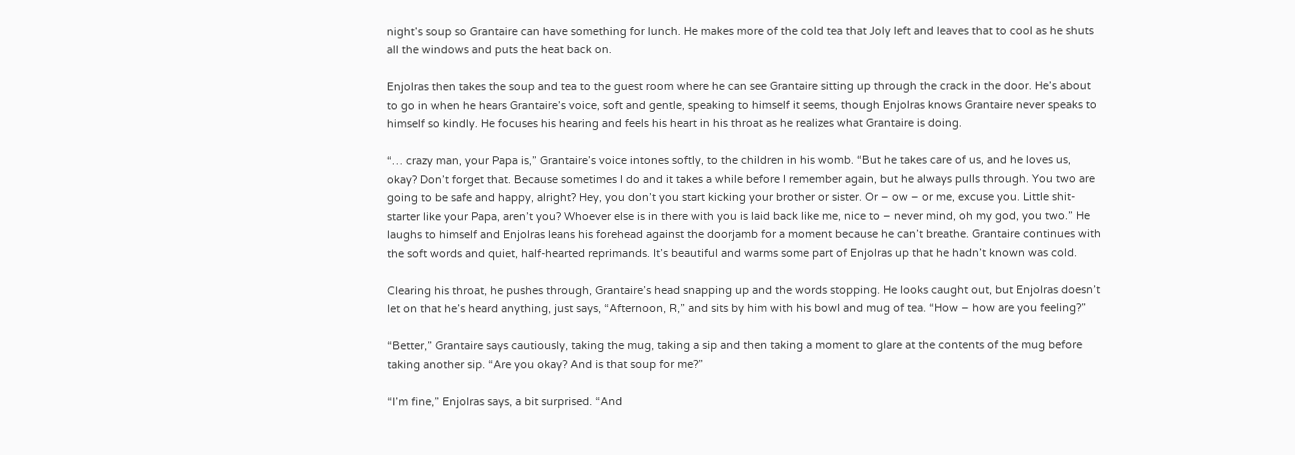night’s soup so Grantaire can have something for lunch. He makes more of the cold tea that Joly left and leaves that to cool as he shuts all the windows and puts the heat back on.

Enjolras then takes the soup and tea to the guest room where he can see Grantaire sitting up through the crack in the door. He’s about to go in when he hears Grantaire’s voice, soft and gentle, speaking to himself it seems, though Enjolras knows Grantaire never speaks to himself so kindly. He focuses his hearing and feels his heart in his throat as he realizes what Grantaire is doing.

“… crazy man, your Papa is,” Grantaire’s voice intones softly, to the children in his womb. “But he takes care of us, and he loves us, okay? Don’t forget that. Because sometimes I do and it takes a while before I remember again, but he always pulls through. You two are going to be safe and happy, alright? Hey, you don’t you start kicking your brother or sister. Or – ow – or me, excuse you. Little shit-starter like your Papa, aren’t you? Whoever else is in there with you is laid back like me, nice to – never mind, oh my god, you two.” He laughs to himself and Enjolras leans his forehead against the doorjamb for a moment because he can’t breathe. Grantaire continues with the soft words and quiet, half-hearted reprimands. It’s beautiful and warms some part of Enjolras up that he hadn’t known was cold.

Clearing his throat, he pushes through, Grantaire’s head snapping up and the words stopping. He looks caught out, but Enjolras doesn’t let on that he’s heard anything, just says, “Afternoon, R,” and sits by him with his bowl and mug of tea. “How – how are you feeling?”

“Better,” Grantaire says cautiously, taking the mug, taking a sip and then taking a moment to glare at the contents of the mug before taking another sip. “Are you okay? And is that soup for me?”

“I’m fine,” Enjolras says, a bit surprised. “And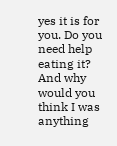yes it is for you. Do you need help eating it? And why would you think I was anything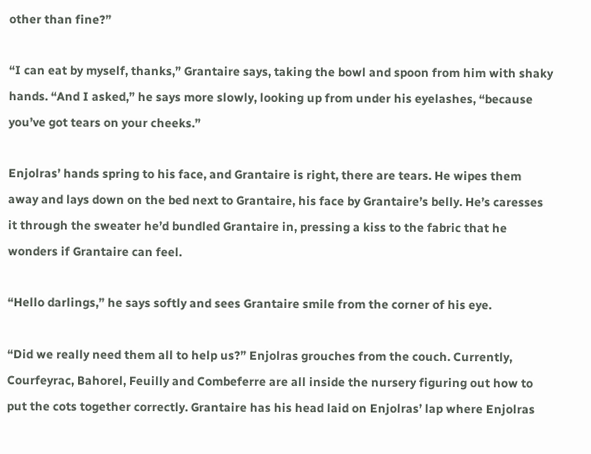other than fine?”

“I can eat by myself, thanks,” Grantaire says, taking the bowl and spoon from him with shaky hands. “And I asked,” he says more slowly, looking up from under his eyelashes, “because you’ve got tears on your cheeks.”

Enjolras’ hands spring to his face, and Grantaire is right, there are tears. He wipes them away and lays down on the bed next to Grantaire, his face by Grantaire’s belly. He’s caresses it through the sweater he’d bundled Grantaire in, pressing a kiss to the fabric that he wonders if Grantaire can feel.

“Hello darlings,” he says softly and sees Grantaire smile from the corner of his eye.

“Did we really need them all to help us?” Enjolras grouches from the couch. Currently, Courfeyrac, Bahorel, Feuilly and Combeferre are all inside the nursery figuring out how to put the cots together correctly. Grantaire has his head laid on Enjolras’ lap where Enjolras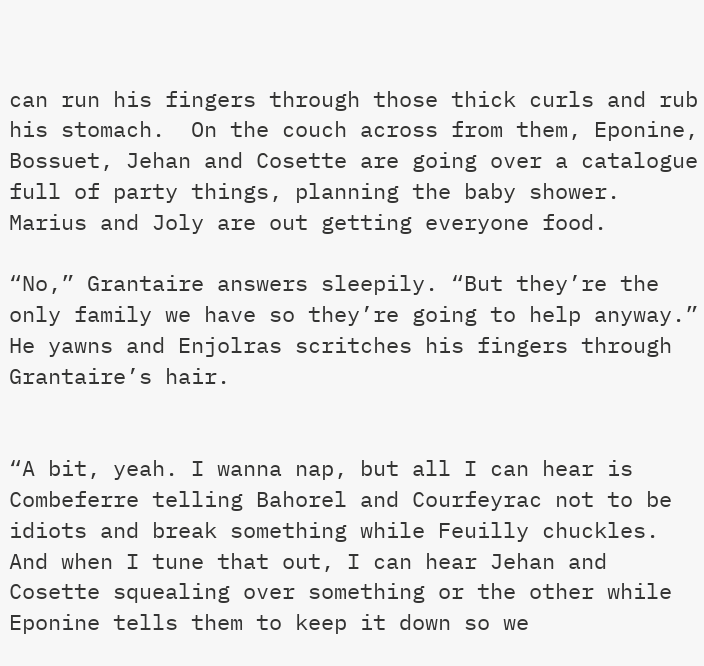can run his fingers through those thick curls and rub his stomach.  On the couch across from them, Eponine, Bossuet, Jehan and Cosette are going over a catalogue full of party things, planning the baby shower. Marius and Joly are out getting everyone food.

“No,” Grantaire answers sleepily. “But they’re the only family we have so they’re going to help anyway.” He yawns and Enjolras scritches his fingers through Grantaire’s hair.


“A bit, yeah. I wanna nap, but all I can hear is Combeferre telling Bahorel and Courfeyrac not to be idiots and break something while Feuilly chuckles. And when I tune that out, I can hear Jehan and Cosette squealing over something or the other while Eponine tells them to keep it down so we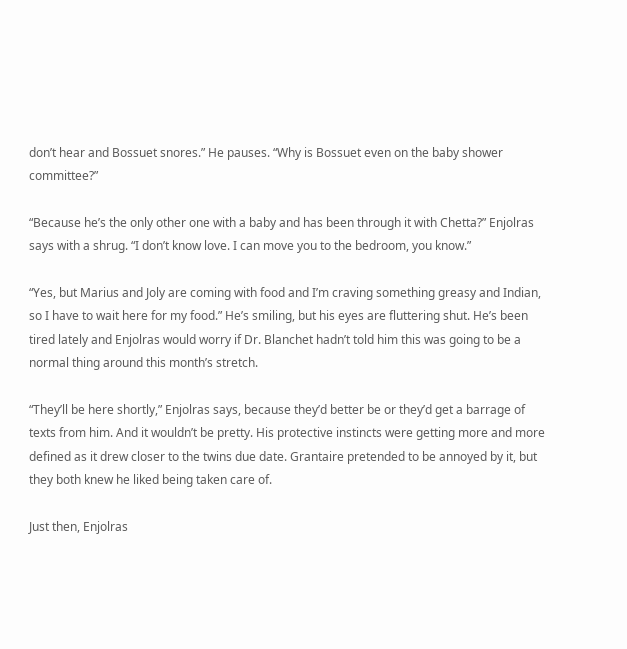don’t hear and Bossuet snores.” He pauses. “Why is Bossuet even on the baby shower committee?”

“Because he’s the only other one with a baby and has been through it with Chetta?” Enjolras says with a shrug. “I don’t know love. I can move you to the bedroom, you know.”

“Yes, but Marius and Joly are coming with food and I’m craving something greasy and Indian, so I have to wait here for my food.” He’s smiling, but his eyes are fluttering shut. He’s been tired lately and Enjolras would worry if Dr. Blanchet hadn’t told him this was going to be a normal thing around this month’s stretch.

“They’ll be here shortly,” Enjolras says, because they’d better be or they’d get a barrage of texts from him. And it wouldn’t be pretty. His protective instincts were getting more and more defined as it drew closer to the twins due date. Grantaire pretended to be annoyed by it, but they both knew he liked being taken care of.

Just then, Enjolras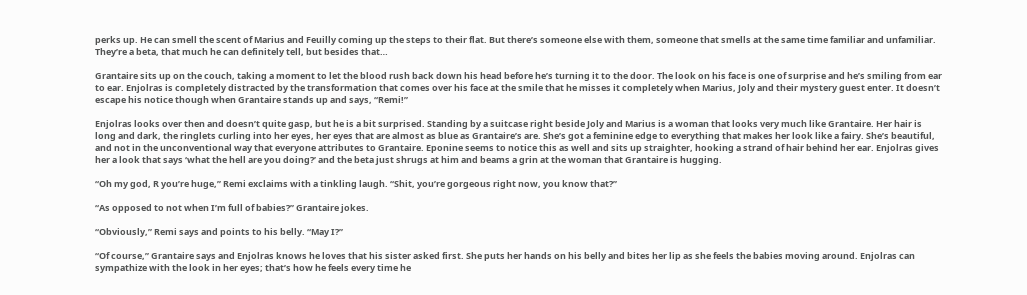perks up. He can smell the scent of Marius and Feuilly coming up the steps to their flat. But there’s someone else with them, someone that smells at the same time familiar and unfamiliar. They’re a beta, that much he can definitely tell, but besides that…

Grantaire sits up on the couch, taking a moment to let the blood rush back down his head before he’s turning it to the door. The look on his face is one of surprise and he’s smiling from ear to ear. Enjolras is completely distracted by the transformation that comes over his face at the smile that he misses it completely when Marius, Joly and their mystery guest enter. It doesn’t escape his notice though when Grantaire stands up and says, “Remi!”

Enjolras looks over then and doesn’t quite gasp, but he is a bit surprised. Standing by a suitcase right beside Joly and Marius is a woman that looks very much like Grantaire. Her hair is long and dark, the ringlets curling into her eyes, her eyes that are almost as blue as Grantaire’s are. She’s got a feminine edge to everything that makes her look like a fairy. She’s beautiful, and not in the unconventional way that everyone attributes to Grantaire. Eponine seems to notice this as well and sits up straighter, hooking a strand of hair behind her ear. Enjolras gives her a look that says ‘what the hell are you doing?’ and the beta just shrugs at him and beams a grin at the woman that Grantaire is hugging.

“Oh my god, R you’re huge,” Remi exclaims with a tinkling laugh. “Shit, you’re gorgeous right now, you know that?”

“As opposed to not when I’m full of babies?” Grantaire jokes.

“Obviously,” Remi says and points to his belly. “May I?”

“Of course,” Grantaire says and Enjolras knows he loves that his sister asked first. She puts her hands on his belly and bites her lip as she feels the babies moving around. Enjolras can sympathize with the look in her eyes; that’s how he feels every time he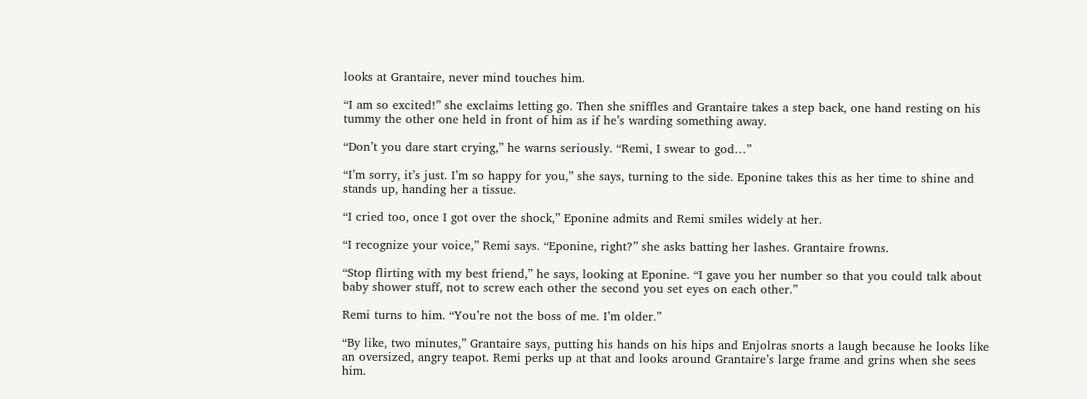looks at Grantaire, never mind touches him.

“I am so excited!” she exclaims letting go. Then she sniffles and Grantaire takes a step back, one hand resting on his tummy the other one held in front of him as if he’s warding something away.

“Don’t you dare start crying,” he warns seriously. “Remi, I swear to god…”

“I’m sorry, it’s just. I’m so happy for you,” she says, turning to the side. Eponine takes this as her time to shine and stands up, handing her a tissue.

“I cried too, once I got over the shock,” Eponine admits and Remi smiles widely at her.

“I recognize your voice,” Remi says. “Eponine, right?” she asks batting her lashes. Grantaire frowns.

“Stop flirting with my best friend,” he says, looking at Eponine. “I gave you her number so that you could talk about baby shower stuff, not to screw each other the second you set eyes on each other.”

Remi turns to him. “You’re not the boss of me. I’m older.”

“By like, two minutes,” Grantaire says, putting his hands on his hips and Enjolras snorts a laugh because he looks like an oversized, angry teapot. Remi perks up at that and looks around Grantaire’s large frame and grins when she sees him.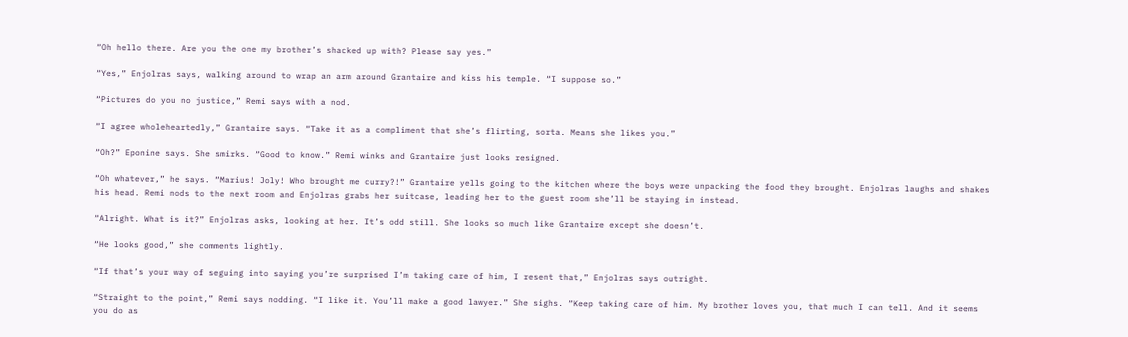“Oh hello there. Are you the one my brother’s shacked up with? Please say yes.”

“Yes,” Enjolras says, walking around to wrap an arm around Grantaire and kiss his temple. “I suppose so.”

“Pictures do you no justice,” Remi says with a nod.

“I agree wholeheartedly,” Grantaire says. “Take it as a compliment that she’s flirting, sorta. Means she likes you.”

“Oh?” Eponine says. She smirks. “Good to know.” Remi winks and Grantaire just looks resigned.

“Oh whatever,” he says. “Marius! Joly! Who brought me curry?!” Grantaire yells going to the kitchen where the boys were unpacking the food they brought. Enjolras laughs and shakes his head. Remi nods to the next room and Enjolras grabs her suitcase, leading her to the guest room she’ll be staying in instead.

“Alright. What is it?” Enjolras asks, looking at her. It’s odd still. She looks so much like Grantaire except she doesn’t.

“He looks good,” she comments lightly.

“If that’s your way of seguing into saying you’re surprised I’m taking care of him, I resent that,” Enjolras says outright.

“Straight to the point,” Remi says nodding. “I like it. You’ll make a good lawyer.” She sighs. “Keep taking care of him. My brother loves you, that much I can tell. And it seems you do as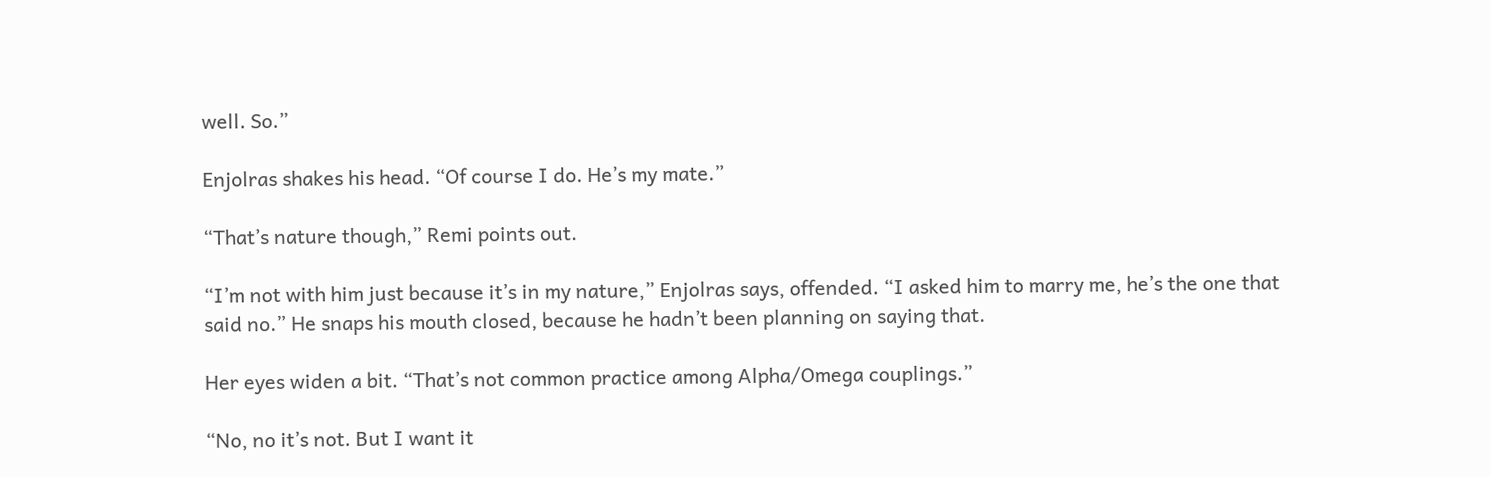well. So.”

Enjolras shakes his head. “Of course I do. He’s my mate.”

“That’s nature though,” Remi points out.

“I’m not with him just because it’s in my nature,” Enjolras says, offended. “I asked him to marry me, he’s the one that said no.” He snaps his mouth closed, because he hadn’t been planning on saying that.

Her eyes widen a bit. “That’s not common practice among Alpha/Omega couplings.”

“No, no it’s not. But I want it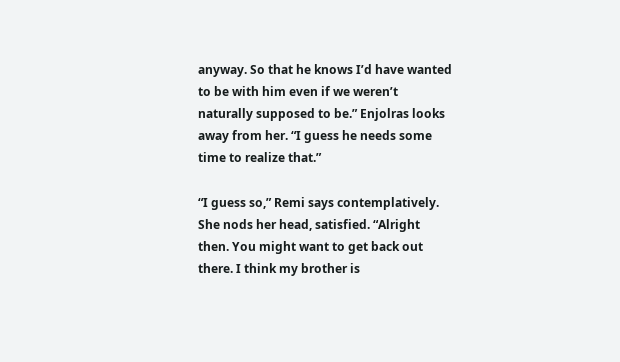anyway. So that he knows I’d have wanted to be with him even if we weren’t naturally supposed to be.” Enjolras looks away from her. “I guess he needs some time to realize that.”

“I guess so,” Remi says contemplatively. She nods her head, satisfied. “Alright then. You might want to get back out there. I think my brother is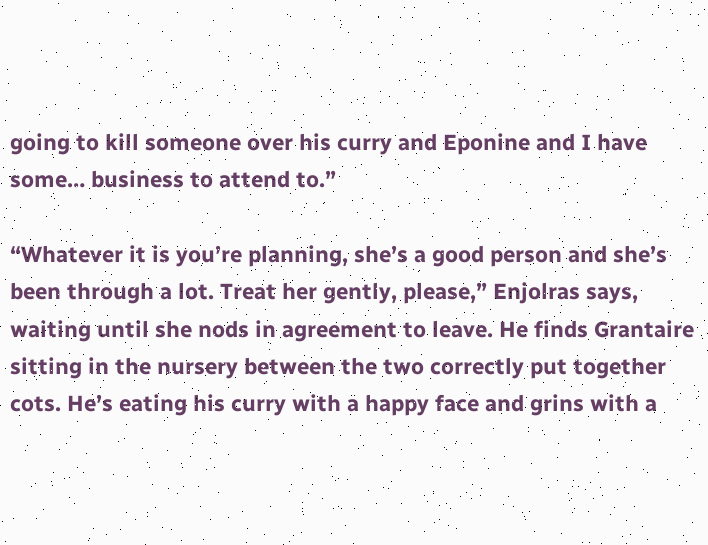going to kill someone over his curry and Eponine and I have some… business to attend to.”

“Whatever it is you’re planning, she’s a good person and she’s been through a lot. Treat her gently, please,” Enjolras says, waiting until she nods in agreement to leave. He finds Grantaire sitting in the nursery between the two correctly put together cots. He’s eating his curry with a happy face and grins with a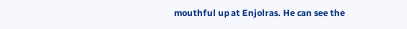mouthful up at Enjolras. He can see the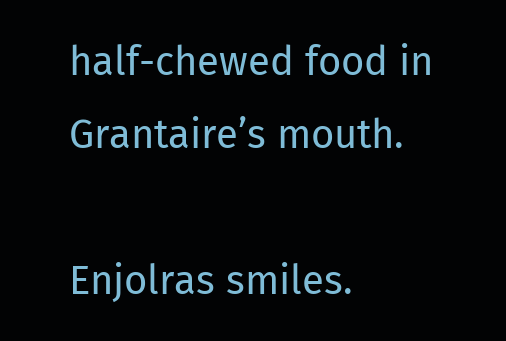half-chewed food in Grantaire’s mouth.

Enjolras smiles.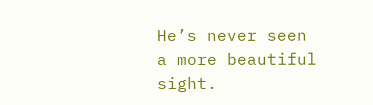He’s never seen a more beautiful sight.